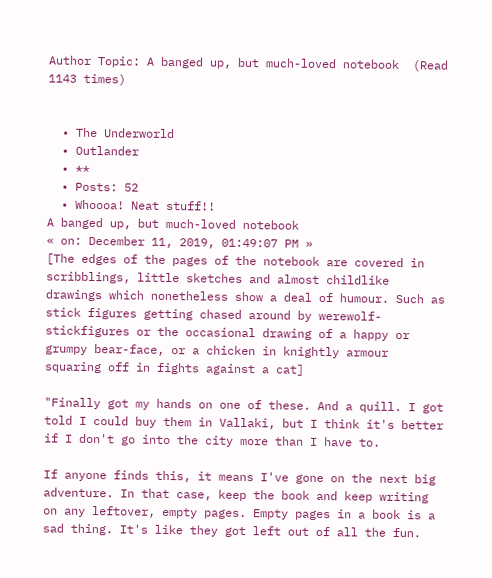Author Topic: A banged up, but much-loved notebook  (Read 1143 times)


  • The Underworld
  • Outlander
  • **
  • Posts: 52
  • Whoooa! Neat stuff!!
A banged up, but much-loved notebook
« on: December 11, 2019, 01:49:07 PM »
[The edges of the pages of the notebook are covered in scribblings, little sketches and almost childlike drawings which nonetheless show a deal of humour. Such as stick figures getting chased around by werewolf-stickfigures or the occasional drawing of a happy or grumpy bear-face, or a chicken in knightly armour squaring off in fights against a cat]

"Finally got my hands on one of these. And a quill. I got told I could buy them in Vallaki, but I think it's better if I don't go into the city more than I have to.

If anyone finds this, it means I've gone on the next big adventure. In that case, keep the book and keep writing on any leftover, empty pages. Empty pages in a book is a sad thing. It's like they got left out of all the fun.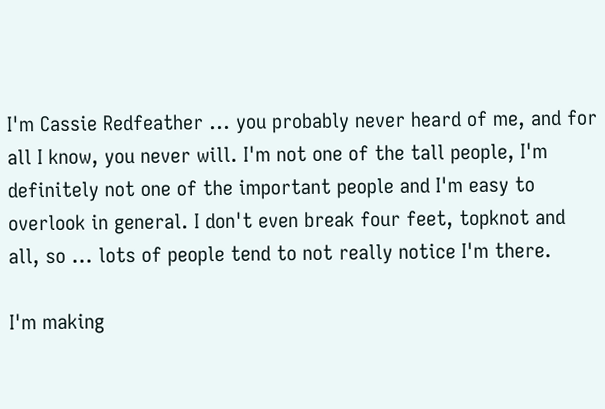I'm Cassie Redfeather ... you probably never heard of me, and for all I know, you never will. I'm not one of the tall people, I'm definitely not one of the important people and I'm easy to overlook in general. I don't even break four feet, topknot and all, so ... lots of people tend to not really notice I'm there.

I'm making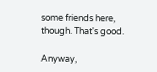some friends here, though. That's good.

Anyway,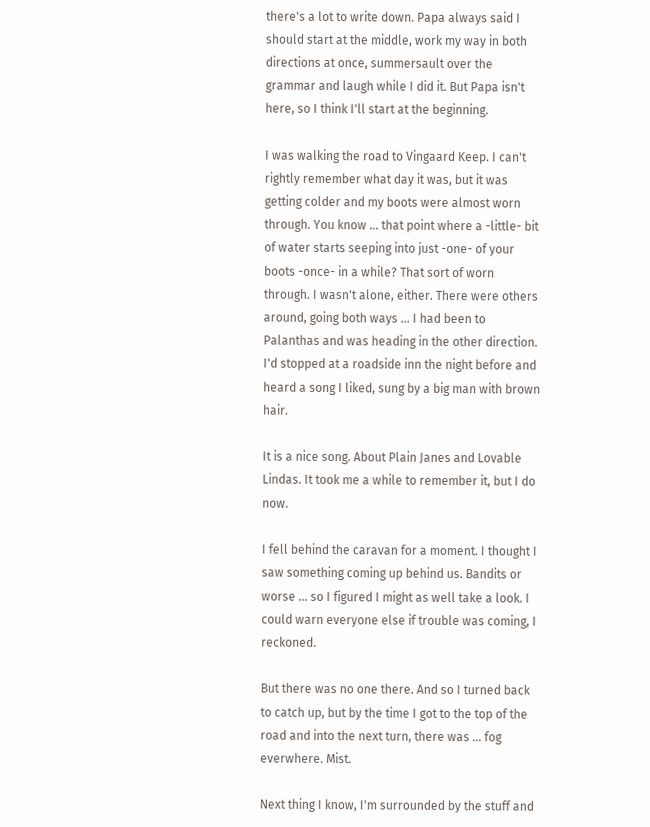there's a lot to write down. Papa always said I should start at the middle, work my way in both directions at once, summersault over the grammar and laugh while I did it. But Papa isn't here, so I think I'll start at the beginning.

I was walking the road to Vingaard Keep. I can't rightly remember what day it was, but it was getting colder and my boots were almost worn through. You know ... that point where a -little- bit of water starts seeping into just -one- of your boots -once- in a while? That sort of worn through. I wasn't alone, either. There were others around, going both ways ... I had been to Palanthas and was heading in the other direction. I'd stopped at a roadside inn the night before and heard a song I liked, sung by a big man with brown hair.

It is a nice song. About Plain Janes and Lovable Lindas. It took me a while to remember it, but I do now.

I fell behind the caravan for a moment. I thought I saw something coming up behind us. Bandits or worse ... so I figured I might as well take a look. I could warn everyone else if trouble was coming, I reckoned.

But there was no one there. And so I turned back to catch up, but by the time I got to the top of the road and into the next turn, there was ... fog everwhere. Mist.

Next thing I know, I'm surrounded by the stuff and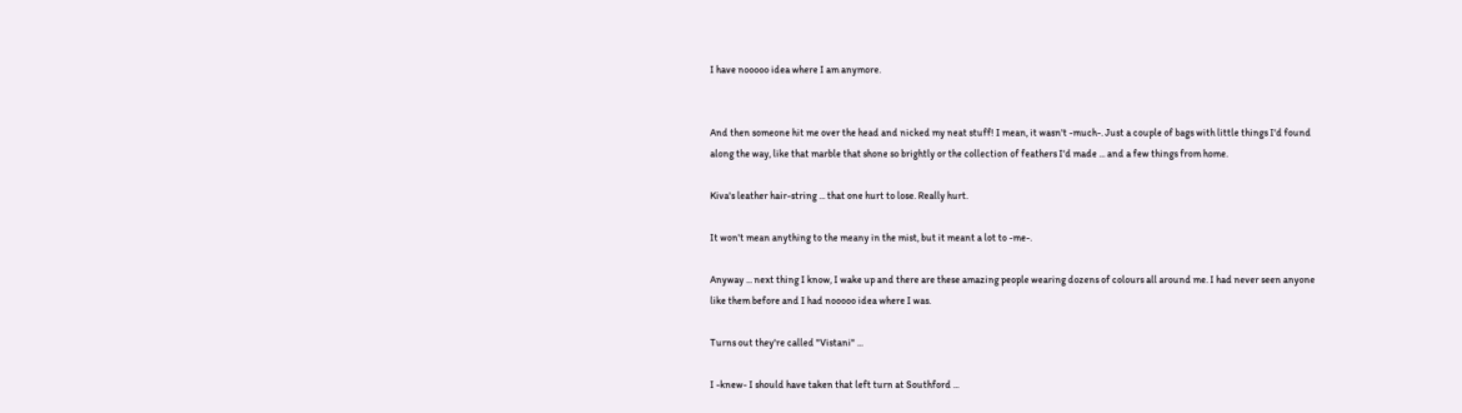I have nooooo idea where I am anymore.


And then someone hit me over the head and nicked my neat stuff! I mean, it wasn't -much-. Just a couple of bags with little things I'd found along the way, like that marble that shone so brightly or the collection of feathers I'd made ... and a few things from home.

Kiva's leather hair-string ... that one hurt to lose. Really hurt.

It won't mean anything to the meany in the mist, but it meant a lot to -me-.

Anyway ... next thing I know, I wake up and there are these amazing people wearing dozens of colours all around me. I had never seen anyone like them before and I had nooooo idea where I was.

Turns out they're called "Vistani" ...

I -knew- I should have taken that left turn at Southford ...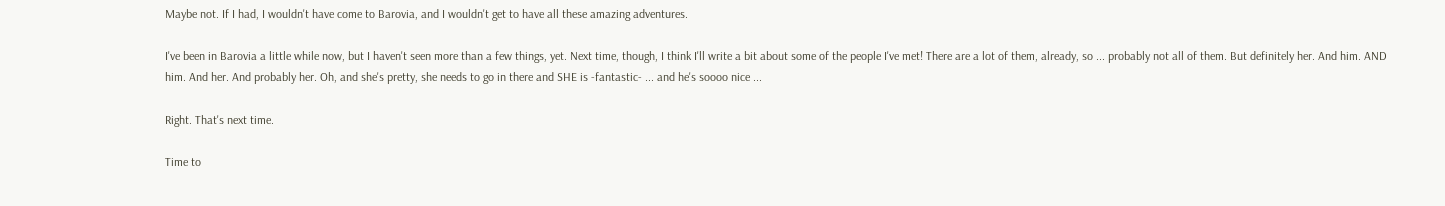Maybe not. If I had, I wouldn't have come to Barovia, and I wouldn't get to have all these amazing adventures.

I've been in Barovia a little while now, but I haven't seen more than a few things, yet. Next time, though, I think I'll write a bit about some of the people I've met! There are a lot of them, already, so ... probably not all of them. But definitely her. And him. AND him. And her. And probably her. Oh, and she's pretty, she needs to go in there and SHE is -fantastic- ... and he's soooo nice ...

Right. That's next time.

Time to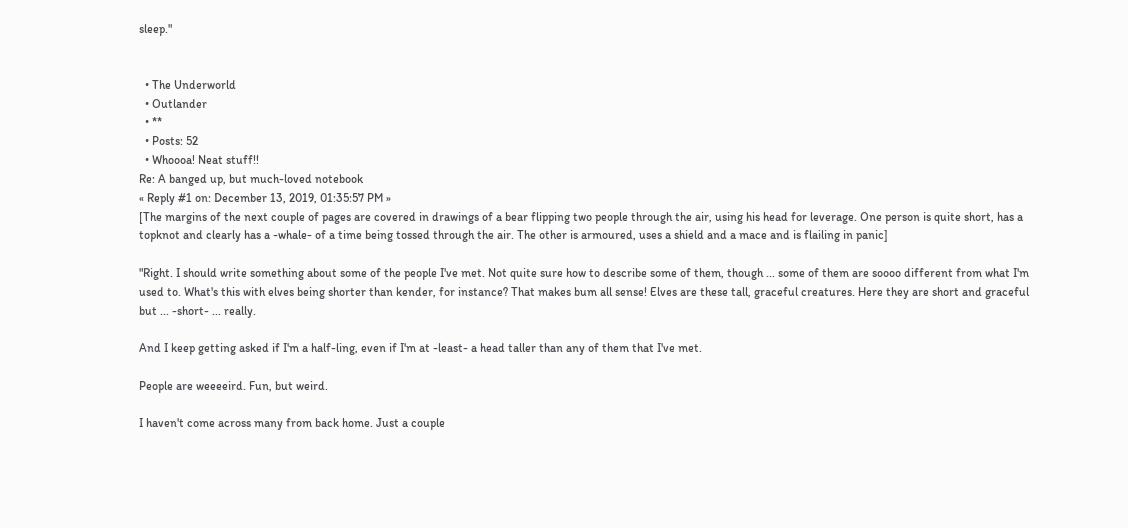sleep."


  • The Underworld
  • Outlander
  • **
  • Posts: 52
  • Whoooa! Neat stuff!!
Re: A banged up, but much-loved notebook
« Reply #1 on: December 13, 2019, 01:35:57 PM »
[The margins of the next couple of pages are covered in drawings of a bear flipping two people through the air, using his head for leverage. One person is quite short, has a topknot and clearly has a -whale- of a time being tossed through the air. The other is armoured, uses a shield and a mace and is flailing in panic]

"Right. I should write something about some of the people I've met. Not quite sure how to describe some of them, though ... some of them are soooo different from what I'm used to. What's this with elves being shorter than kender, for instance? That makes bum all sense! Elves are these tall, graceful creatures. Here they are short and graceful but ... -short- ... really.

And I keep getting asked if I'm a half-ling, even if I'm at -least- a head taller than any of them that I've met.

People are weeeeird. Fun, but weird.

I haven't come across many from back home. Just a couple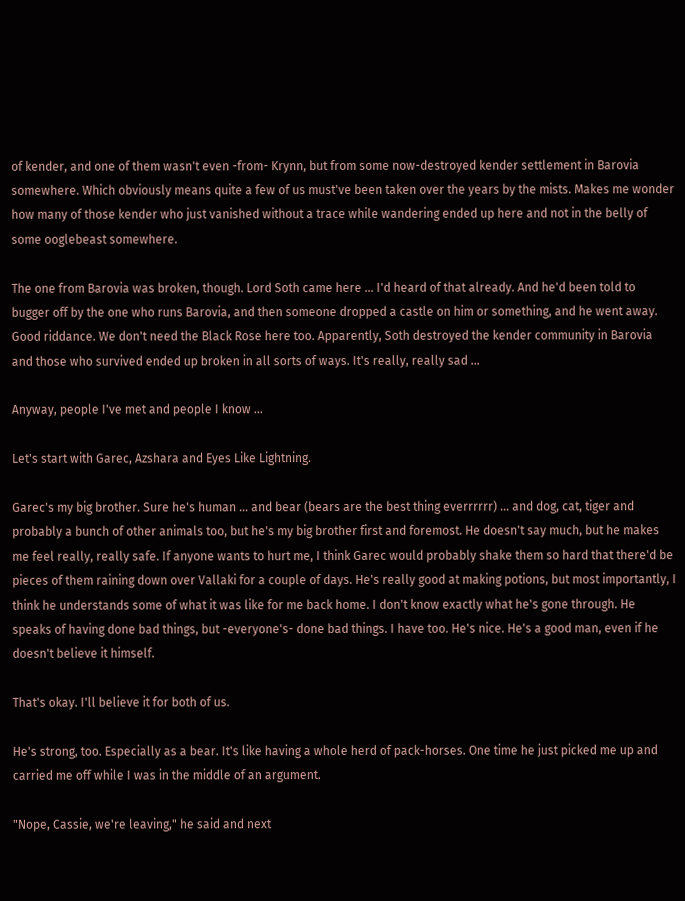of kender, and one of them wasn't even -from- Krynn, but from some now-destroyed kender settlement in Barovia somewhere. Which obviously means quite a few of us must've been taken over the years by the mists. Makes me wonder how many of those kender who just vanished without a trace while wandering ended up here and not in the belly of some ooglebeast somewhere.

The one from Barovia was broken, though. Lord Soth came here ... I'd heard of that already. And he'd been told to bugger off by the one who runs Barovia, and then someone dropped a castle on him or something, and he went away. Good riddance. We don't need the Black Rose here too. Apparently, Soth destroyed the kender community in Barovia and those who survived ended up broken in all sorts of ways. It's really, really sad ...

Anyway, people I've met and people I know ...

Let's start with Garec, Azshara and Eyes Like Lightning.

Garec's my big brother. Sure he's human ... and bear (bears are the best thing everrrrrr) ... and dog, cat, tiger and probably a bunch of other animals too, but he's my big brother first and foremost. He doesn't say much, but he makes me feel really, really safe. If anyone wants to hurt me, I think Garec would probably shake them so hard that there'd be pieces of them raining down over Vallaki for a couple of days. He's really good at making potions, but most importantly, I think he understands some of what it was like for me back home. I don't know exactly what he's gone through. He speaks of having done bad things, but -everyone's- done bad things. I have too. He's nice. He's a good man, even if he doesn't believe it himself.

That's okay. I'll believe it for both of us.

He's strong, too. Especially as a bear. It's like having a whole herd of pack-horses. One time he just picked me up and carried me off while I was in the middle of an argument.

"Nope, Cassie, we're leaving," he said and next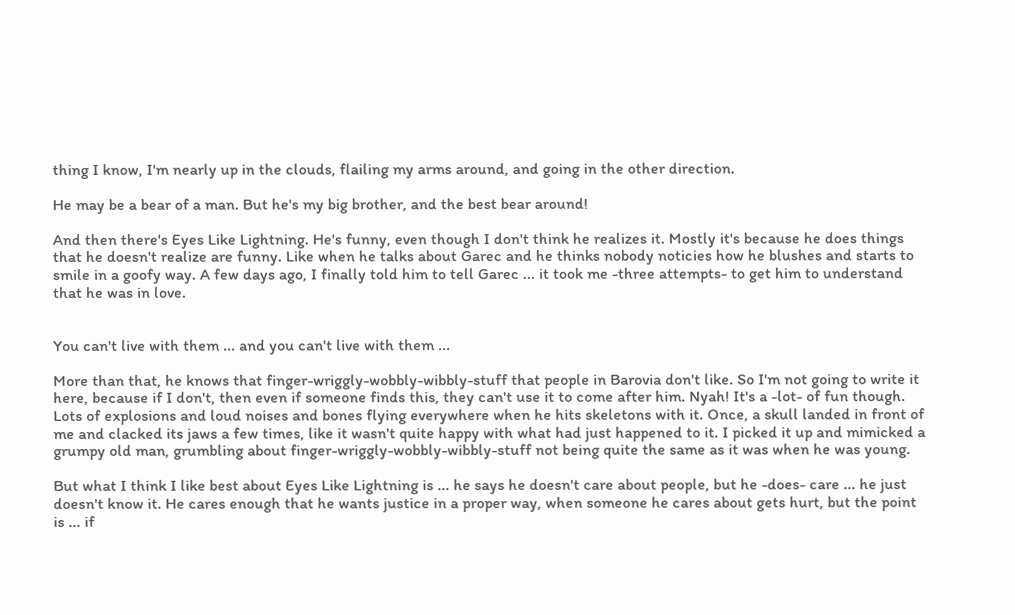thing I know, I'm nearly up in the clouds, flailing my arms around, and going in the other direction.

He may be a bear of a man. But he's my big brother, and the best bear around!

And then there's Eyes Like Lightning. He's funny, even though I don't think he realizes it. Mostly it's because he does things that he doesn't realize are funny. Like when he talks about Garec and he thinks nobody noticies how he blushes and starts to smile in a goofy way. A few days ago, I finally told him to tell Garec ... it took me -three attempts- to get him to understand that he was in love.


You can't live with them ... and you can't live with them ...

More than that, he knows that finger-wriggly-wobbly-wibbly-stuff that people in Barovia don't like. So I'm not going to write it here, because if I don't, then even if someone finds this, they can't use it to come after him. Nyah! It's a -lot- of fun though. Lots of explosions and loud noises and bones flying everywhere when he hits skeletons with it. Once, a skull landed in front of me and clacked its jaws a few times, like it wasn't quite happy with what had just happened to it. I picked it up and mimicked a grumpy old man, grumbling about finger-wriggly-wobbly-wibbly-stuff not being quite the same as it was when he was young.

But what I think I like best about Eyes Like Lightning is ... he says he doesn't care about people, but he -does- care ... he just doesn't know it. He cares enough that he wants justice in a proper way, when someone he cares about gets hurt, but the point is ... if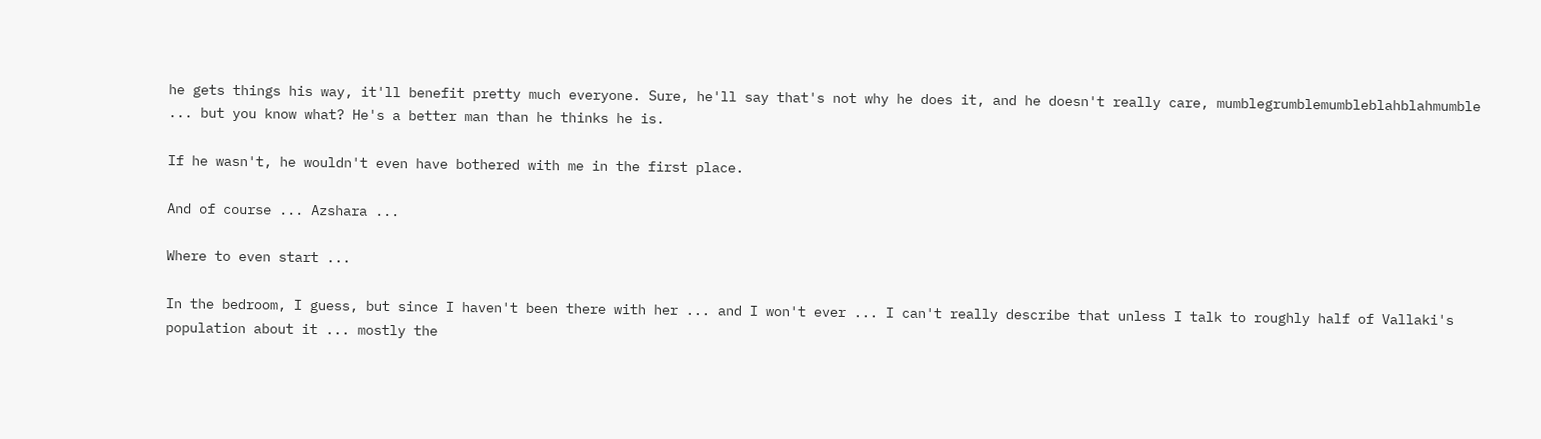he gets things his way, it'll benefit pretty much everyone. Sure, he'll say that's not why he does it, and he doesn't really care, mumblegrumblemumbleblahblahmumble ... but you know what? He's a better man than he thinks he is.

If he wasn't, he wouldn't even have bothered with me in the first place.

And of course ... Azshara ...

Where to even start ...

In the bedroom, I guess, but since I haven't been there with her ... and I won't ever ... I can't really describe that unless I talk to roughly half of Vallaki's population about it ... mostly the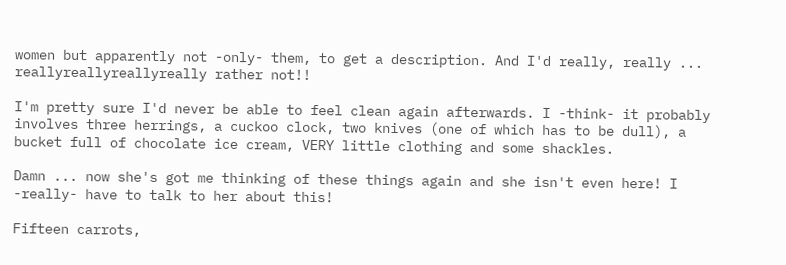women but apparently not -only- them, to get a description. And I'd really, really ... reallyreallyreallyreally rather not!!

I'm pretty sure I'd never be able to feel clean again afterwards. I -think- it probably involves three herrings, a cuckoo clock, two knives (one of which has to be dull), a bucket full of chocolate ice cream, VERY little clothing and some shackles.

Damn ... now she's got me thinking of these things again and she isn't even here! I -really- have to talk to her about this!

Fifteen carrots,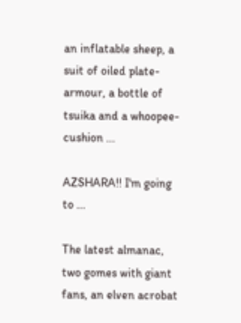an inflatable sheep, a suit of oiled plate-armour, a bottle of tsuika and a whoopee-cushion ...

AZSHARA!! I'm going to ...

The latest almanac, two gomes with giant fans, an elven acrobat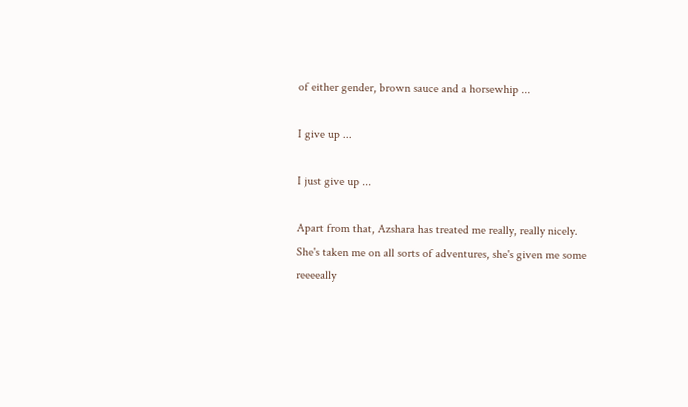of either gender, brown sauce and a horsewhip ...

I give up ...

I just give up ...

Apart from that, Azshara has treated me really, really nicely. She's taken me on all sorts of adventures, she's given me some reeeeally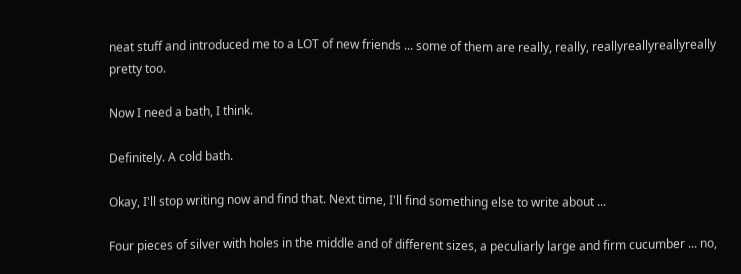neat stuff and introduced me to a LOT of new friends ... some of them are really, really, reallyreallyreallyreally pretty too.

Now I need a bath, I think.

Definitely. A cold bath.

Okay, I'll stop writing now and find that. Next time, I'll find something else to write about ...

Four pieces of silver with holes in the middle and of different sizes, a peculiarly large and firm cucumber ... no,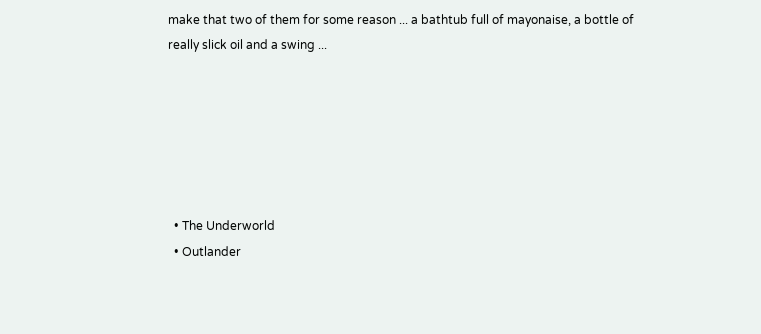make that two of them for some reason ... a bathtub full of mayonaise, a bottle of really slick oil and a swing ...






  • The Underworld
  • Outlander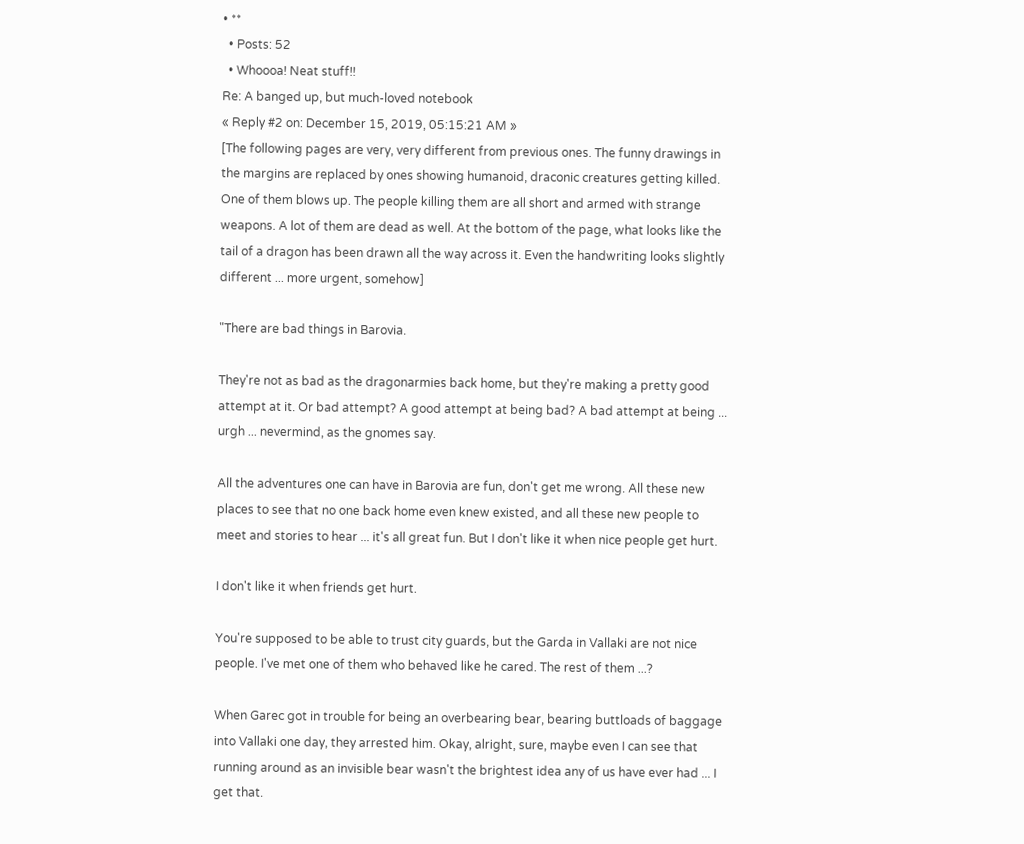• **
  • Posts: 52
  • Whoooa! Neat stuff!!
Re: A banged up, but much-loved notebook
« Reply #2 on: December 15, 2019, 05:15:21 AM »
[The following pages are very, very different from previous ones. The funny drawings in the margins are replaced by ones showing humanoid, draconic creatures getting killed. One of them blows up. The people killing them are all short and armed with strange weapons. A lot of them are dead as well. At the bottom of the page, what looks like the tail of a dragon has been drawn all the way across it. Even the handwriting looks slightly different ... more urgent, somehow]

"There are bad things in Barovia.

They're not as bad as the dragonarmies back home, but they're making a pretty good attempt at it. Or bad attempt? A good attempt at being bad? A bad attempt at being ... urgh ... nevermind, as the gnomes say.

All the adventures one can have in Barovia are fun, don't get me wrong. All these new places to see that no one back home even knew existed, and all these new people to meet and stories to hear ... it's all great fun. But I don't like it when nice people get hurt.

I don't like it when friends get hurt.

You're supposed to be able to trust city guards, but the Garda in Vallaki are not nice people. I've met one of them who behaved like he cared. The rest of them ...?

When Garec got in trouble for being an overbearing bear, bearing buttloads of baggage into Vallaki one day, they arrested him. Okay, alright, sure, maybe even I can see that running around as an invisible bear wasn't the brightest idea any of us have ever had ... I get that.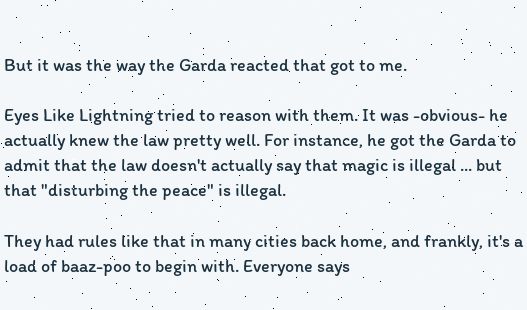But it was the way the Garda reacted that got to me.

Eyes Like Lightning tried to reason with them. It was -obvious- he actually knew the law pretty well. For instance, he got the Garda to admit that the law doesn't actually say that magic is illegal ... but that "disturbing the peace" is illegal.

They had rules like that in many cities back home, and frankly, it's a load of baaz-poo to begin with. Everyone says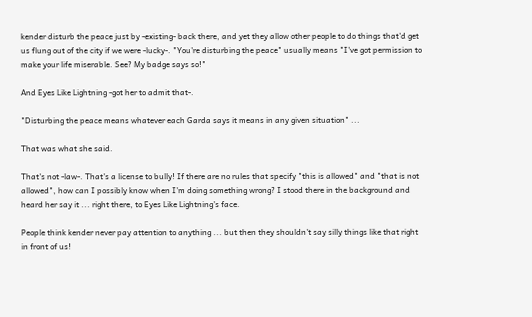kender disturb the peace just by -existing- back there, and yet they allow other people to do things that'd get us flung out of the city if we were -lucky-. "You're disturbing the peace" usually means "I've got permission to make your life miserable. See? My badge says so!"

And Eyes Like Lightning -got her to admit that-.

"Disturbing the peace means whatever each Garda says it means in any given situation" ...

That was what she said.

That's not -law-. That's a license to bully! If there are no rules that specify "this is allowed" and "that is not allowed", how can I possibly know when I'm doing something wrong? I stood there in the background and heard her say it ... right there, to Eyes Like Lightning's face.

People think kender never pay attention to anything ... but then they shouldn't say silly things like that right in front of us!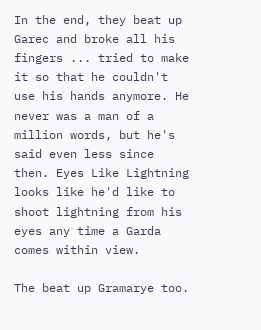In the end, they beat up Garec and broke all his fingers ... tried to make it so that he couldn't use his hands anymore. He never was a man of a million words, but he's said even less since then. Eyes Like Lightning looks like he'd like to shoot lightning from his eyes any time a Garda comes within view.

The beat up Gramarye too.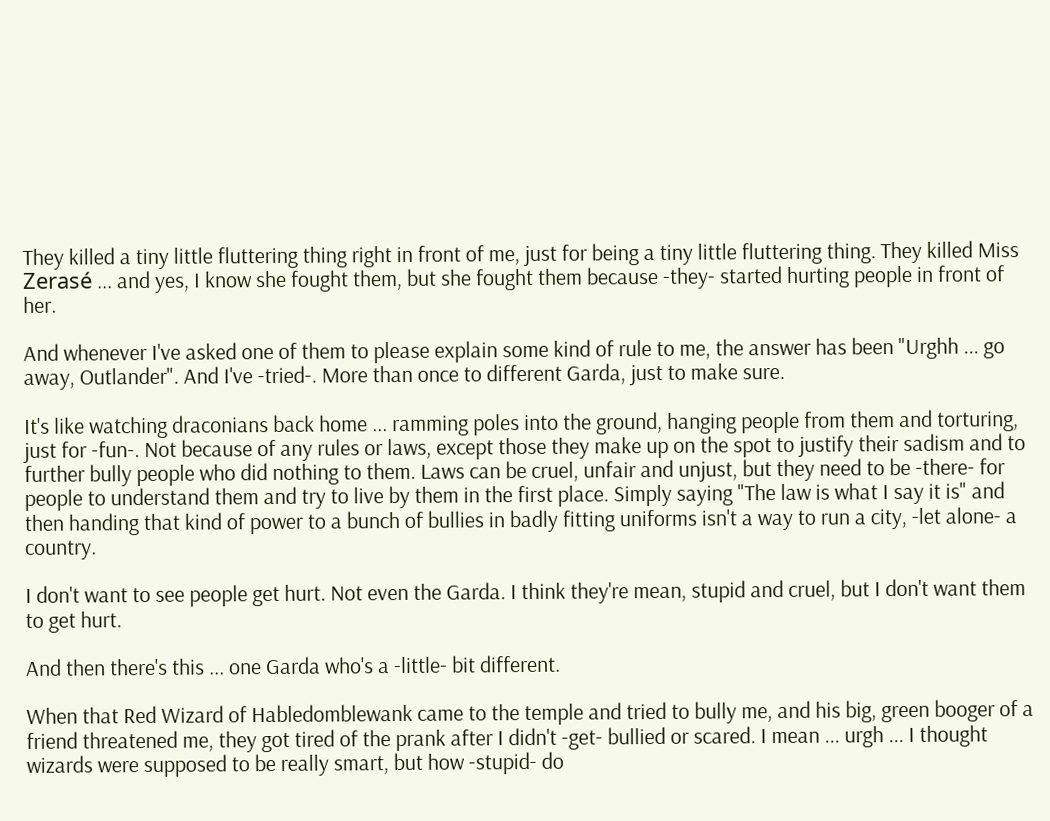They killed a tiny little fluttering thing right in front of me, just for being a tiny little fluttering thing. They killed Miss Zerasé ... and yes, I know she fought them, but she fought them because -they- started hurting people in front of her.

And whenever I've asked one of them to please explain some kind of rule to me, the answer has been "Urghh ... go away, Outlander". And I've -tried-. More than once to different Garda, just to make sure.

It's like watching draconians back home ... ramming poles into the ground, hanging people from them and torturing, just for -fun-. Not because of any rules or laws, except those they make up on the spot to justify their sadism and to further bully people who did nothing to them. Laws can be cruel, unfair and unjust, but they need to be -there- for people to understand them and try to live by them in the first place. Simply saying "The law is what I say it is" and then handing that kind of power to a bunch of bullies in badly fitting uniforms isn't a way to run a city, -let alone- a country.

I don't want to see people get hurt. Not even the Garda. I think they're mean, stupid and cruel, but I don't want them to get hurt.

And then there's this ... one Garda who's a -little- bit different.

When that Red Wizard of Habledomblewank came to the temple and tried to bully me, and his big, green booger of a friend threatened me, they got tired of the prank after I didn't -get- bullied or scared. I mean ... urgh ... I thought wizards were supposed to be really smart, but how -stupid- do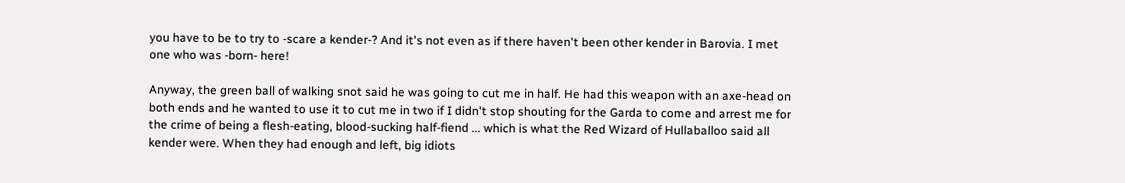you have to be to try to -scare a kender-? And it's not even as if there haven't been other kender in Barovia. I met one who was -born- here!

Anyway, the green ball of walking snot said he was going to cut me in half. He had this weapon with an axe-head on both ends and he wanted to use it to cut me in two if I didn't stop shouting for the Garda to come and arrest me for the crime of being a flesh-eating, blood-sucking half-fiend ... which is what the Red Wizard of Hullaballoo said all kender were. When they had enough and left, big idiots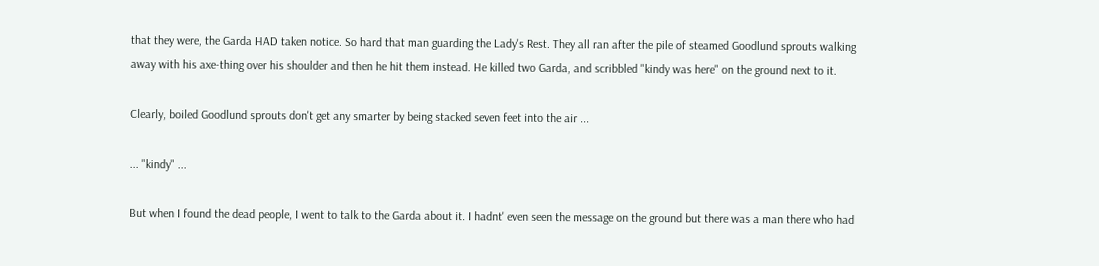that they were, the Garda HAD taken notice. So hard that man guarding the Lady's Rest. They all ran after the pile of steamed Goodlund sprouts walking away with his axe-thing over his shoulder and then he hit them instead. He killed two Garda, and scribbled "kindy was here" on the ground next to it.

Clearly, boiled Goodlund sprouts don't get any smarter by being stacked seven feet into the air ...

... "kindy" ...

But when I found the dead people, I went to talk to the Garda about it. I hadnt' even seen the message on the ground but there was a man there who had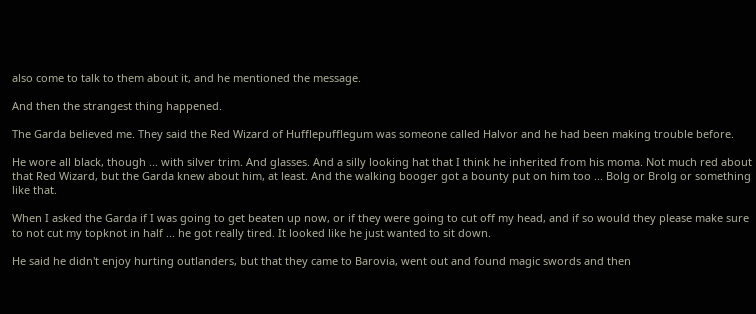also come to talk to them about it, and he mentioned the message.

And then the strangest thing happened.

The Garda believed me. They said the Red Wizard of Hufflepufflegum was someone called Halvor and he had been making trouble before.

He wore all black, though ... with silver trim. And glasses. And a silly looking hat that I think he inherited from his moma. Not much red about that Red Wizard, but the Garda knew about him, at least. And the walking booger got a bounty put on him too ... Bolg or Brolg or something like that.

When I asked the Garda if I was going to get beaten up now, or if they were going to cut off my head, and if so would they please make sure to not cut my topknot in half ... he got really tired. It looked like he just wanted to sit down.

He said he didn't enjoy hurting outlanders, but that they came to Barovia, went out and found magic swords and then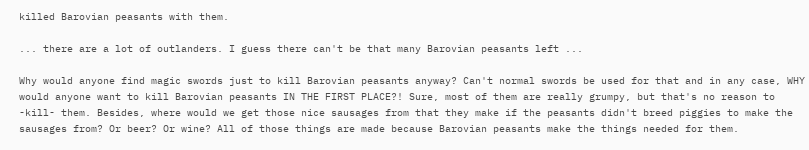killed Barovian peasants with them.

... there are a lot of outlanders. I guess there can't be that many Barovian peasants left ...

Why would anyone find magic swords just to kill Barovian peasants anyway? Can't normal swords be used for that and in any case, WHY would anyone want to kill Barovian peasants IN THE FIRST PLACE?! Sure, most of them are really grumpy, but that's no reason to -kill- them. Besides, where would we get those nice sausages from that they make if the peasants didn't breed piggies to make the sausages from? Or beer? Or wine? All of those things are made because Barovian peasants make the things needed for them.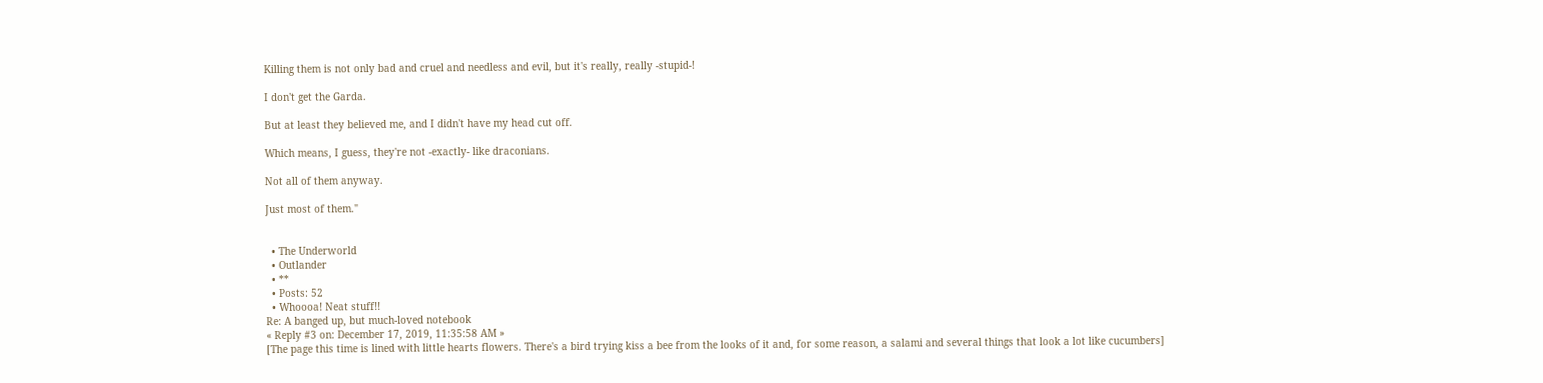Killing them is not only bad and cruel and needless and evil, but it's really, really -stupid-!

I don't get the Garda.

But at least they believed me, and I didn't have my head cut off.

Which means, I guess, they're not -exactly- like draconians.

Not all of them anyway.

Just most of them."


  • The Underworld
  • Outlander
  • **
  • Posts: 52
  • Whoooa! Neat stuff!!
Re: A banged up, but much-loved notebook
« Reply #3 on: December 17, 2019, 11:35:58 AM »
[The page this time is lined with little hearts flowers. There's a bird trying kiss a bee from the looks of it and, for some reason, a salami and several things that look a lot like cucumbers]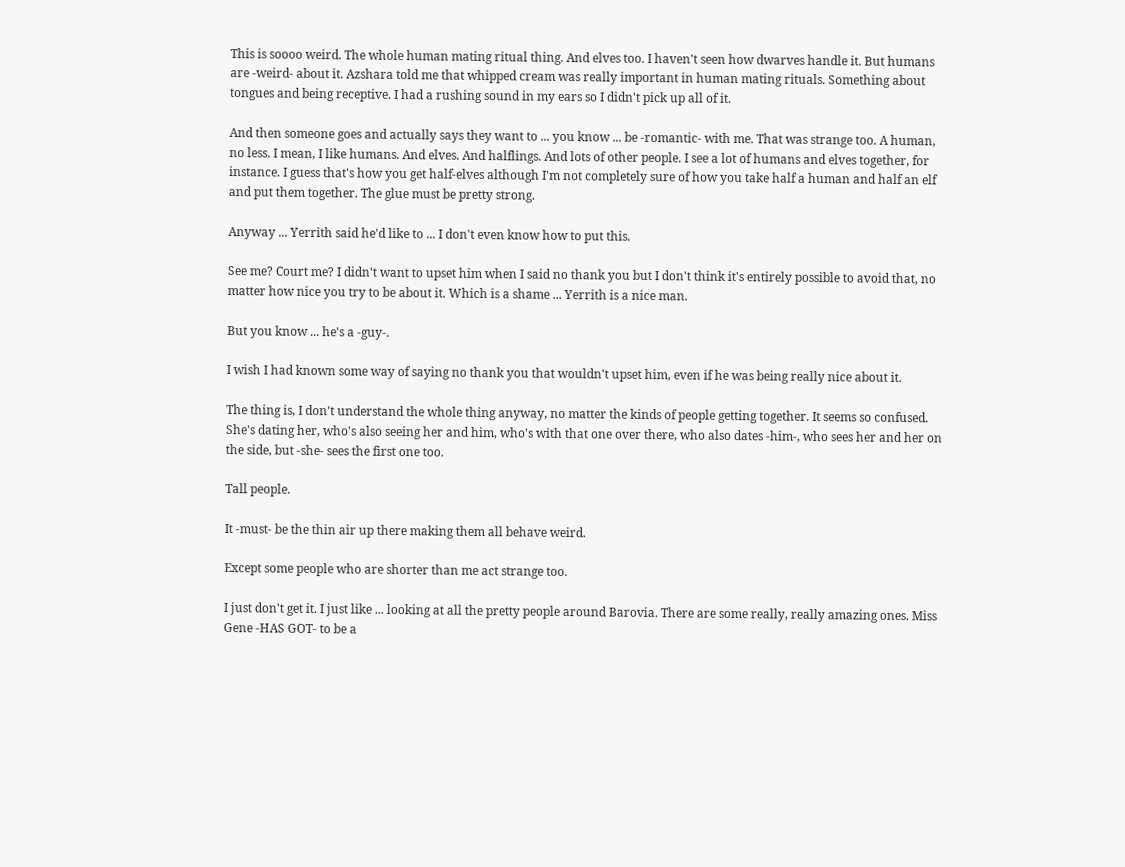This is soooo weird. The whole human mating ritual thing. And elves too. I haven't seen how dwarves handle it. But humans are -weird- about it. Azshara told me that whipped cream was really important in human mating rituals. Something about tongues and being receptive. I had a rushing sound in my ears so I didn't pick up all of it.

And then someone goes and actually says they want to ... you know ... be -romantic- with me. That was strange too. A human, no less. I mean, I like humans. And elves. And halflings. And lots of other people. I see a lot of humans and elves together, for instance. I guess that's how you get half-elves although I'm not completely sure of how you take half a human and half an elf and put them together. The glue must be pretty strong.

Anyway ... Yerrith said he'd like to ... I don't even know how to put this.

See me? Court me? I didn't want to upset him when I said no thank you but I don't think it's entirely possible to avoid that, no matter how nice you try to be about it. Which is a shame ... Yerrith is a nice man.

But you know ... he's a -guy-.

I wish I had known some way of saying no thank you that wouldn't upset him, even if he was being really nice about it.

The thing is, I don't understand the whole thing anyway, no matter the kinds of people getting together. It seems so confused. She's dating her, who's also seeing her and him, who's with that one over there, who also dates -him-, who sees her and her on the side, but -she- sees the first one too.

Tall people.

It -must- be the thin air up there making them all behave weird.

Except some people who are shorter than me act strange too.

I just don't get it. I just like ... looking at all the pretty people around Barovia. There are some really, really amazing ones. Miss Gene -HAS GOT- to be a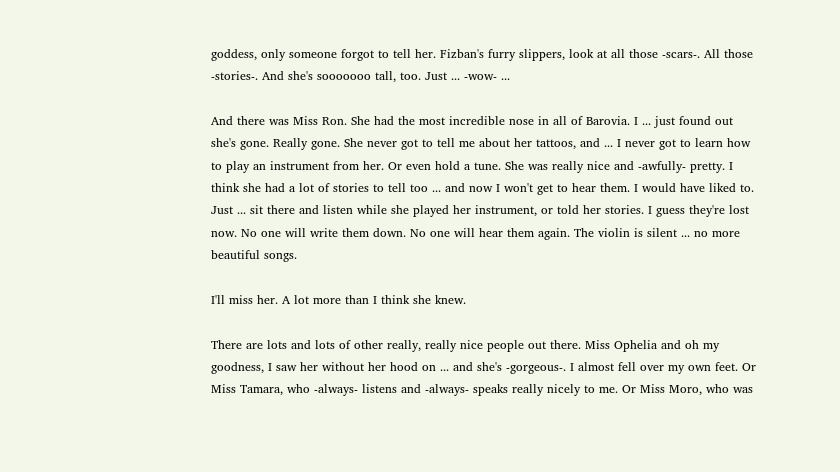goddess, only someone forgot to tell her. Fizban's furry slippers, look at all those -scars-. All those -stories-. And she's sooooooo tall, too. Just ... -wow- ...

And there was Miss Ron. She had the most incredible nose in all of Barovia. I ... just found out she's gone. Really gone. She never got to tell me about her tattoos, and ... I never got to learn how to play an instrument from her. Or even hold a tune. She was really nice and -awfully- pretty. I think she had a lot of stories to tell too ... and now I won't get to hear them. I would have liked to. Just ... sit there and listen while she played her instrument, or told her stories. I guess they're lost now. No one will write them down. No one will hear them again. The violin is silent ... no more beautiful songs.

I'll miss her. A lot more than I think she knew.

There are lots and lots of other really, really nice people out there. Miss Ophelia and oh my goodness, I saw her without her hood on ... and she's -gorgeous-. I almost fell over my own feet. Or Miss Tamara, who -always- listens and -always- speaks really nicely to me. Or Miss Moro, who was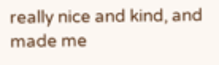really nice and kind, and made me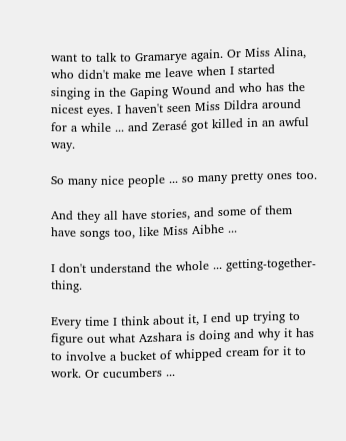want to talk to Gramarye again. Or Miss Alina, who didn't make me leave when I started singing in the Gaping Wound and who has the nicest eyes. I haven't seen Miss Dildra around for a while ... and Zerasé got killed in an awful way.

So many nice people ... so many pretty ones too.

And they all have stories, and some of them have songs too, like Miss Aibhe ...

I don't understand the whole ... getting-together-thing.

Every time I think about it, I end up trying to figure out what Azshara is doing and why it has to involve a bucket of whipped cream for it to work. Or cucumbers ...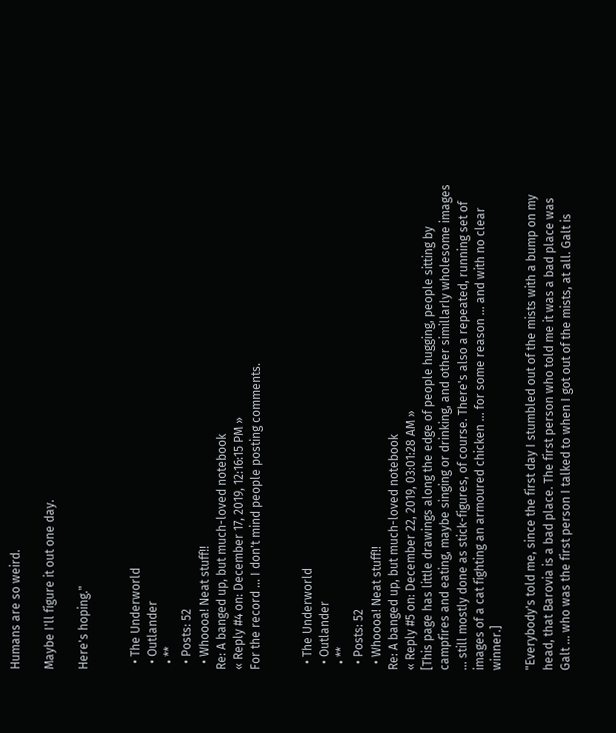Humans are so weird.

Maybe I'll figure it out one day.

Here's hoping."


  • The Underworld
  • Outlander
  • **
  • Posts: 52
  • Whoooa! Neat stuff!!
Re: A banged up, but much-loved notebook
« Reply #4 on: December 17, 2019, 12:16:15 PM »
For the record ... I don't mind people posting comments.


  • The Underworld
  • Outlander
  • **
  • Posts: 52
  • Whoooa! Neat stuff!!
Re: A banged up, but much-loved notebook
« Reply #5 on: December 22, 2019, 03:01:28 AM »
[This page has little drawings along the edge of people hugging, people sitting by campfires and eating, maybe singing or drinking, and other simillarly wholesome images ... still mostly done as stick-figures, of course. There's also a repeated, running set of images of a cat fighting an armoured chicken ... for some reason ... and with no clear winner.]

"Everybody's told me, since the first day I stumbled out of the mists with a bump on my head, that Barovia is a bad place. The first person who told me it was a bad place was Galt ... who was the first person I talked to when I got out of the mists, at all. Galt is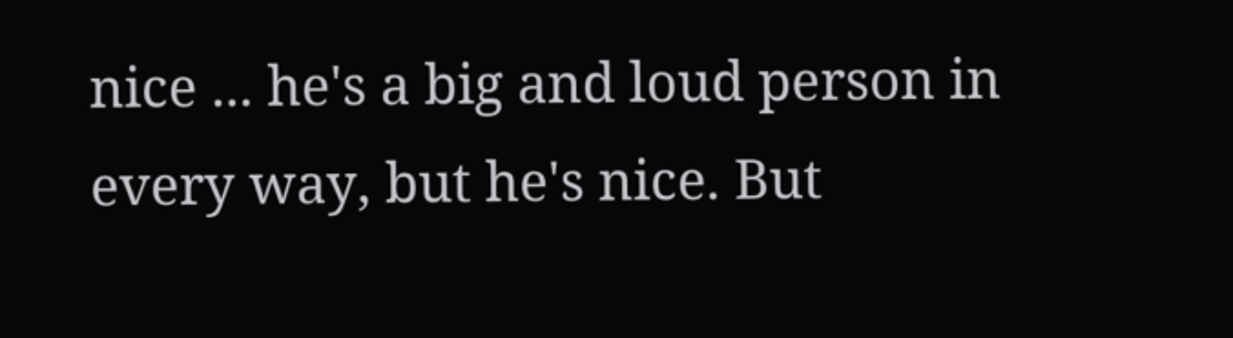nice ... he's a big and loud person in every way, but he's nice. But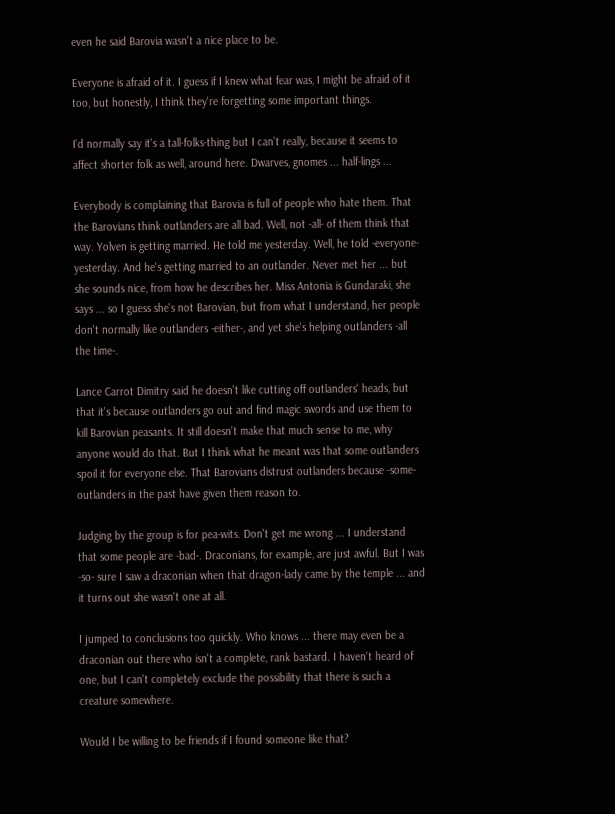even he said Barovia wasn't a nice place to be.

Everyone is afraid of it. I guess if I knew what fear was, I might be afraid of it too, but honestly, I think they're forgetting some important things.

I'd normally say it's a tall-folks-thing but I can't really, because it seems to affect shorter folk as well, around here. Dwarves, gnomes ... half-lings ...

Everybody is complaining that Barovia is full of people who hate them. That the Barovians think outlanders are all bad. Well, not -all- of them think that way. Yolven is getting married. He told me yesterday. Well, he told -everyone- yesterday. And he's getting married to an outlander. Never met her ... but she sounds nice, from how he describes her. Miss Antonia is Gundaraki, she says ... so I guess she's not Barovian, but from what I understand, her people don't normally like outlanders -either-, and yet she's helping outlanders -all the time-.

Lance Carrot Dimitry said he doesn't like cutting off outlanders' heads, but that it's because outlanders go out and find magic swords and use them to kill Barovian peasants. It still doesn't make that much sense to me, why anyone would do that. But I think what he meant was that some outlanders spoil it for everyone else. That Barovians distrust outlanders because -some- outlanders in the past have given them reason to.

Judging by the group is for pea-wits. Don't get me wrong ... I understand that some people are -bad-. Draconians, for example, are just awful. But I was -so- sure I saw a draconian when that dragon-lady came by the temple ... and it turns out she wasn't one at all.

I jumped to conclusions too quickly. Who knows ... there may even be a draconian out there who isn't a complete, rank bastard. I haven't heard of one, but I can't completely exclude the possibility that there is such a creature somewhere.

Would I be willing to be friends if I found someone like that?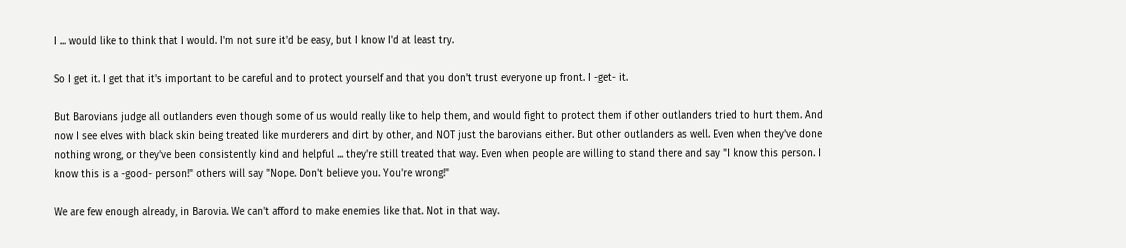I ... would like to think that I would. I'm not sure it'd be easy, but I know I'd at least try.

So I get it. I get that it's important to be careful and to protect yourself and that you don't trust everyone up front. I -get- it.

But Barovians judge all outlanders even though some of us would really like to help them, and would fight to protect them if other outlanders tried to hurt them. And now I see elves with black skin being treated like murderers and dirt by other, and NOT just the barovians either. But other outlanders as well. Even when they've done nothing wrong, or they've been consistently kind and helpful ... they're still treated that way. Even when people are willing to stand there and say "I know this person. I know this is a -good- person!" others will say "Nope. Don't believe you. You're wrong!"

We are few enough already, in Barovia. We can't afford to make enemies like that. Not in that way.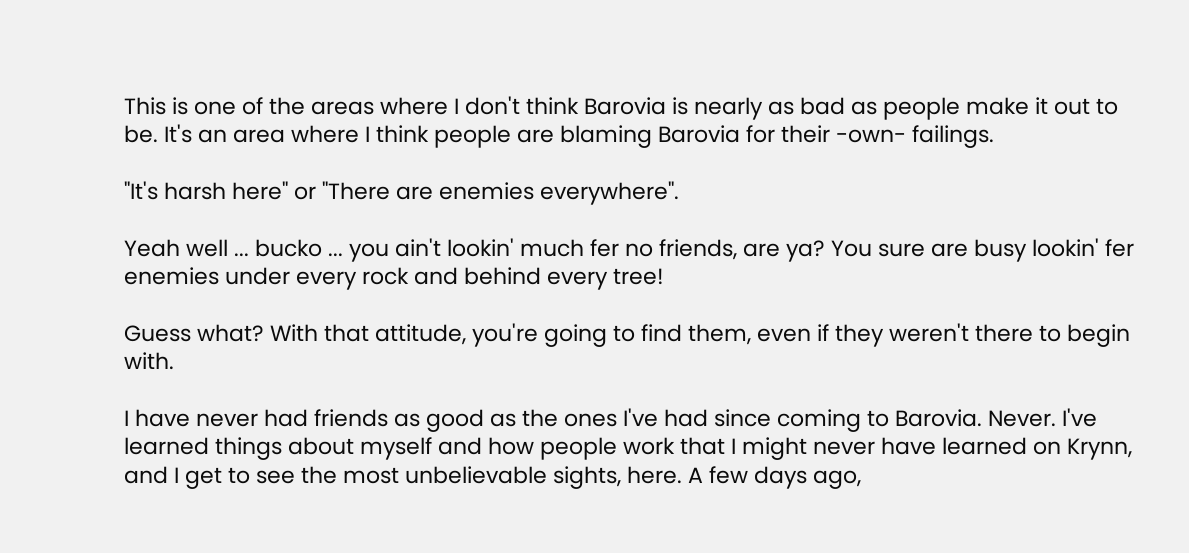This is one of the areas where I don't think Barovia is nearly as bad as people make it out to be. It's an area where I think people are blaming Barovia for their -own- failings.

"It's harsh here" or "There are enemies everywhere".

Yeah well ... bucko ... you ain't lookin' much fer no friends, are ya? You sure are busy lookin' fer enemies under every rock and behind every tree!

Guess what? With that attitude, you're going to find them, even if they weren't there to begin with.

I have never had friends as good as the ones I've had since coming to Barovia. Never. I've learned things about myself and how people work that I might never have learned on Krynn, and I get to see the most unbelievable sights, here. A few days ago,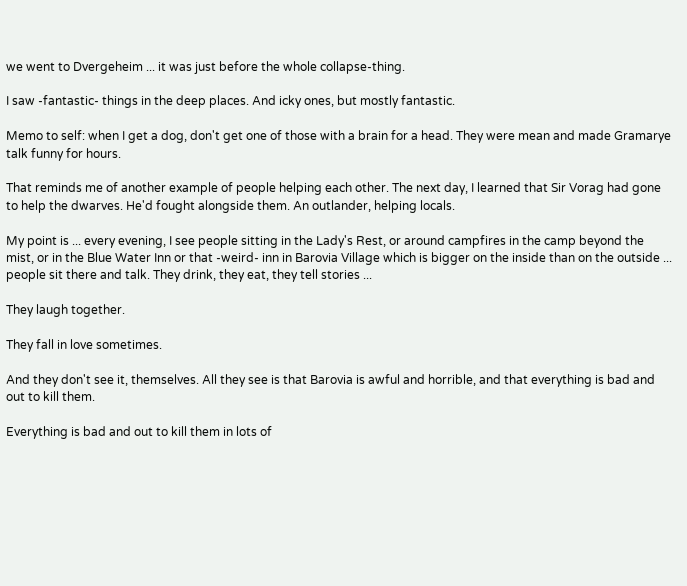we went to Dvergeheim ... it was just before the whole collapse-thing.

I saw -fantastic- things in the deep places. And icky ones, but mostly fantastic.

Memo to self: when I get a dog, don't get one of those with a brain for a head. They were mean and made Gramarye talk funny for hours.

That reminds me of another example of people helping each other. The next day, I learned that Sir Vorag had gone to help the dwarves. He'd fought alongside them. An outlander, helping locals.

My point is ... every evening, I see people sitting in the Lady's Rest, or around campfires in the camp beyond the mist, or in the Blue Water Inn or that -weird- inn in Barovia Village which is bigger on the inside than on the outside ... people sit there and talk. They drink, they eat, they tell stories ...

They laugh together.

They fall in love sometimes.

And they don't see it, themselves. All they see is that Barovia is awful and horrible, and that everything is bad and out to kill them.

Everything is bad and out to kill them in lots of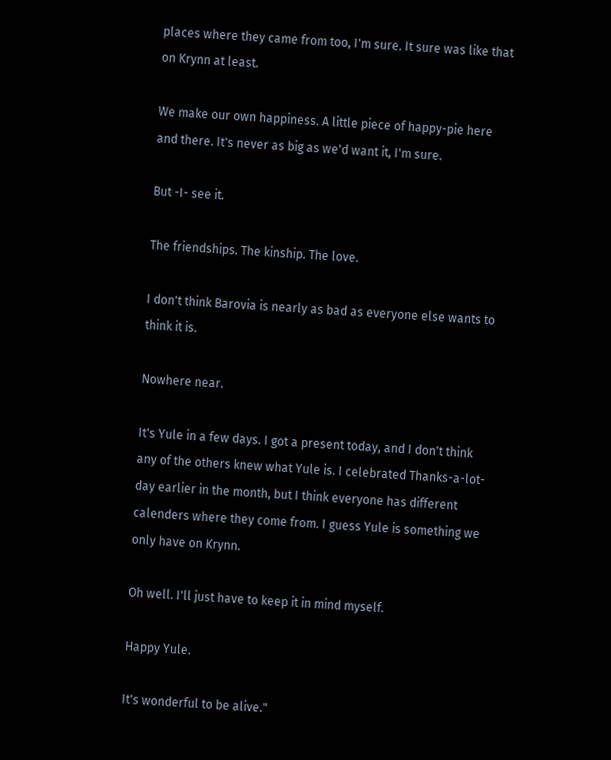places where they came from too, I'm sure. It sure was like that on Krynn at least.

We make our own happiness. A little piece of happy-pie here and there. It's never as big as we'd want it, I'm sure.

But -I- see it.

The friendships. The kinship. The love.

I don't think Barovia is nearly as bad as everyone else wants to think it is.

Nowhere near.

It's Yule in a few days. I got a present today, and I don't think any of the others knew what Yule is. I celebrated Thanks-a-lot-day earlier in the month, but I think everyone has different calenders where they come from. I guess Yule is something we only have on Krynn.

Oh well. I'll just have to keep it in mind myself.

Happy Yule.

It's wonderful to be alive."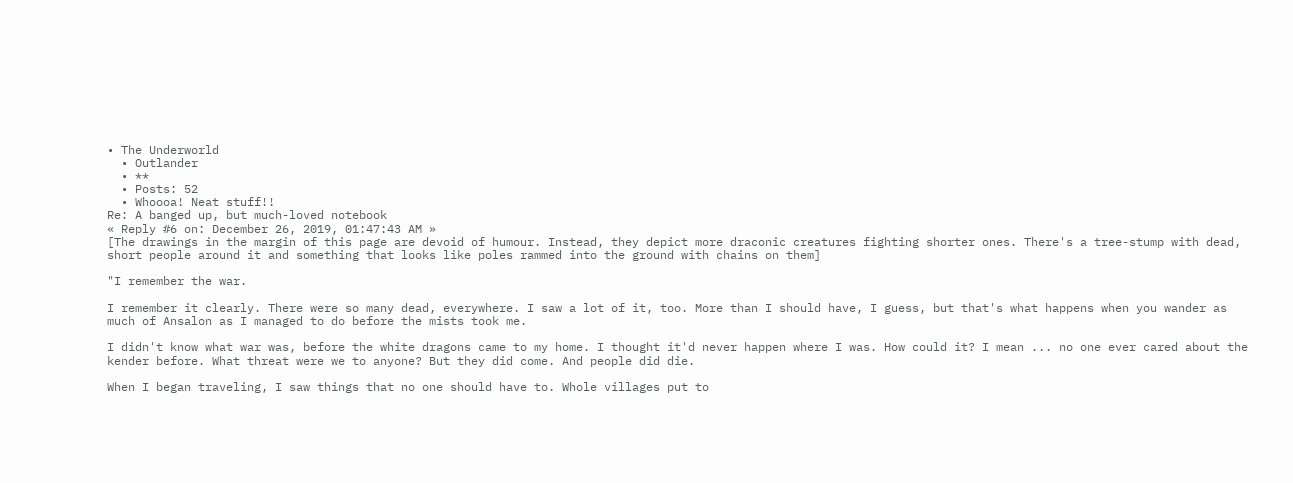• The Underworld
  • Outlander
  • **
  • Posts: 52
  • Whoooa! Neat stuff!!
Re: A banged up, but much-loved notebook
« Reply #6 on: December 26, 2019, 01:47:43 AM »
[The drawings in the margin of this page are devoid of humour. Instead, they depict more draconic creatures fighting shorter ones. There's a tree-stump with dead, short people around it and something that looks like poles rammed into the ground with chains on them]

"I remember the war.

I remember it clearly. There were so many dead, everywhere. I saw a lot of it, too. More than I should have, I guess, but that's what happens when you wander as much of Ansalon as I managed to do before the mists took me.

I didn't know what war was, before the white dragons came to my home. I thought it'd never happen where I was. How could it? I mean ... no one ever cared about the kender before. What threat were we to anyone? But they did come. And people did die.

When I began traveling, I saw things that no one should have to. Whole villages put to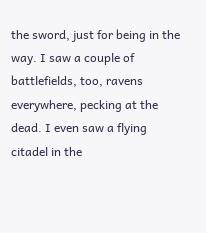the sword, just for being in the way. I saw a couple of battlefields, too, ravens everywhere, pecking at the dead. I even saw a flying citadel in the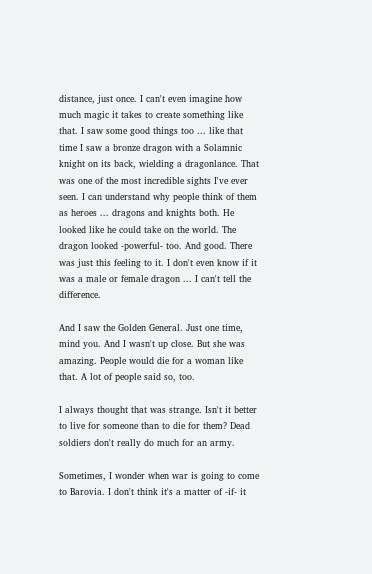distance, just once. I can't even imagine how much magic it takes to create something like that. I saw some good things too ... like that time I saw a bronze dragon with a Solamnic knight on its back, wielding a dragonlance. That was one of the most incredible sights I've ever seen. I can understand why people think of them as heroes ... dragons and knights both. He looked like he could take on the world. The dragon looked -powerful- too. And good. There was just this feeling to it. I don't even know if it was a male or female dragon ... I can't tell the difference.

And I saw the Golden General. Just one time, mind you. And I wasn't up close. But she was amazing. People would die for a woman like that. A lot of people said so, too.

I always thought that was strange. Isn't it better to live for someone than to die for them? Dead soldiers don't really do much for an army.

Sometimes, I wonder when war is going to come to Barovia. I don't think it's a matter of -if- it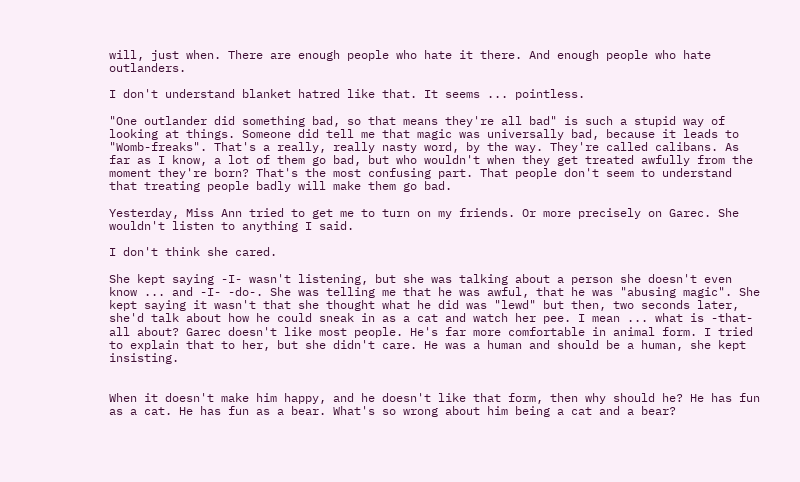will, just when. There are enough people who hate it there. And enough people who hate outlanders.

I don't understand blanket hatred like that. It seems ... pointless.

"One outlander did something bad, so that means they're all bad" is such a stupid way of looking at things. Someone did tell me that magic was universally bad, because it leads to "Womb-freaks". That's a really, really nasty word, by the way. They're called calibans. As far as I know, a lot of them go bad, but who wouldn't when they get treated awfully from the moment they're born? That's the most confusing part. That people don't seem to understand that treating people badly will make them go bad.

Yesterday, Miss Ann tried to get me to turn on my friends. Or more precisely on Garec. She wouldn't listen to anything I said.

I don't think she cared.

She kept saying -I- wasn't listening, but she was talking about a person she doesn't even know ... and -I- -do-. She was telling me that he was awful, that he was "abusing magic". She kept saying it wasn't that she thought what he did was "lewd" but then, two seconds later, she'd talk about how he could sneak in as a cat and watch her pee. I mean ... what is -that- all about? Garec doesn't like most people. He's far more comfortable in animal form. I tried to explain that to her, but she didn't care. He was a human and should be a human, she kept insisting.


When it doesn't make him happy, and he doesn't like that form, then why should he? He has fun as a cat. He has fun as a bear. What's so wrong about him being a cat and a bear?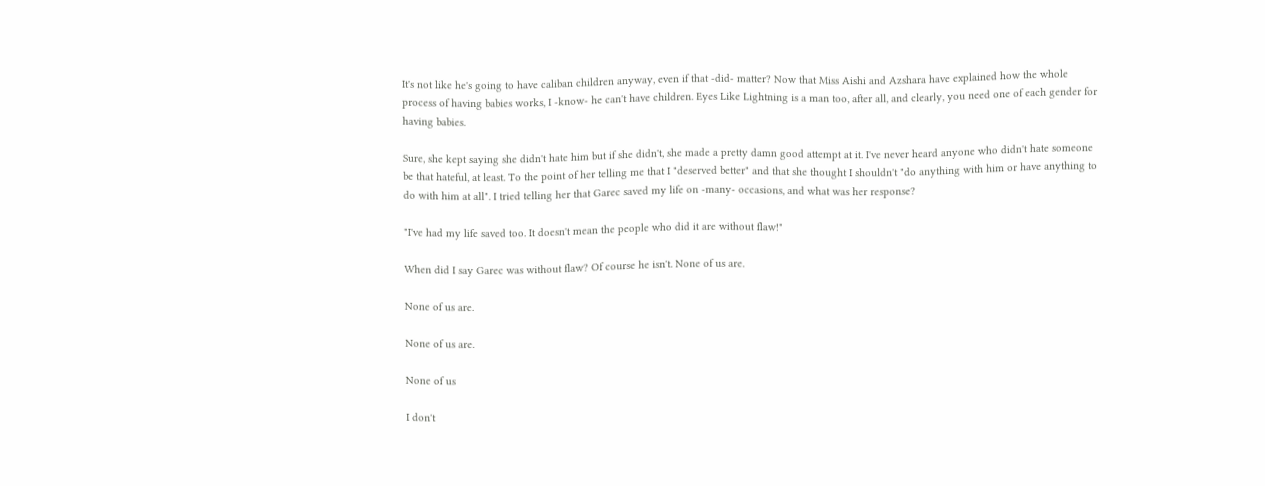It's not like he's going to have caliban children anyway, even if that -did- matter? Now that Miss Aishi and Azshara have explained how the whole process of having babies works, I -know- he can't have children. Eyes Like Lightning is a man too, after all, and clearly, you need one of each gender for having babies.

Sure, she kept saying she didn't hate him but if she didn't, she made a pretty damn good attempt at it. I've never heard anyone who didn't hate someone be that hateful, at least. To the point of her telling me that I "deserved better" and that she thought I shouldn't "do anything with him or have anything to do with him at all". I tried telling her that Garec saved my life on -many- occasions, and what was her response?

"I've had my life saved too. It doesn't mean the people who did it are without flaw!"

When did I say Garec was without flaw? Of course he isn't. None of us are.

None of us are.

None of us are.

None of us

I don't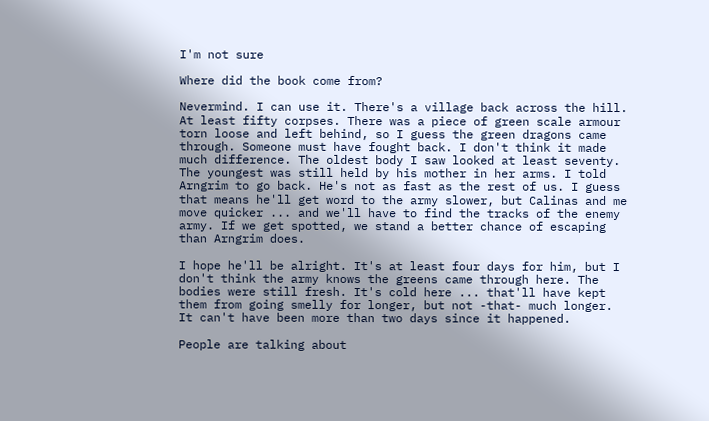I'm not sure

Where did the book come from?

Nevermind. I can use it. There's a village back across the hill. At least fifty corpses. There was a piece of green scale armour torn loose and left behind, so I guess the green dragons came through. Someone must have fought back. I don't think it made much difference. The oldest body I saw looked at least seventy. The youngest was still held by his mother in her arms. I told Arngrim to go back. He's not as fast as the rest of us. I guess that means he'll get word to the army slower, but Calinas and me move quicker ... and we'll have to find the tracks of the enemy army. If we get spotted, we stand a better chance of escaping than Arngrim does.

I hope he'll be alright. It's at least four days for him, but I don't think the army knows the greens came through here. The bodies were still fresh. It's cold here ... that'll have kept them from going smelly for longer, but not -that- much longer. It can't have been more than two days since it happened.

People are talking about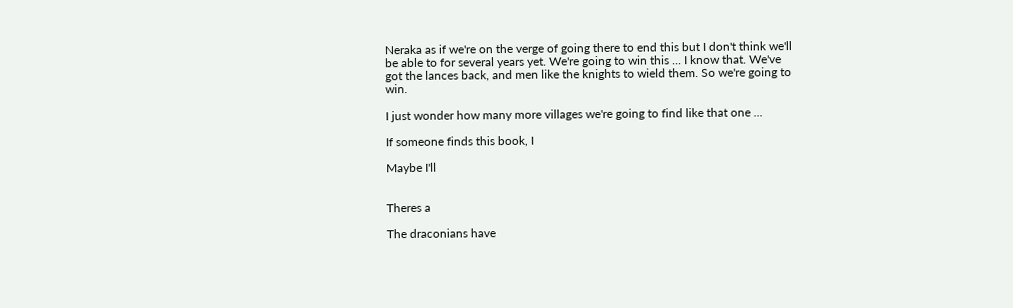Neraka as if we're on the verge of going there to end this but I don't think we'll be able to for several years yet. We're going to win this ... I know that. We've got the lances back, and men like the knights to wield them. So we're going to win.

I just wonder how many more villages we're going to find like that one ...

If someone finds this book, I

Maybe I'll


Theres a

The draconians have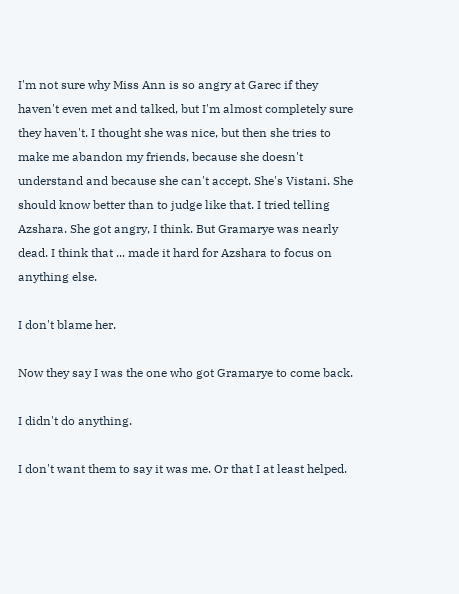I'm not sure why Miss Ann is so angry at Garec if they haven't even met and talked, but I'm almost completely sure they haven't. I thought she was nice, but then she tries to make me abandon my friends, because she doesn't understand and because she can't accept. She's Vistani. She should know better than to judge like that. I tried telling Azshara. She got angry, I think. But Gramarye was nearly dead. I think that ... made it hard for Azshara to focus on anything else.

I don't blame her.

Now they say I was the one who got Gramarye to come back.

I didn't do anything.

I don't want them to say it was me. Or that I at least helped.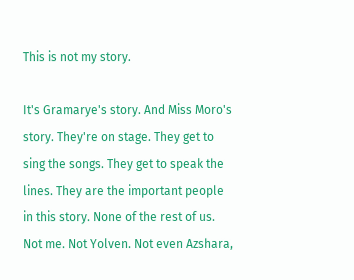This is not my story.

It's Gramarye's story. And Miss Moro's story. They're on stage. They get to sing the songs. They get to speak the lines. They are the important people in this story. None of the rest of us. Not me. Not Yolven. Not even Azshara,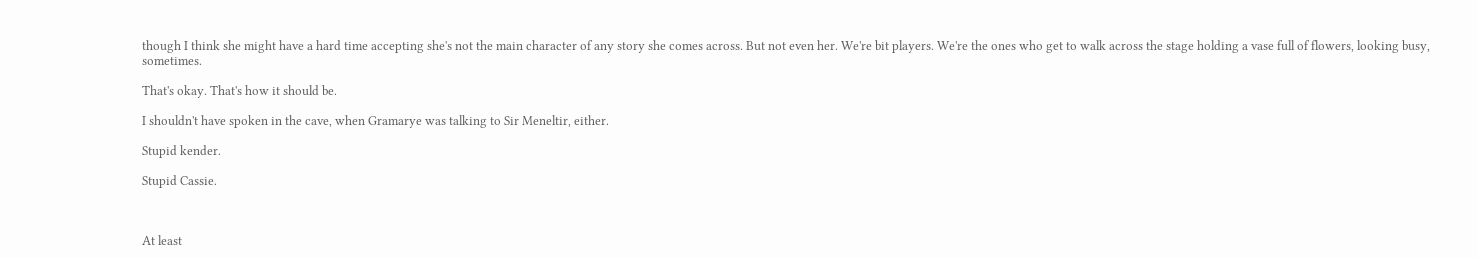though I think she might have a hard time accepting she's not the main character of any story she comes across. But not even her. We're bit players. We're the ones who get to walk across the stage holding a vase full of flowers, looking busy, sometimes.

That's okay. That's how it should be.

I shouldn't have spoken in the cave, when Gramarye was talking to Sir Meneltir, either.

Stupid kender.

Stupid Cassie.



At least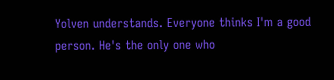Yolven understands. Everyone thinks I'm a good person. He's the only one who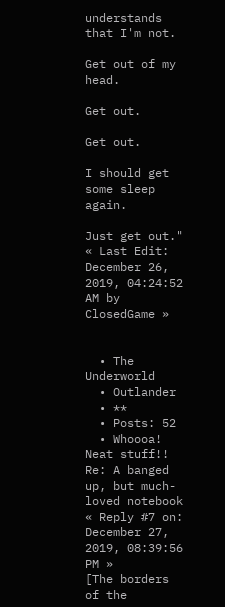understands that I'm not.

Get out of my head.

Get out.

Get out.

I should get some sleep again.

Just get out."
« Last Edit: December 26, 2019, 04:24:52 AM by ClosedGame »


  • The Underworld
  • Outlander
  • **
  • Posts: 52
  • Whoooa! Neat stuff!!
Re: A banged up, but much-loved notebook
« Reply #7 on: December 27, 2019, 08:39:56 PM »
[The borders of the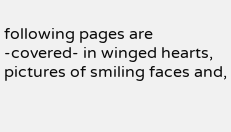following pages are -covered- in winged hearts, pictures of smiling faces and,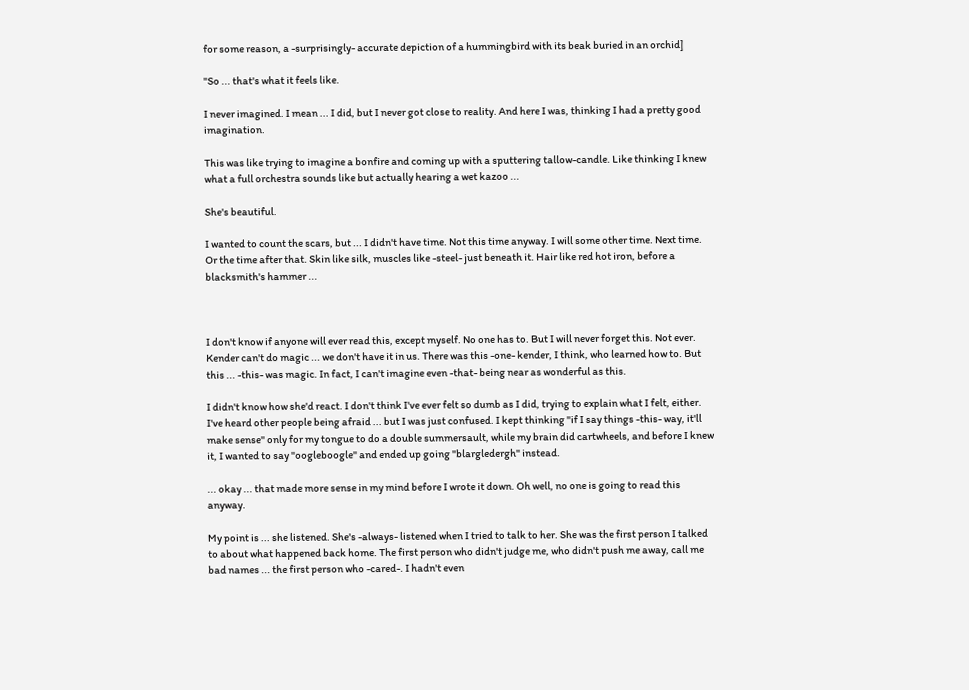for some reason, a -surprisingly- accurate depiction of a hummingbird with its beak buried in an orchid]

"So ... that's what it feels like.

I never imagined. I mean ... I did, but I never got close to reality. And here I was, thinking I had a pretty good imagination.

This was like trying to imagine a bonfire and coming up with a sputtering tallow-candle. Like thinking I knew what a full orchestra sounds like but actually hearing a wet kazoo ...

She's beautiful.

I wanted to count the scars, but ... I didn't have time. Not this time anyway. I will some other time. Next time. Or the time after that. Skin like silk, muscles like -steel- just beneath it. Hair like red hot iron, before a blacksmith's hammer ...



I don't know if anyone will ever read this, except myself. No one has to. But I will never forget this. Not ever. Kender can't do magic ... we don't have it in us. There was this -one- kender, I think, who learned how to. But this ... -this- was magic. In fact, I can't imagine even -that- being near as wonderful as this.

I didn't know how she'd react. I don't think I've ever felt so dumb as I did, trying to explain what I felt, either. I've heard other people being afraid ... but I was just confused. I kept thinking "if I say things -this- way, it'll make sense" only for my tongue to do a double summersault, while my brain did cartwheels, and before I knew it, I wanted to say "oogleboogle" and ended up going "blargledergh" instead.

... okay ... that made more sense in my mind before I wrote it down. Oh well, no one is going to read this anyway.

My point is ... she listened. She's -always- listened when I tried to talk to her. She was the first person I talked to about what happened back home. The first person who didn't judge me, who didn't push me away, call me bad names ... the first person who -cared-. I hadn't even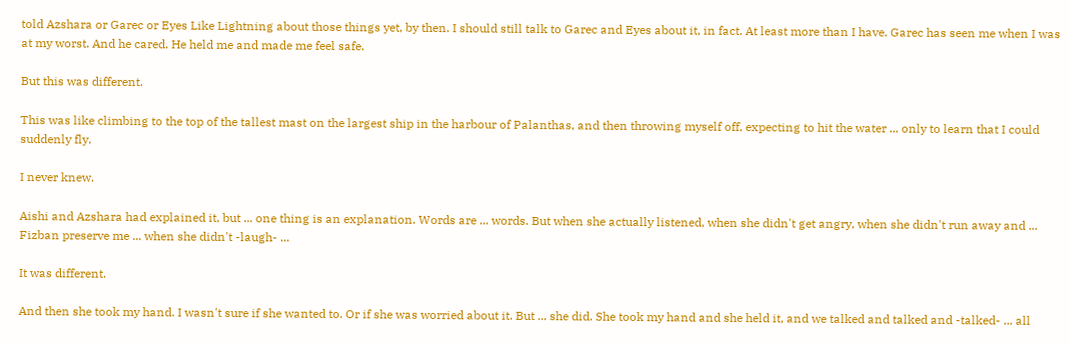told Azshara or Garec or Eyes Like Lightning about those things yet, by then. I should still talk to Garec and Eyes about it, in fact. At least more than I have. Garec has seen me when I was at my worst. And he cared. He held me and made me feel safe.

But this was different.

This was like climbing to the top of the tallest mast on the largest ship in the harbour of Palanthas, and then throwing myself off, expecting to hit the water ... only to learn that I could suddenly fly.

I never knew.

Aishi and Azshara had explained it, but ... one thing is an explanation. Words are ... words. But when she actually listened, when she didn't get angry, when she didn't run away and ... Fizban preserve me ... when she didn't -laugh- ...

It was different.

And then she took my hand. I wasn't sure if she wanted to. Or if she was worried about it. But ... she did. She took my hand and she held it, and we talked and talked and -talked- ... all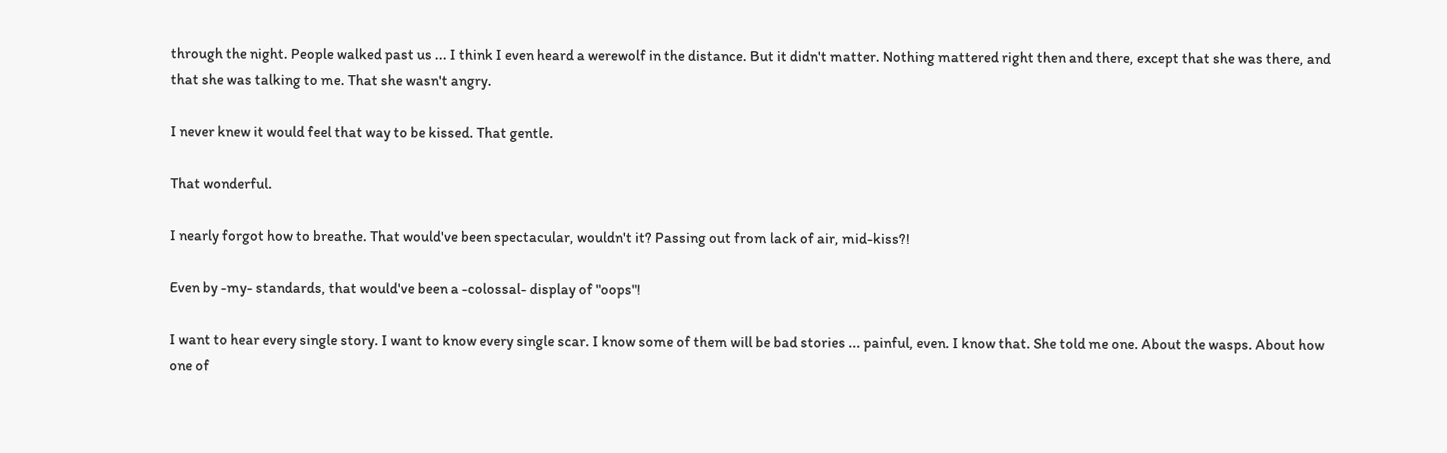through the night. People walked past us ... I think I even heard a werewolf in the distance. But it didn't matter. Nothing mattered right then and there, except that she was there, and that she was talking to me. That she wasn't angry.

I never knew it would feel that way to be kissed. That gentle.

That wonderful.

I nearly forgot how to breathe. That would've been spectacular, wouldn't it? Passing out from lack of air, mid-kiss?!

Even by -my- standards, that would've been a -colossal- display of "oops"!

I want to hear every single story. I want to know every single scar. I know some of them will be bad stories ... painful, even. I know that. She told me one. About the wasps. About how one of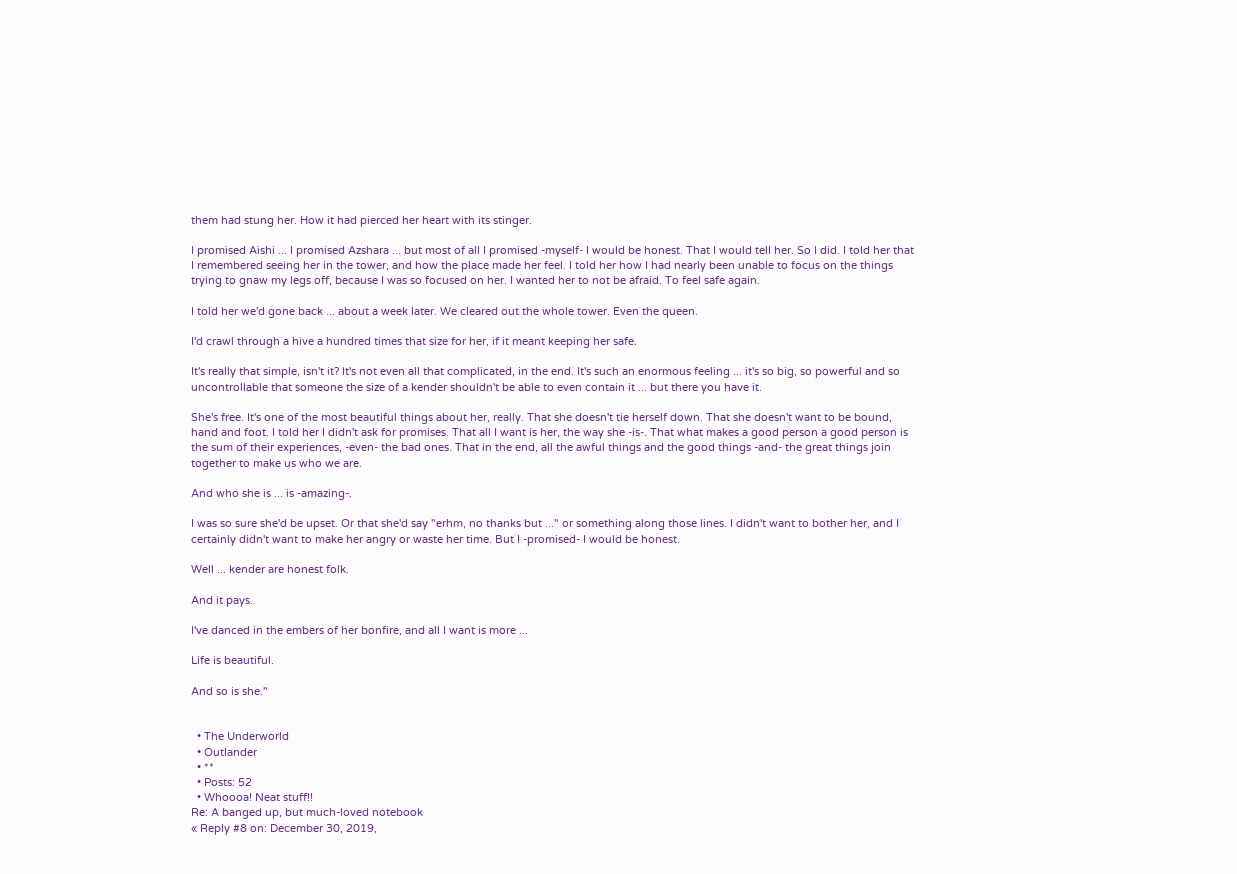them had stung her. How it had pierced her heart with its stinger.

I promised Aishi ... I promised Azshara ... but most of all I promised -myself- I would be honest. That I would tell her. So I did. I told her that I remembered seeing her in the tower, and how the place made her feel. I told her how I had nearly been unable to focus on the things trying to gnaw my legs off, because I was so focused on her. I wanted her to not be afraid. To feel safe again.

I told her we'd gone back ... about a week later. We cleared out the whole tower. Even the queen.

I'd crawl through a hive a hundred times that size for her, if it meant keeping her safe.

It's really that simple, isn't it? It's not even all that complicated, in the end. It's such an enormous feeling ... it's so big, so powerful and so uncontrollable that someone the size of a kender shouldn't be able to even contain it ... but there you have it.

She's free. It's one of the most beautiful things about her, really. That she doesn't tie herself down. That she doesn't want to be bound, hand and foot. I told her I didn't ask for promises. That all I want is her, the way she -is-. That what makes a good person a good person is the sum of their experiences, -even- the bad ones. That in the end, all the awful things and the good things -and- the great things join together to make us who we are.

And who she is ... is -amazing-.

I was so sure she'd be upset. Or that she'd say "erhm, no thanks but ..." or something along those lines. I didn't want to bother her, and I certainly didn't want to make her angry or waste her time. But I -promised- I would be honest.

Well ... kender are honest folk.

And it pays.

I've danced in the embers of her bonfire, and all I want is more ...

Life is beautiful.

And so is she."


  • The Underworld
  • Outlander
  • **
  • Posts: 52
  • Whoooa! Neat stuff!!
Re: A banged up, but much-loved notebook
« Reply #8 on: December 30, 2019,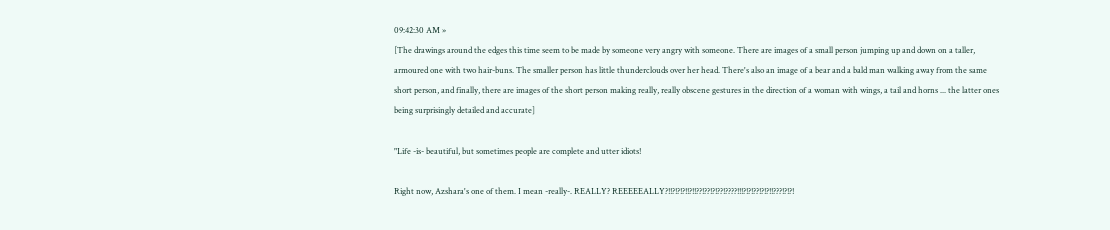09:42:30 AM »
[The drawings around the edges this time seem to be made by someone very angry with someone. There are images of a small person jumping up and down on a taller, armoured one with two hair-buns. The smaller person has little thunderclouds over her head. There's also an image of a bear and a bald man walking away from the same short person, and finally, there are images of the short person making really, really obscene gestures in the direction of a woman with wings, a tail and horns ... the latter ones being surprisingly detailed and accurate]

"Life -is- beautiful, but sometimes people are complete and utter idiots!

Right now, Azshara's one of them. I mean -really-. REALLY? REEEEEALLY?!!?!?!?!!?!!??!??!?!??!????!!!?!?!??!?!?!!???!?!?!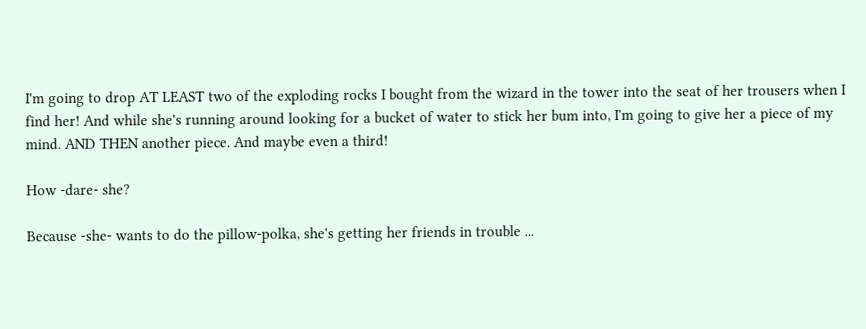I'm going to drop AT LEAST two of the exploding rocks I bought from the wizard in the tower into the seat of her trousers when I find her! And while she's running around looking for a bucket of water to stick her bum into, I'm going to give her a piece of my mind. AND THEN another piece. And maybe even a third!

How -dare- she?

Because -she- wants to do the pillow-polka, she's getting her friends in trouble ...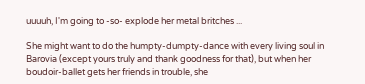uuuuh, I'm going to -so- explode her metal britches ...

She might want to do the humpty-dumpty-dance with every living soul in Barovia (except yours truly and thank goodness for that), but when her boudoir-ballet gets her friends in trouble, she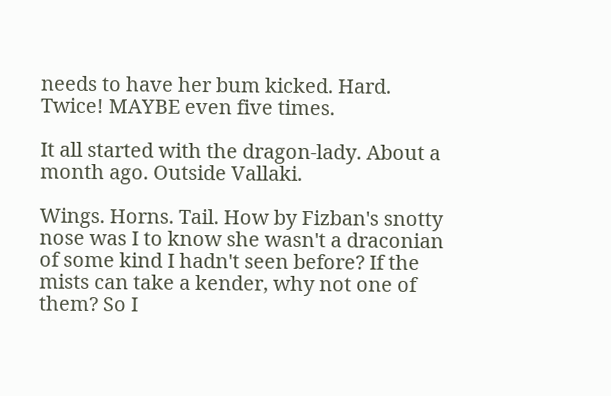needs to have her bum kicked. Hard. Twice! MAYBE even five times.

It all started with the dragon-lady. About a month ago. Outside Vallaki.

Wings. Horns. Tail. How by Fizban's snotty nose was I to know she wasn't a draconian of some kind I hadn't seen before? If the mists can take a kender, why not one of them? So I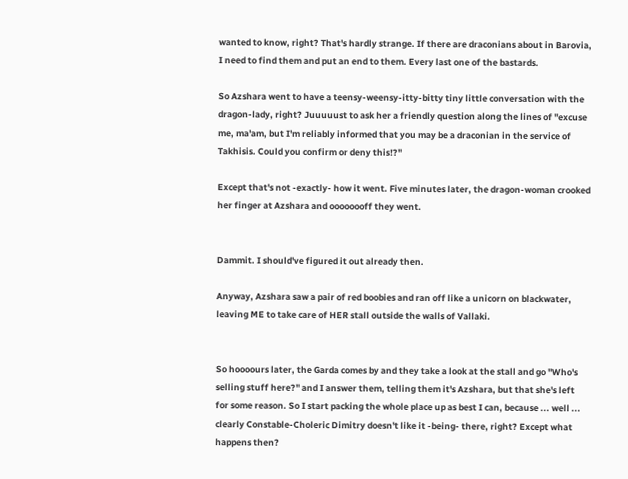wanted to know, right? That's hardly strange. If there are draconians about in Barovia, I need to find them and put an end to them. Every last one of the bastards.

So Azshara went to have a teensy-weensy-itty-bitty tiny little conversation with the dragon-lady, right? Juuuuust to ask her a friendly question along the lines of "excuse me, ma'am, but I'm reliably informed that you may be a draconian in the service of Takhisis. Could you confirm or deny this!?"

Except that's not -exactly- how it went. Five minutes later, the dragon-woman crooked her finger at Azshara and oooooooff they went.


Dammit. I should've figured it out already then.

Anyway, Azshara saw a pair of red boobies and ran off like a unicorn on blackwater, leaving ME to take care of HER stall outside the walls of Vallaki.


So hoooours later, the Garda comes by and they take a look at the stall and go "Who's selling stuff here?" and I answer them, telling them it's Azshara, but that she's left for some reason. So I start packing the whole place up as best I can, because ... well ... clearly Constable-Choleric Dimitry doesn't like it -being- there, right? Except what happens then?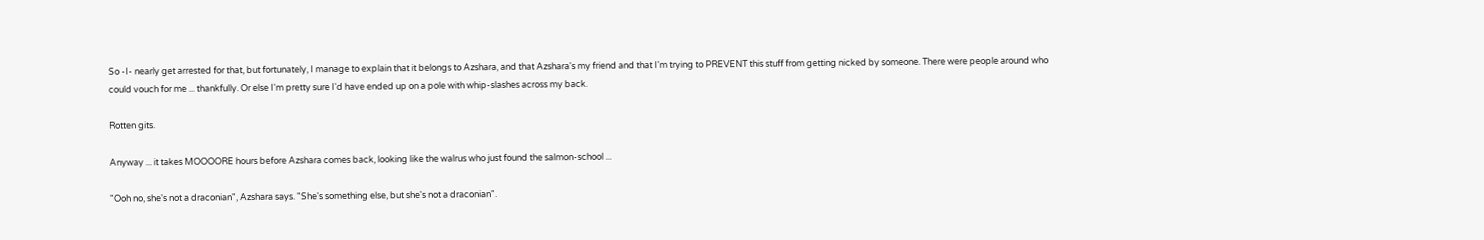So -I- nearly get arrested for that, but fortunately, I manage to explain that it belongs to Azshara, and that Azshara's my friend and that I'm trying to PREVENT this stuff from getting nicked by someone. There were people around who could vouch for me ... thankfully. Or else I'm pretty sure I'd have ended up on a pole with whip-slashes across my back.

Rotten gits.

Anyway ... it takes MOOOORE hours before Azshara comes back, looking like the walrus who just found the salmon-school ...

"Ooh no, she's not a draconian", Azshara says. "She's something else, but she's not a draconian".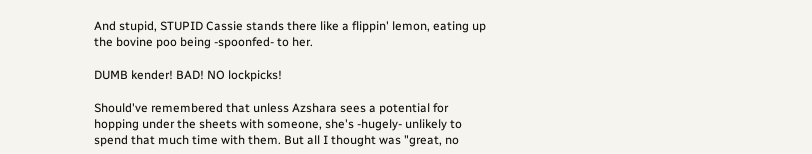And stupid, STUPID Cassie stands there like a flippin' lemon, eating up the bovine poo being -spoonfed- to her.

DUMB kender! BAD! NO lockpicks!

Should've remembered that unless Azshara sees a potential for hopping under the sheets with someone, she's -hugely- unlikely to spend that much time with them. But all I thought was "great, no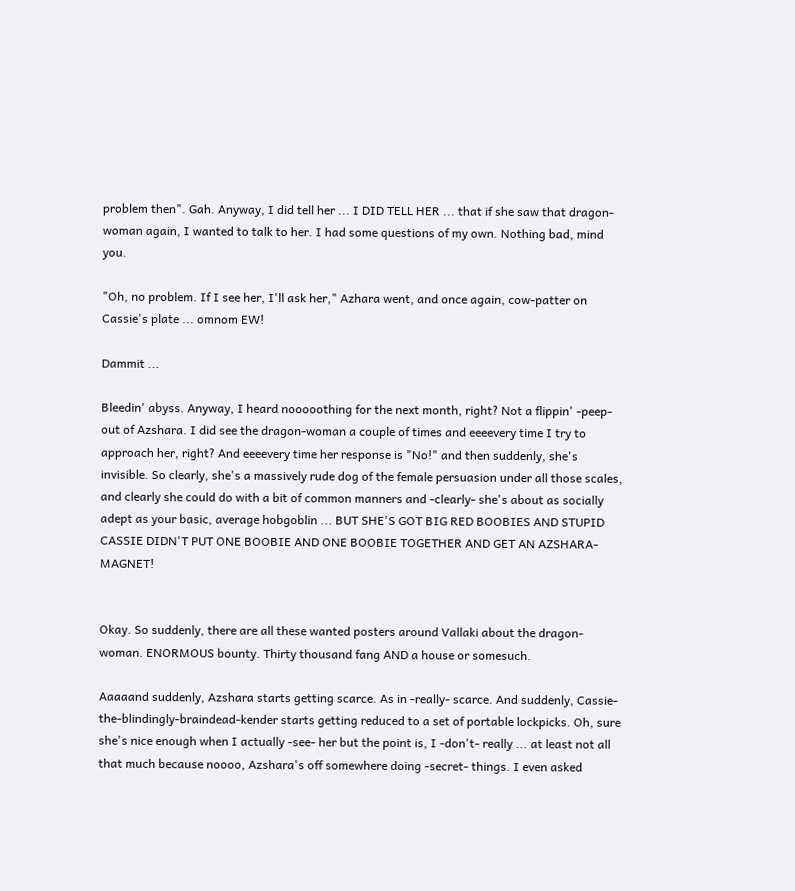problem then". Gah. Anyway, I did tell her ... I DID TELL HER ... that if she saw that dragon-woman again, I wanted to talk to her. I had some questions of my own. Nothing bad, mind you.

"Oh, no problem. If I see her, I'll ask her," Azhara went, and once again, cow-patter on Cassie's plate ... omnom EW!

Dammit ...

Bleedin' abyss. Anyway, I heard nooooothing for the next month, right? Not a flippin' -peep- out of Azshara. I did see the dragon-woman a couple of times and eeeevery time I try to approach her, right? And eeeevery time her response is "No!" and then suddenly, she's invisible. So clearly, she's a massively rude dog of the female persuasion under all those scales, and clearly she could do with a bit of common manners and -clearly- she's about as socially adept as your basic, average hobgoblin ... BUT SHE'S GOT BIG RED BOOBIES AND STUPID CASSIE DIDN'T PUT ONE BOOBIE AND ONE BOOBIE TOGETHER AND GET AN AZSHARA-MAGNET!


Okay. So suddenly, there are all these wanted posters around Vallaki about the dragon-woman. ENORMOUS bounty. Thirty thousand fang AND a house or somesuch.

Aaaaand suddenly, Azshara starts getting scarce. As in -really- scarce. And suddenly, Cassie-the-blindingly-braindead-kender starts getting reduced to a set of portable lockpicks. Oh, sure she's nice enough when I actually -see- her but the point is, I -don't- really ... at least not all that much because noooo, Azshara's off somewhere doing -secret- things. I even asked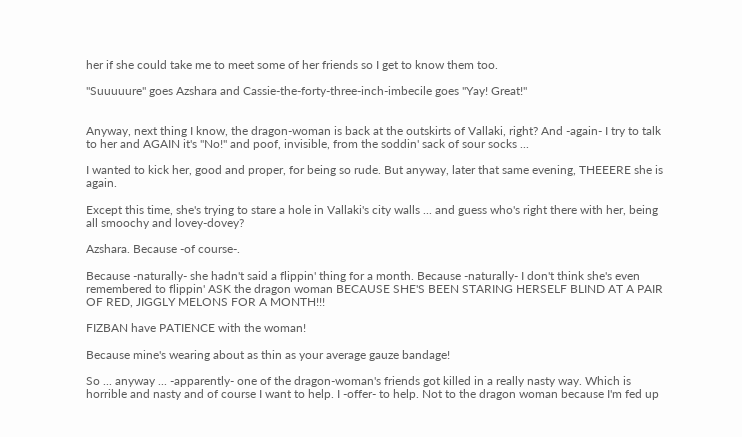her if she could take me to meet some of her friends so I get to know them too.

"Suuuuure" goes Azshara and Cassie-the-forty-three-inch-imbecile goes "Yay! Great!"


Anyway, next thing I know, the dragon-woman is back at the outskirts of Vallaki, right? And -again- I try to talk to her and AGAIN it's "No!" and poof, invisible, from the soddin' sack of sour socks ...

I wanted to kick her, good and proper, for being so rude. But anyway, later that same evening, THEEERE she is again.

Except this time, she's trying to stare a hole in Vallaki's city walls ... and guess who's right there with her, being all smoochy and lovey-dovey?

Azshara. Because -of course-.

Because -naturally- she hadn't said a flippin' thing for a month. Because -naturally- I don't think she's even remembered to flippin' ASK the dragon woman BECAUSE SHE'S BEEN STARING HERSELF BLIND AT A PAIR OF RED, JIGGLY MELONS FOR A MONTH!!!

FIZBAN have PATIENCE with the woman!

Because mine's wearing about as thin as your average gauze bandage!

So ... anyway ... -apparently- one of the dragon-woman's friends got killed in a really nasty way. Which is horrible and nasty and of course I want to help. I -offer- to help. Not to the dragon woman because I'm fed up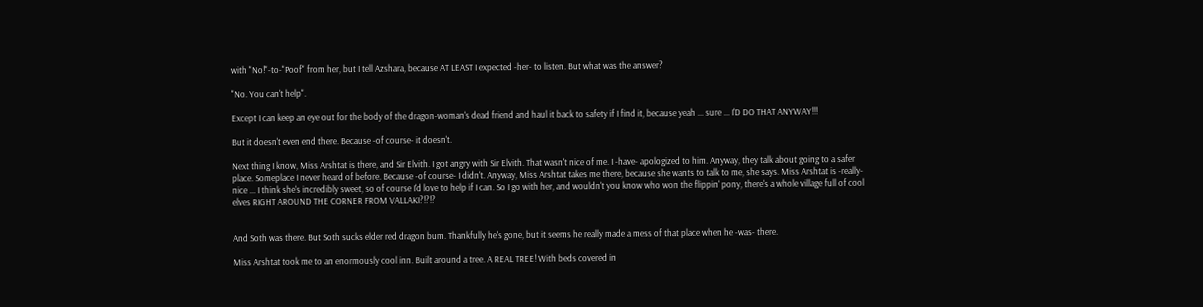with "No!"-to-"Poof" from her, but I tell Azshara, because AT LEAST I expected -her- to listen. But what was the answer?

"No. You can't help".

Except I can keep an eye out for the body of the dragon-woman's dead friend and haul it back to safety if I find it, because yeah ... sure ... I'D DO THAT ANYWAY!!!

But it doesn't even end there. Because -of course- it doesn't.

Next thing I know, Miss Arshtat is there, and Sir Elvith. I got angry with Sir Elvith. That wasn't nice of me. I -have- apologized to him. Anyway, they talk about going to a safer place. Someplace I never heard of before. Because -of course- I didn't. Anyway, Miss Arshtat takes me there, because she wants to talk to me, she says. Miss Arshtat is -really- nice ... I think she's incredibly sweet, so of course I'd love to help if I can. So I go with her, and wouldn't you know who won the flippin' pony, there's a whole village full of cool elves RIGHT AROUND THE CORNER FROM VALLAKI?!?!?


And Soth was there. But Soth sucks elder red dragon bum. Thankfully he's gone, but it seems he really made a mess of that place when he -was- there.

Miss Arshtat took me to an enormously cool inn. Built around a tree. A REAL TREE! With beds covered in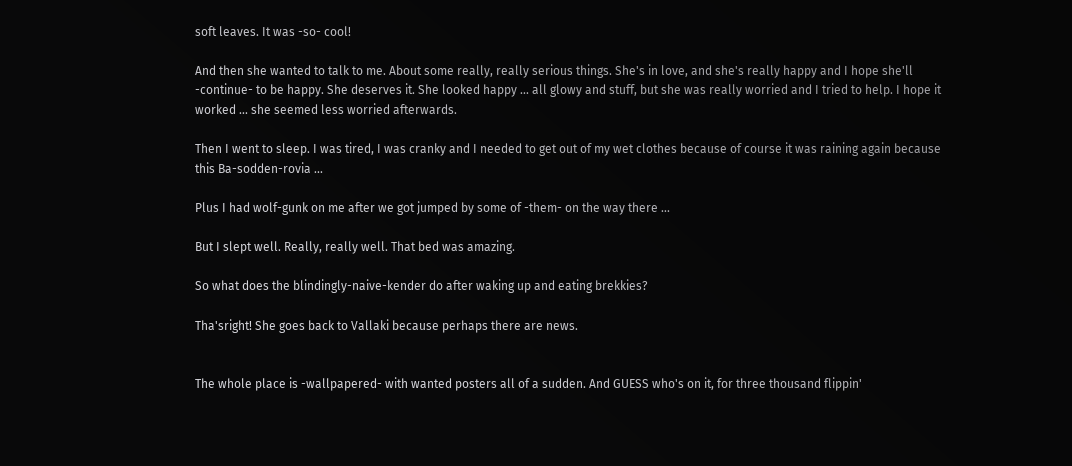soft leaves. It was -so- cool!

And then she wanted to talk to me. About some really, really serious things. She's in love, and she's really happy and I hope she'll -continue- to be happy. She deserves it. She looked happy ... all glowy and stuff, but she was really worried and I tried to help. I hope it worked ... she seemed less worried afterwards.

Then I went to sleep. I was tired, I was cranky and I needed to get out of my wet clothes because of course it was raining again because this Ba-sodden-rovia ...

Plus I had wolf-gunk on me after we got jumped by some of -them- on the way there ...

But I slept well. Really, really well. That bed was amazing.

So what does the blindingly-naive-kender do after waking up and eating brekkies?

Tha'sright! She goes back to Vallaki because perhaps there are news.


The whole place is -wallpapered- with wanted posters all of a sudden. And GUESS who's on it, for three thousand flippin'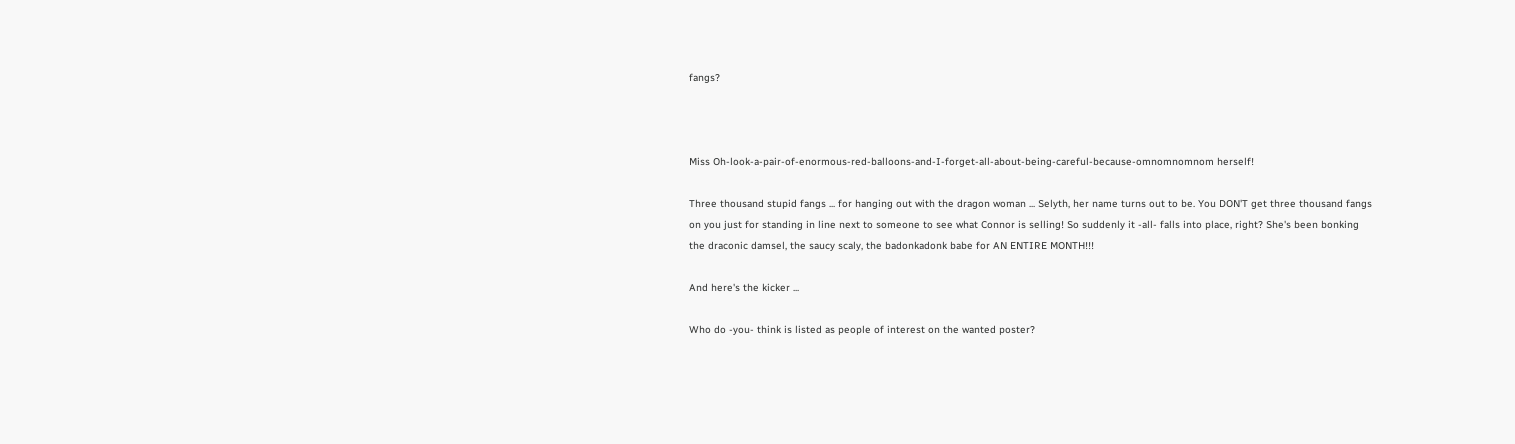fangs?



Miss Oh-look-a-pair-of-enormous-red-balloons-and-I-forget-all-about-being-careful-because-omnomnomnom herself!

Three thousand stupid fangs ... for hanging out with the dragon woman ... Selyth, her name turns out to be. You DON'T get three thousand fangs on you just for standing in line next to someone to see what Connor is selling! So suddenly it -all- falls into place, right? She's been bonking the draconic damsel, the saucy scaly, the badonkadonk babe for AN ENTIRE MONTH!!!

And here's the kicker ...

Who do -you- think is listed as people of interest on the wanted poster?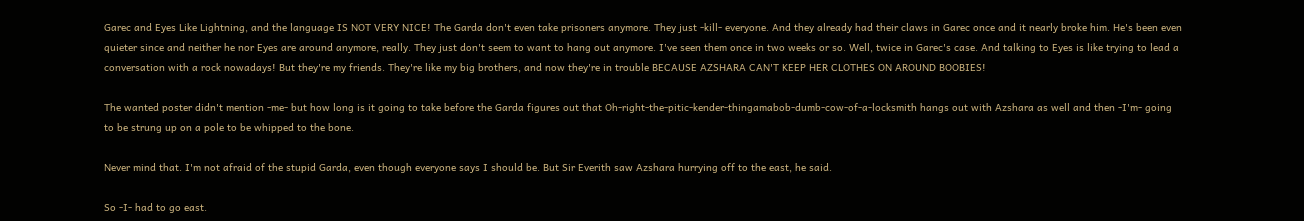Garec and Eyes Like Lightning, and the language IS NOT VERY NICE! The Garda don't even take prisoners anymore. They just -kill- everyone. And they already had their claws in Garec once and it nearly broke him. He's been even quieter since and neither he nor Eyes are around anymore, really. They just don't seem to want to hang out anymore. I've seen them once in two weeks or so. Well, twice in Garec's case. And talking to Eyes is like trying to lead a conversation with a rock nowadays! But they're my friends. They're like my big brothers, and now they're in trouble BECAUSE AZSHARA CAN'T KEEP HER CLOTHES ON AROUND BOOBIES!

The wanted poster didn't mention -me- but how long is it going to take before the Garda figures out that Oh-right-the-pitic-kender-thingamabob-dumb-cow-of-a-locksmith hangs out with Azshara as well and then -I'm- going to be strung up on a pole to be whipped to the bone.

Never mind that. I'm not afraid of the stupid Garda, even though everyone says I should be. But Sir Everith saw Azshara hurrying off to the east, he said.

So -I- had to go east.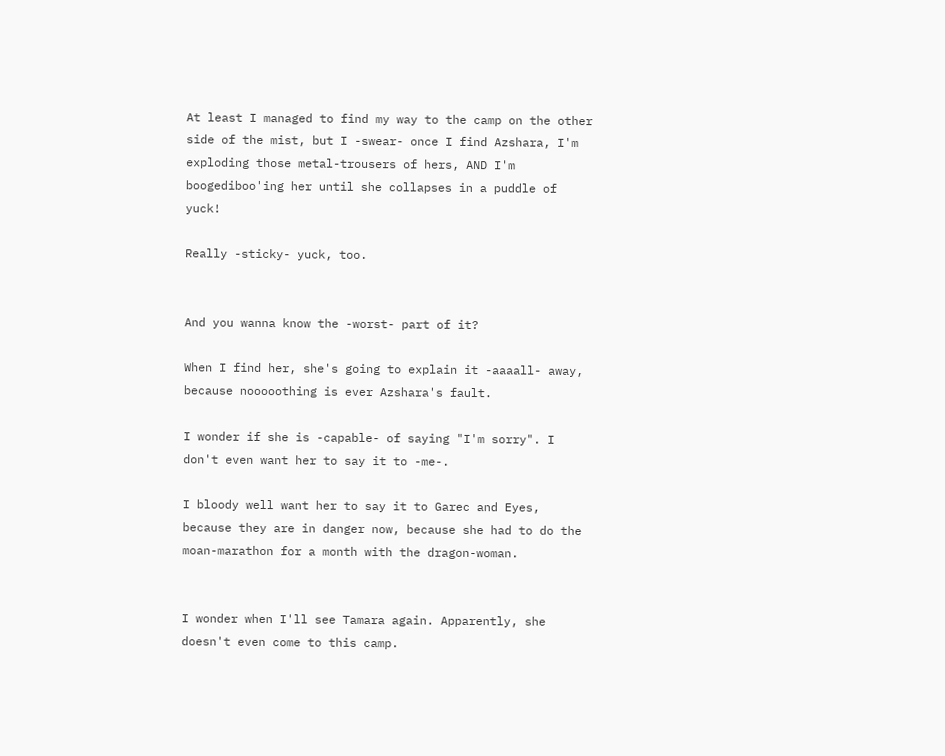At least I managed to find my way to the camp on the other side of the mist, but I -swear- once I find Azshara, I'm exploding those metal-trousers of hers, AND I'm boogediboo'ing her until she collapses in a puddle of yuck!

Really -sticky- yuck, too.


And you wanna know the -worst- part of it?

When I find her, she's going to explain it -aaaall- away, because nooooothing is ever Azshara's fault.

I wonder if she is -capable- of saying "I'm sorry". I don't even want her to say it to -me-.

I bloody well want her to say it to Garec and Eyes, because they are in danger now, because she had to do the moan-marathon for a month with the dragon-woman.


I wonder when I'll see Tamara again. Apparently, she doesn't even come to this camp.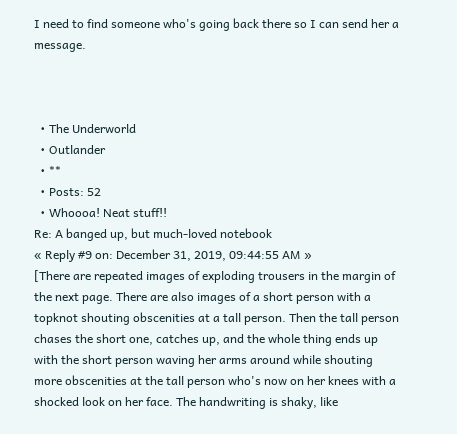I need to find someone who's going back there so I can send her a message.



  • The Underworld
  • Outlander
  • **
  • Posts: 52
  • Whoooa! Neat stuff!!
Re: A banged up, but much-loved notebook
« Reply #9 on: December 31, 2019, 09:44:55 AM »
[There are repeated images of exploding trousers in the margin of the next page. There are also images of a short person with a topknot shouting obscenities at a tall person. Then the tall person chases the short one, catches up, and the whole thing ends up with the short person waving her arms around while shouting more obscenities at the tall person who's now on her knees with a shocked look on her face. The handwriting is shaky, like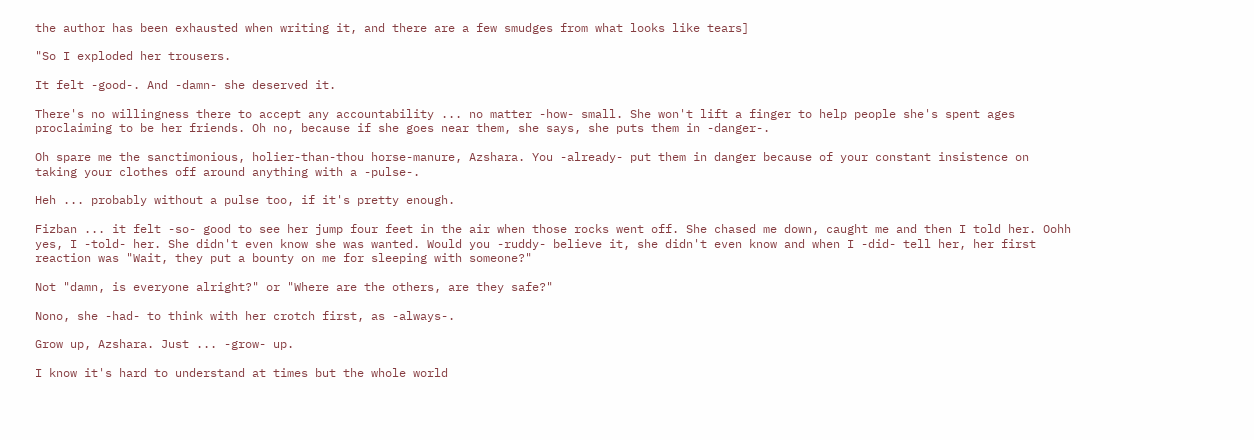the author has been exhausted when writing it, and there are a few smudges from what looks like tears]

"So I exploded her trousers.

It felt -good-. And -damn- she deserved it.

There's no willingness there to accept any accountability ... no matter -how- small. She won't lift a finger to help people she's spent ages proclaiming to be her friends. Oh no, because if she goes near them, she says, she puts them in -danger-.

Oh spare me the sanctimonious, holier-than-thou horse-manure, Azshara. You -already- put them in danger because of your constant insistence on taking your clothes off around anything with a -pulse-.

Heh ... probably without a pulse too, if it's pretty enough.

Fizban ... it felt -so- good to see her jump four feet in the air when those rocks went off. She chased me down, caught me and then I told her. Oohh yes, I -told- her. She didn't even know she was wanted. Would you -ruddy- believe it, she didn't even know and when I -did- tell her, her first reaction was "Wait, they put a bounty on me for sleeping with someone?"

Not "damn, is everyone alright?" or "Where are the others, are they safe?"

Nono, she -had- to think with her crotch first, as -always-.

Grow up, Azshara. Just ... -grow- up.

I know it's hard to understand at times but the whole world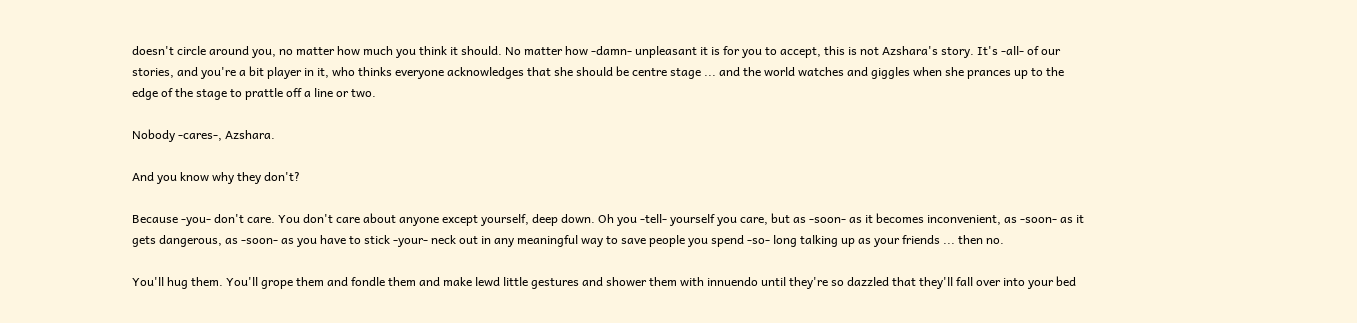doesn't circle around you, no matter how much you think it should. No matter how -damn- unpleasant it is for you to accept, this is not Azshara's story. It's -all- of our stories, and you're a bit player in it, who thinks everyone acknowledges that she should be centre stage ... and the world watches and giggles when she prances up to the edge of the stage to prattle off a line or two.

Nobody -cares-, Azshara.

And you know why they don't?

Because -you- don't care. You don't care about anyone except yourself, deep down. Oh you -tell- yourself you care, but as -soon- as it becomes inconvenient, as -soon- as it gets dangerous, as -soon- as you have to stick -your- neck out in any meaningful way to save people you spend -so- long talking up as your friends ... then no.

You'll hug them. You'll grope them and fondle them and make lewd little gestures and shower them with innuendo until they're so dazzled that they'll fall over into your bed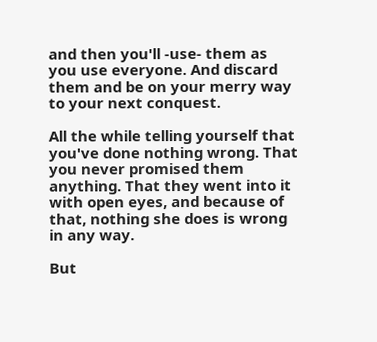and then you'll -use- them as you use everyone. And discard them and be on your merry way to your next conquest.

All the while telling yourself that you've done nothing wrong. That you never promised them anything. That they went into it with open eyes, and because of that, nothing she does is wrong in any way.

But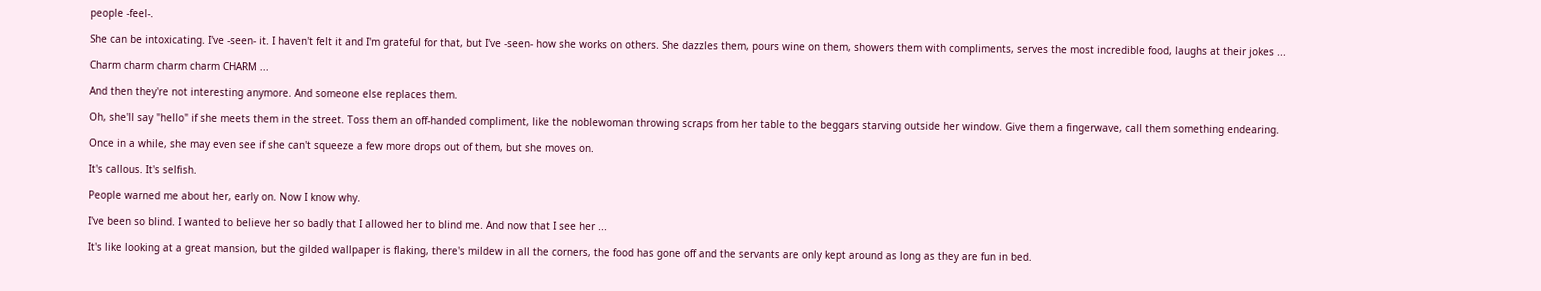people -feel-.

She can be intoxicating. I've -seen- it. I haven't felt it and I'm grateful for that, but I've -seen- how she works on others. She dazzles them, pours wine on them, showers them with compliments, serves the most incredible food, laughs at their jokes ...

Charm charm charm charm CHARM ...

And then they're not interesting anymore. And someone else replaces them.

Oh, she'll say "hello" if she meets them in the street. Toss them an off-handed compliment, like the noblewoman throwing scraps from her table to the beggars starving outside her window. Give them a fingerwave, call them something endearing.

Once in a while, she may even see if she can't squeeze a few more drops out of them, but she moves on.

It's callous. It's selfish.

People warned me about her, early on. Now I know why.

I've been so blind. I wanted to believe her so badly that I allowed her to blind me. And now that I see her ...

It's like looking at a great mansion, but the gilded wallpaper is flaking, there's mildew in all the corners, the food has gone off and the servants are only kept around as long as they are fun in bed.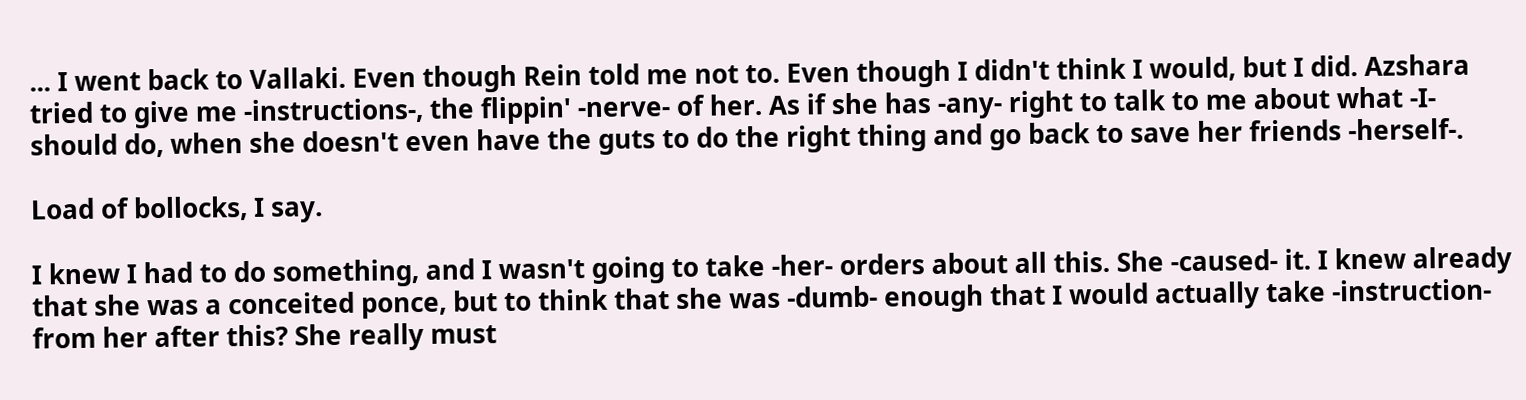... I went back to Vallaki. Even though Rein told me not to. Even though I didn't think I would, but I did. Azshara tried to give me -instructions-, the flippin' -nerve- of her. As if she has -any- right to talk to me about what -I- should do, when she doesn't even have the guts to do the right thing and go back to save her friends -herself-.

Load of bollocks, I say.

I knew I had to do something, and I wasn't going to take -her- orders about all this. She -caused- it. I knew already that she was a conceited ponce, but to think that she was -dumb- enough that I would actually take -instruction- from her after this? She really must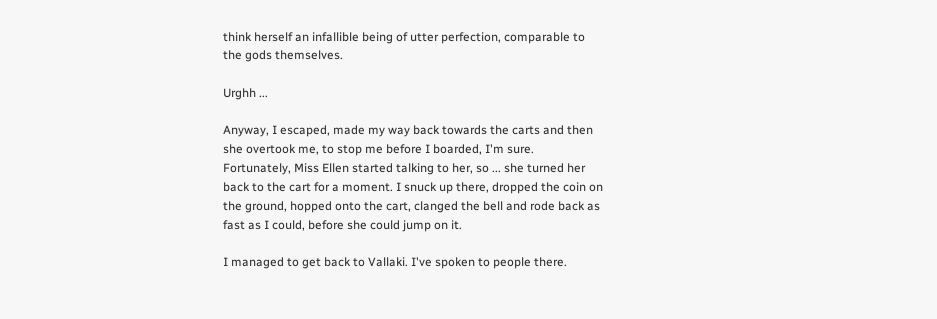think herself an infallible being of utter perfection, comparable to the gods themselves.

Urghh ...

Anyway, I escaped, made my way back towards the carts and then she overtook me, to stop me before I boarded, I'm sure. Fortunately, Miss Ellen started talking to her, so ... she turned her back to the cart for a moment. I snuck up there, dropped the coin on the ground, hopped onto the cart, clanged the bell and rode back as fast as I could, before she could jump on it.

I managed to get back to Vallaki. I've spoken to people there.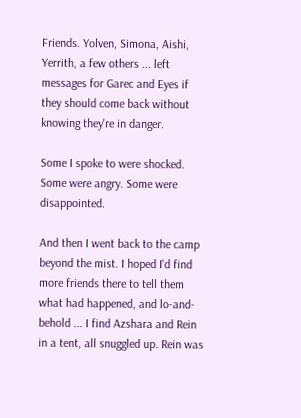Friends. Yolven, Simona, Aishi, Yerrith, a few others ... left messages for Garec and Eyes if they should come back without knowing they're in danger.

Some I spoke to were shocked. Some were angry. Some were disappointed.

And then I went back to the camp beyond the mist. I hoped I'd find more friends there to tell them what had happened, and lo-and-behold ... I find Azshara and Rein in a tent, all snuggled up. Rein was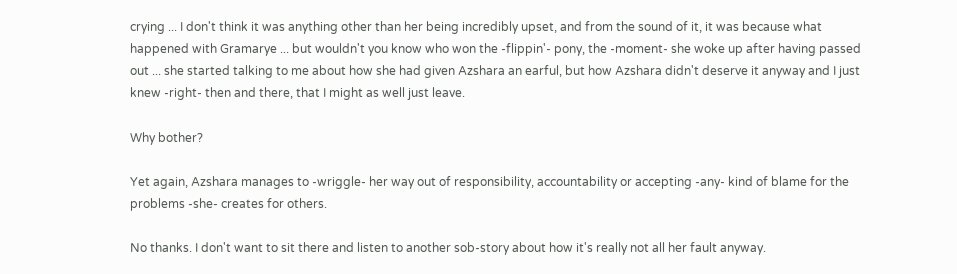crying ... I don't think it was anything other than her being incredibly upset, and from the sound of it, it was because what happened with Gramarye ... but wouldn't you know who won the -flippin'- pony, the -moment- she woke up after having passed out ... she started talking to me about how she had given Azshara an earful, but how Azshara didn't deserve it anyway and I just knew -right- then and there, that I might as well just leave.

Why bother?

Yet again, Azshara manages to -wriggle- her way out of responsibility, accountability or accepting -any- kind of blame for the problems -she- creates for others.

No thanks. I don't want to sit there and listen to another sob-story about how it's really not all her fault anyway.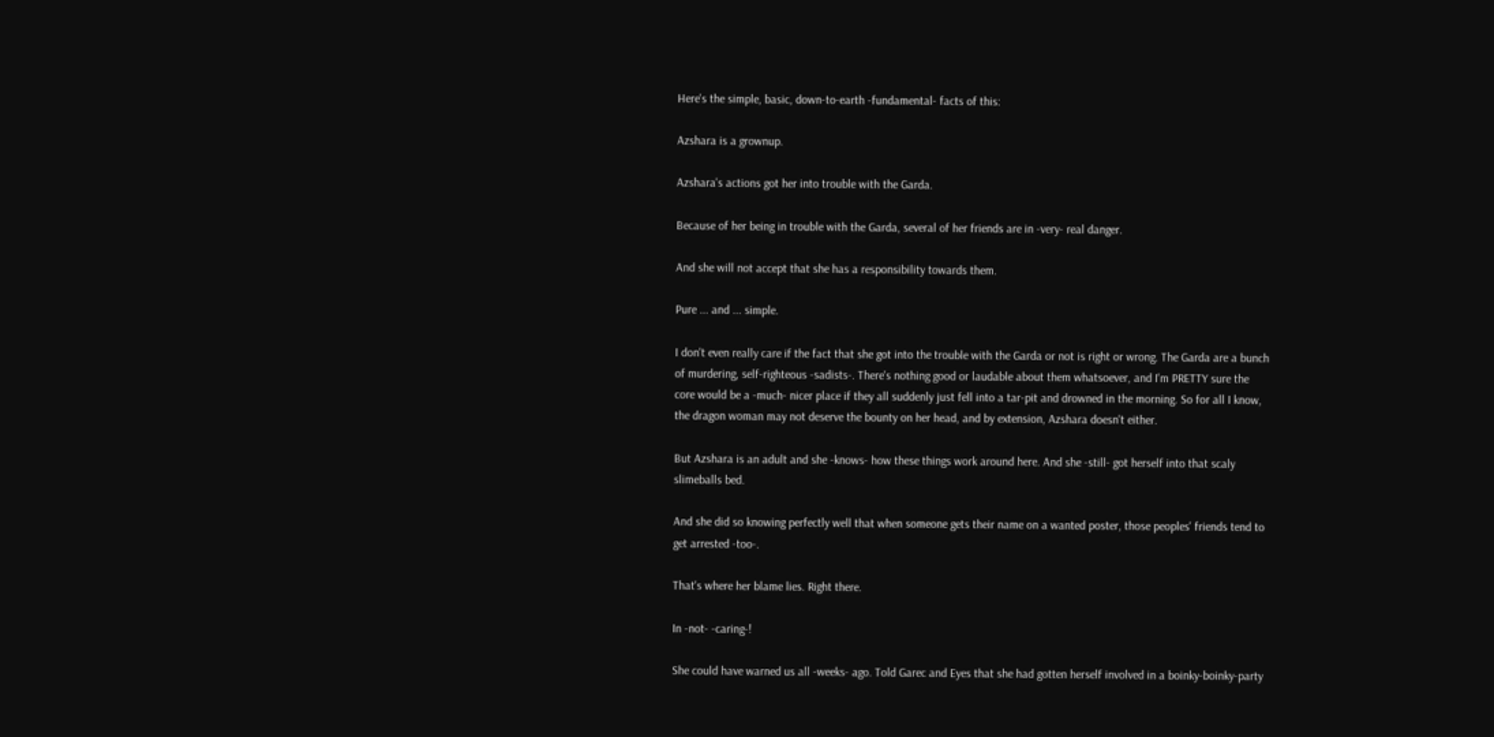Here's the simple, basic, down-to-earth -fundamental- facts of this:

Azshara is a grownup.

Azshara's actions got her into trouble with the Garda.

Because of her being in trouble with the Garda, several of her friends are in -very- real danger.

And she will not accept that she has a responsibility towards them.

Pure ... and ... simple.

I don't even really care if the fact that she got into the trouble with the Garda or not is right or wrong. The Garda are a bunch of murdering, self-righteous -sadists-. There's nothing good or laudable about them whatsoever, and I'm PRETTY sure the core would be a -much- nicer place if they all suddenly just fell into a tar-pit and drowned in the morning. So for all I know, the dragon woman may not deserve the bounty on her head, and by extension, Azshara doesn't either.

But Azshara is an adult and she -knows- how these things work around here. And she -still- got herself into that scaly slimeballs bed.

And she did so knowing perfectly well that when someone gets their name on a wanted poster, those peoples' friends tend to get arrested -too-.

That's where her blame lies. Right there.

In -not- -caring-!

She could have warned us all -weeks- ago. Told Garec and Eyes that she had gotten herself involved in a boinky-boinky-party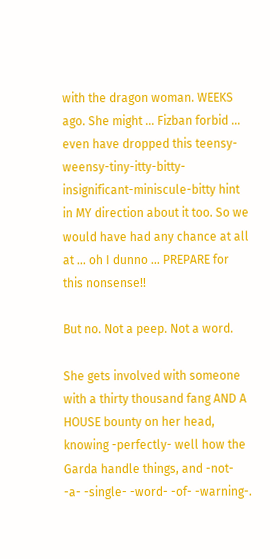with the dragon woman. WEEKS ago. She might ... Fizban forbid ... even have dropped this teensy-weensy-tiny-itty-bitty-insignificant-miniscule-bitty hint in MY direction about it too. So we would have had any chance at all at ... oh I dunno ... PREPARE for this nonsense!!

But no. Not a peep. Not a word.

She gets involved with someone with a thirty thousand fang AND A HOUSE bounty on her head, knowing -perfectly- well how the Garda handle things, and -not- -a- -single- -word- -of- -warning-.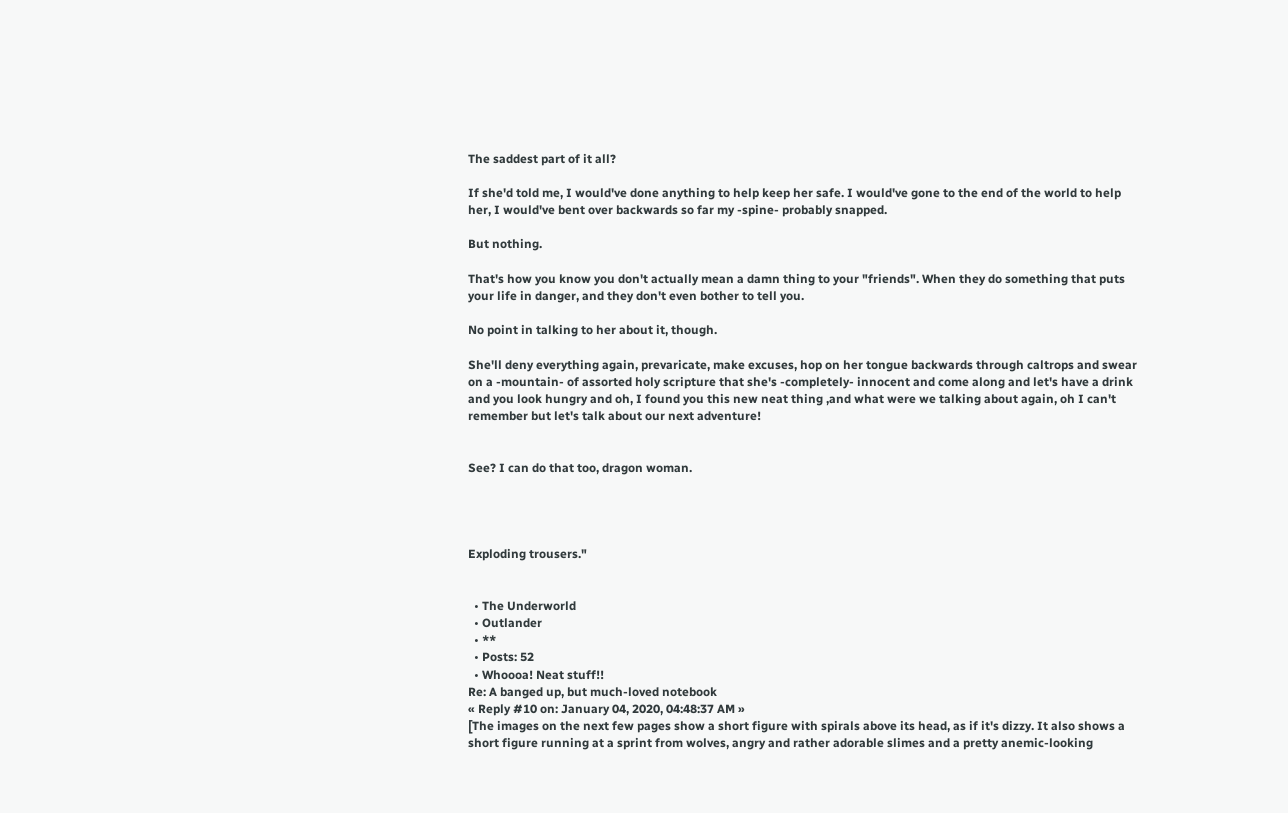The saddest part of it all?

If she'd told me, I would've done anything to help keep her safe. I would've gone to the end of the world to help her, I would've bent over backwards so far my -spine- probably snapped.

But nothing.

That's how you know you don't actually mean a damn thing to your "friends". When they do something that puts your life in danger, and they don't even bother to tell you.

No point in talking to her about it, though.

She'll deny everything again, prevaricate, make excuses, hop on her tongue backwards through caltrops and swear on a -mountain- of assorted holy scripture that she's -completely- innocent and come along and let's have a drink and you look hungry and oh, I found you this new neat thing ,and what were we talking about again, oh I can't remember but let's talk about our next adventure!


See? I can do that too, dragon woman.




Exploding trousers."


  • The Underworld
  • Outlander
  • **
  • Posts: 52
  • Whoooa! Neat stuff!!
Re: A banged up, but much-loved notebook
« Reply #10 on: January 04, 2020, 04:48:37 AM »
[The images on the next few pages show a short figure with spirals above its head, as if it's dizzy. It also shows a short figure running at a sprint from wolves, angry and rather adorable slimes and a pretty anemic-looking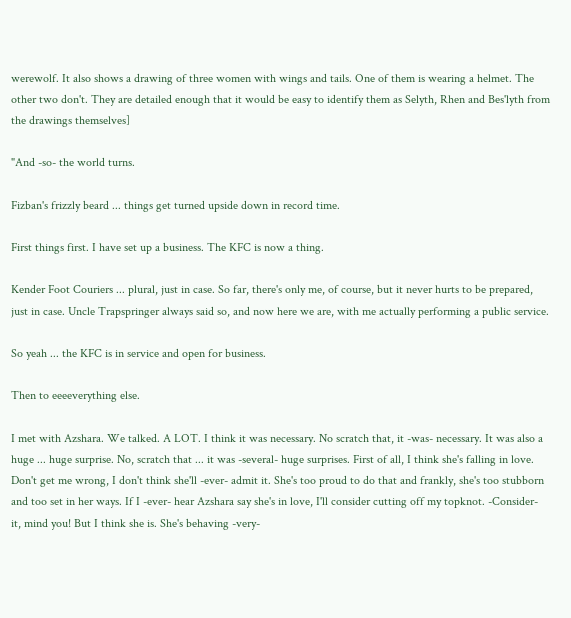werewolf. It also shows a drawing of three women with wings and tails. One of them is wearing a helmet. The other two don't. They are detailed enough that it would be easy to identify them as Selyth, Rhen and Bes'lyth from the drawings themselves]

"And -so- the world turns.

Fizban's frizzly beard ... things get turned upside down in record time.

First things first. I have set up a business. The KFC is now a thing.

Kender Foot Couriers ... plural, just in case. So far, there's only me, of course, but it never hurts to be prepared, just in case. Uncle Trapspringer always said so, and now here we are, with me actually performing a public service.

So yeah ... the KFC is in service and open for business.

Then to eeeeverything else.

I met with Azshara. We talked. A LOT. I think it was necessary. No scratch that, it -was- necessary. It was also a huge ... huge surprise. No, scratch that ... it was -several- huge surprises. First of all, I think she's falling in love. Don't get me wrong, I don't think she'll -ever- admit it. She's too proud to do that and frankly, she's too stubborn and too set in her ways. If I -ever- hear Azshara say she's in love, I'll consider cutting off my topknot. -Consider- it, mind you! But I think she is. She's behaving -very-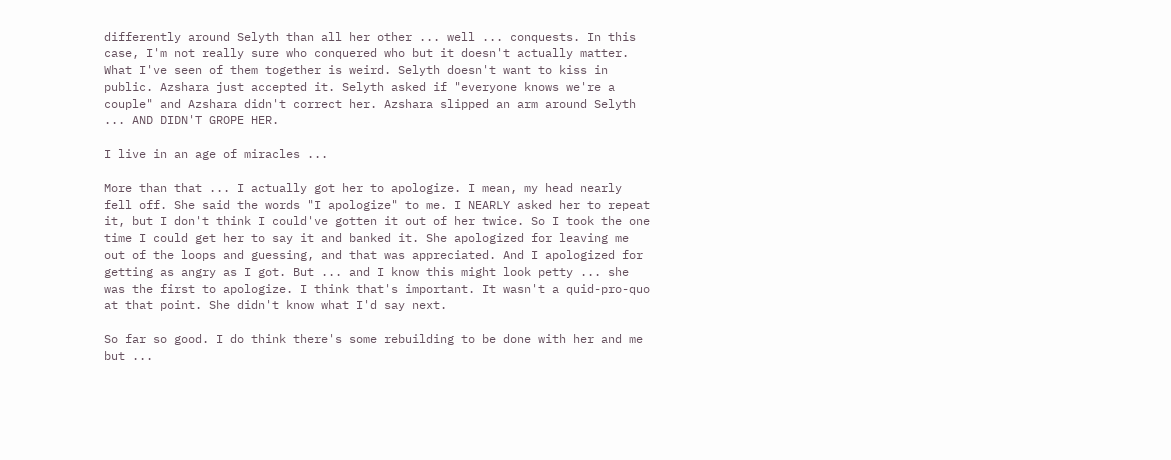differently around Selyth than all her other ... well ... conquests. In this case, I'm not really sure who conquered who but it doesn't actually matter. What I've seen of them together is weird. Selyth doesn't want to kiss in public. Azshara just accepted it. Selyth asked if "everyone knows we're a couple" and Azshara didn't correct her. Azshara slipped an arm around Selyth ... AND DIDN'T GROPE HER.

I live in an age of miracles ...

More than that ... I actually got her to apologize. I mean, my head nearly fell off. She said the words "I apologize" to me. I NEARLY asked her to repeat it, but I don't think I could've gotten it out of her twice. So I took the one time I could get her to say it and banked it. She apologized for leaving me out of the loops and guessing, and that was appreciated. And I apologized for getting as angry as I got. But ... and I know this might look petty ... she was the first to apologize. I think that's important. It wasn't a quid-pro-quo at that point. She didn't know what I'd say next.

So far so good. I do think there's some rebuilding to be done with her and me but ...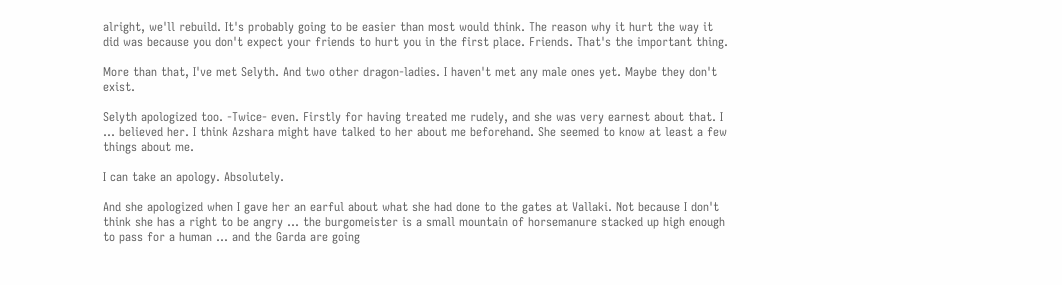alright, we'll rebuild. It's probably going to be easier than most would think. The reason why it hurt the way it did was because you don't expect your friends to hurt you in the first place. Friends. That's the important thing.

More than that, I've met Selyth. And two other dragon-ladies. I haven't met any male ones yet. Maybe they don't exist.

Selyth apologized too. -Twice- even. Firstly for having treated me rudely, and she was very earnest about that. I ... believed her. I think Azshara might have talked to her about me beforehand. She seemed to know at least a few things about me.

I can take an apology. Absolutely.

And she apologized when I gave her an earful about what she had done to the gates at Vallaki. Not because I don't think she has a right to be angry ... the burgomeister is a small mountain of horsemanure stacked up high enough to pass for a human ... and the Garda are going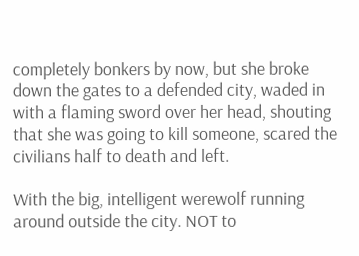completely bonkers by now, but she broke down the gates to a defended city, waded in with a flaming sword over her head, shouting that she was going to kill someone, scared the civilians half to death and left.

With the big, intelligent werewolf running around outside the city. NOT to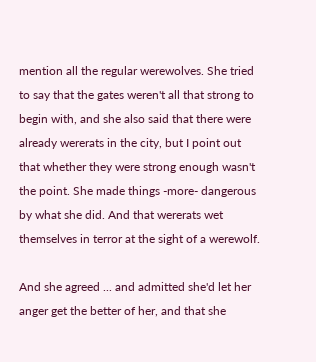mention all the regular werewolves. She tried to say that the gates weren't all that strong to begin with, and she also said that there were already wererats in the city, but I point out that whether they were strong enough wasn't the point. She made things -more- dangerous by what she did. And that wererats wet themselves in terror at the sight of a werewolf.

And she agreed ... and admitted she'd let her anger get the better of her, and that she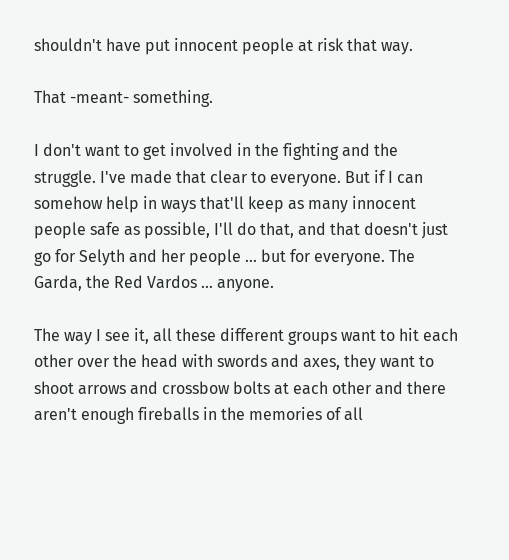shouldn't have put innocent people at risk that way.

That -meant- something.

I don't want to get involved in the fighting and the struggle. I've made that clear to everyone. But if I can somehow help in ways that'll keep as many innocent people safe as possible, I'll do that, and that doesn't just go for Selyth and her people ... but for everyone. The Garda, the Red Vardos ... anyone.

The way I see it, all these different groups want to hit each other over the head with swords and axes, they want to shoot arrows and crossbow bolts at each other and there aren't enough fireballs in the memories of all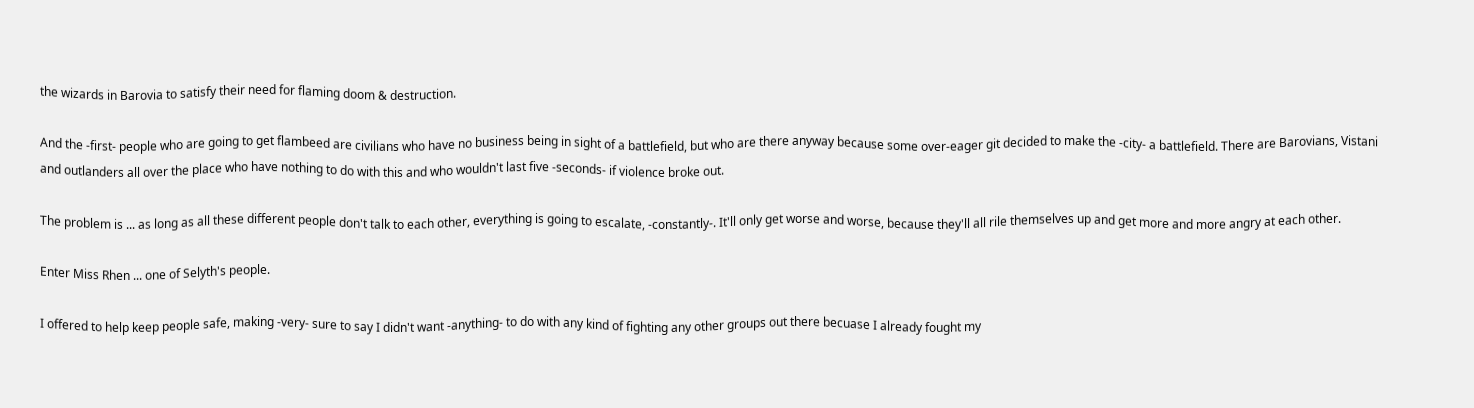the wizards in Barovia to satisfy their need for flaming doom & destruction.

And the -first- people who are going to get flambeed are civilians who have no business being in sight of a battlefield, but who are there anyway because some over-eager git decided to make the -city- a battlefield. There are Barovians, Vistani and outlanders all over the place who have nothing to do with this and who wouldn't last five -seconds- if violence broke out.

The problem is ... as long as all these different people don't talk to each other, everything is going to escalate, -constantly-. It'll only get worse and worse, because they'll all rile themselves up and get more and more angry at each other.

Enter Miss Rhen ... one of Selyth's people.

I offered to help keep people safe, making -very- sure to say I didn't want -anything- to do with any kind of fighting any other groups out there becuase I already fought my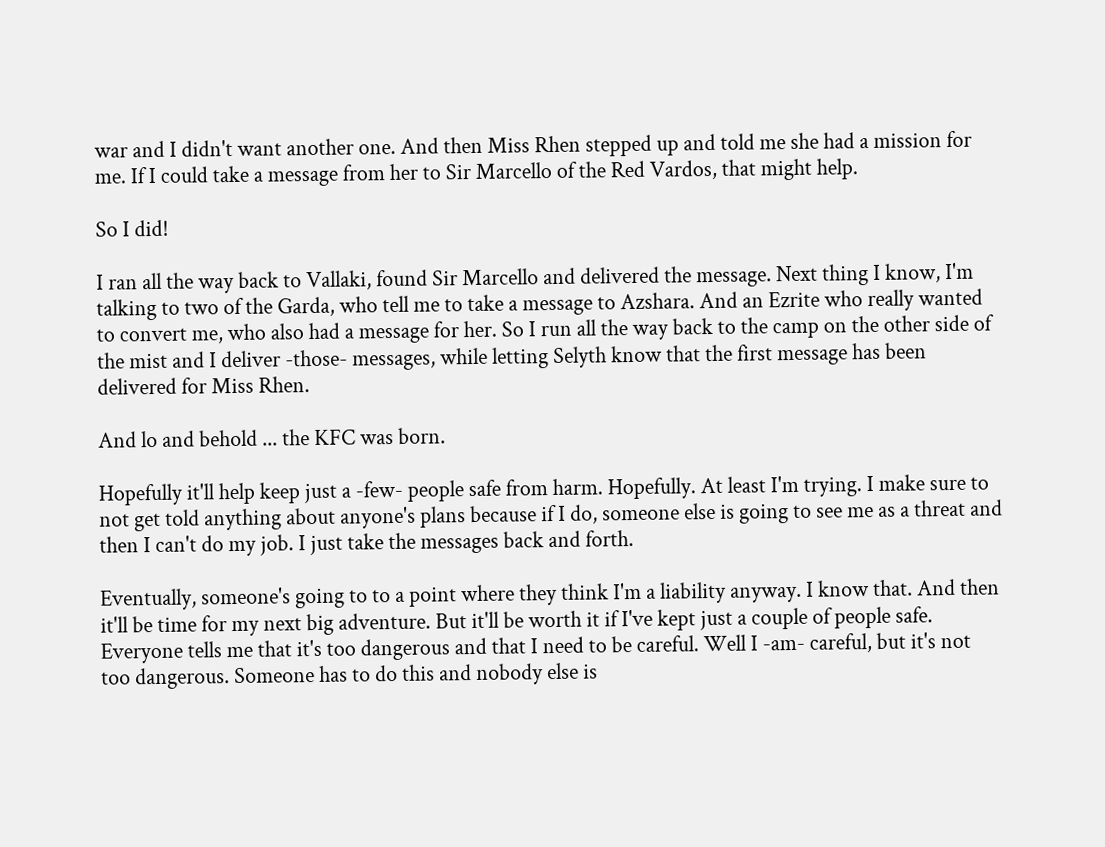war and I didn't want another one. And then Miss Rhen stepped up and told me she had a mission for me. If I could take a message from her to Sir Marcello of the Red Vardos, that might help.

So I did!

I ran all the way back to Vallaki, found Sir Marcello and delivered the message. Next thing I know, I'm talking to two of the Garda, who tell me to take a message to Azshara. And an Ezrite who really wanted to convert me, who also had a message for her. So I run all the way back to the camp on the other side of the mist and I deliver -those- messages, while letting Selyth know that the first message has been delivered for Miss Rhen.

And lo and behold ... the KFC was born.

Hopefully it'll help keep just a -few- people safe from harm. Hopefully. At least I'm trying. I make sure to not get told anything about anyone's plans because if I do, someone else is going to see me as a threat and then I can't do my job. I just take the messages back and forth.

Eventually, someone's going to to a point where they think I'm a liability anyway. I know that. And then it'll be time for my next big adventure. But it'll be worth it if I've kept just a couple of people safe. Everyone tells me that it's too dangerous and that I need to be careful. Well I -am- careful, but it's not too dangerous. Someone has to do this and nobody else is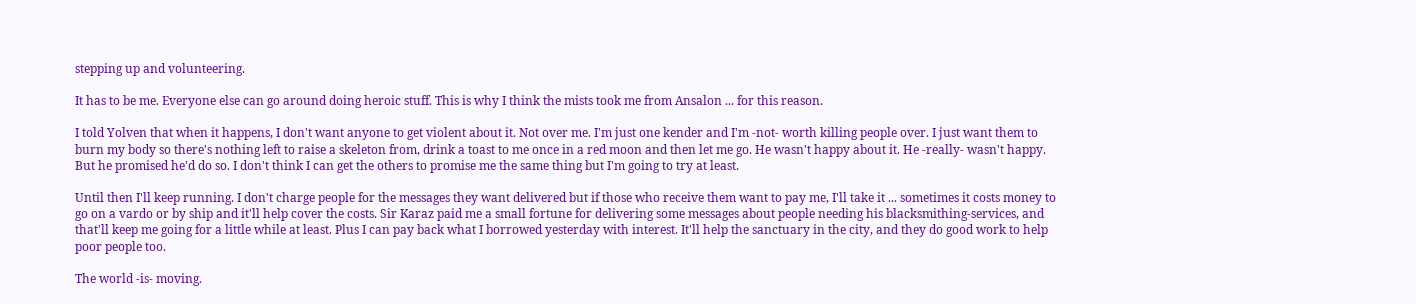stepping up and volunteering.

It has to be me. Everyone else can go around doing heroic stuff. This is why I think the mists took me from Ansalon ... for this reason.

I told Yolven that when it happens, I don't want anyone to get violent about it. Not over me. I'm just one kender and I'm -not- worth killing people over. I just want them to burn my body so there's nothing left to raise a skeleton from, drink a toast to me once in a red moon and then let me go. He wasn't happy about it. He -really- wasn't happy. But he promised he'd do so. I don't think I can get the others to promise me the same thing but I'm going to try at least.

Until then I'll keep running. I don't charge people for the messages they want delivered but if those who receive them want to pay me, I'll take it ... sometimes it costs money to go on a vardo or by ship and it'll help cover the costs. Sir Karaz paid me a small fortune for delivering some messages about people needing his blacksmithing-services, and that'll keep me going for a little while at least. Plus I can pay back what I borrowed yesterday with interest. It'll help the sanctuary in the city, and they do good work to help poor people too.

The world -is- moving.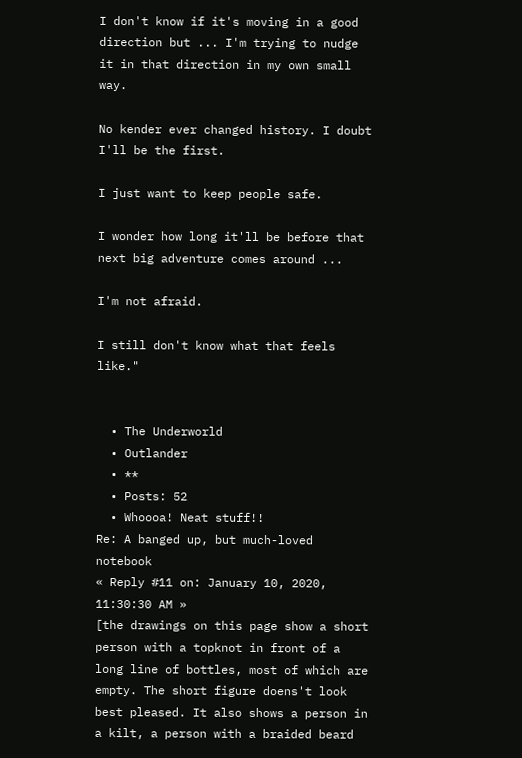I don't know if it's moving in a good direction but ... I'm trying to nudge it in that direction in my own small way.

No kender ever changed history. I doubt I'll be the first.

I just want to keep people safe.

I wonder how long it'll be before that next big adventure comes around ...

I'm not afraid.

I still don't know what that feels like."


  • The Underworld
  • Outlander
  • **
  • Posts: 52
  • Whoooa! Neat stuff!!
Re: A banged up, but much-loved notebook
« Reply #11 on: January 10, 2020, 11:30:30 AM »
[the drawings on this page show a short person with a topknot in front of a long line of bottles, most of which are empty. The short figure doens't look best pleased. It also shows a person in a kilt, a person with a braided beard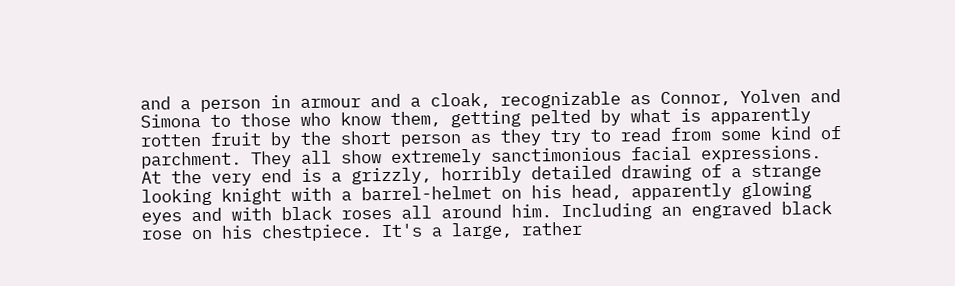and a person in armour and a cloak, recognizable as Connor, Yolven and Simona to those who know them, getting pelted by what is apparently rotten fruit by the short person as they try to read from some kind of parchment. They all show extremely sanctimonious facial expressions. At the very end is a grizzly, horribly detailed drawing of a strange looking knight with a barrel-helmet on his head, apparently glowing eyes and with black roses all around him. Including an engraved black rose on his chestpiece. It's a large, rather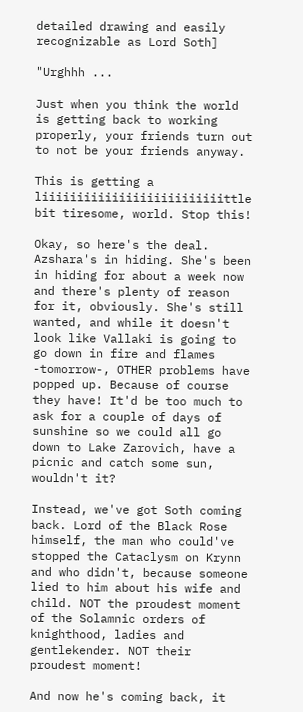detailed drawing and easily recognizable as Lord Soth]

"Urghhh ...

Just when you think the world is getting back to working properly, your friends turn out to not be your friends anyway.

This is getting a liiiiiiiiiiiiiiiiiiiiiiiiiittle bit tiresome, world. Stop this!

Okay, so here's the deal. Azshara's in hiding. She's been in hiding for about a week now and there's plenty of reason for it, obviously. She's still wanted, and while it doesn't look like Vallaki is going to go down in fire and flames -tomorrow-, OTHER problems have popped up. Because of course they have! It'd be too much to ask for a couple of days of sunshine so we could all go down to Lake Zarovich, have a picnic and catch some sun, wouldn't it?

Instead, we've got Soth coming back. Lord of the Black Rose himself, the man who could've stopped the Cataclysm on Krynn and who didn't, because someone lied to him about his wife and child. NOT the proudest moment of the Solamnic orders of knighthood, ladies and gentlekender. NOT their proudest moment!

And now he's coming back, it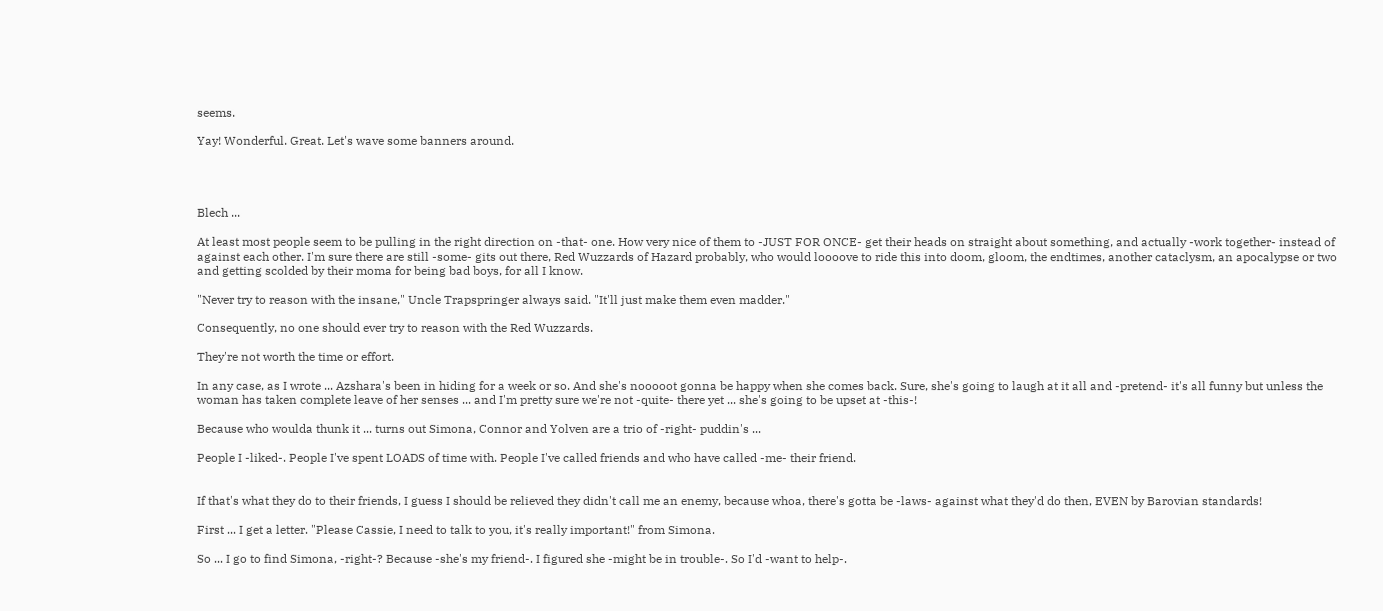seems.

Yay! Wonderful. Great. Let's wave some banners around.




Blech ...

At least most people seem to be pulling in the right direction on -that- one. How very nice of them to -JUST FOR ONCE- get their heads on straight about something, and actually -work together- instead of against each other. I'm sure there are still -some- gits out there, Red Wuzzards of Hazard probably, who would loooove to ride this into doom, gloom, the endtimes, another cataclysm, an apocalypse or two and getting scolded by their moma for being bad boys, for all I know.

"Never try to reason with the insane," Uncle Trapspringer always said. "It'll just make them even madder."

Consequently, no one should ever try to reason with the Red Wuzzards.

They're not worth the time or effort.

In any case, as I wrote ... Azshara's been in hiding for a week or so. And she's nooooot gonna be happy when she comes back. Sure, she's going to laugh at it all and -pretend- it's all funny but unless the woman has taken complete leave of her senses ... and I'm pretty sure we're not -quite- there yet ... she's going to be upset at -this-!

Because who woulda thunk it ... turns out Simona, Connor and Yolven are a trio of -right- puddin's ...

People I -liked-. People I've spent LOADS of time with. People I've called friends and who have called -me- their friend.


If that's what they do to their friends, I guess I should be relieved they didn't call me an enemy, because whoa, there's gotta be -laws- against what they'd do then, EVEN by Barovian standards!

First ... I get a letter. "Please Cassie, I need to talk to you, it's really important!" from Simona.

So ... I go to find Simona, -right-? Because -she's my friend-. I figured she -might be in trouble-. So I'd -want to help-.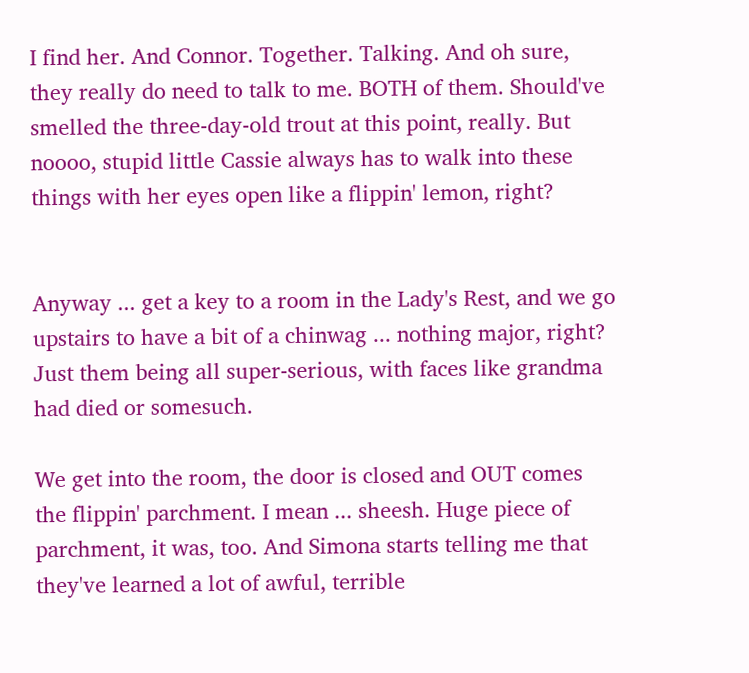I find her. And Connor. Together. Talking. And oh sure, they really do need to talk to me. BOTH of them. Should've smelled the three-day-old trout at this point, really. But noooo, stupid little Cassie always has to walk into these things with her eyes open like a flippin' lemon, right?


Anyway ... get a key to a room in the Lady's Rest, and we go upstairs to have a bit of a chinwag ... nothing major, right? Just them being all super-serious, with faces like grandma had died or somesuch.

We get into the room, the door is closed and OUT comes the flippin' parchment. I mean ... sheesh. Huge piece of parchment, it was, too. And Simona starts telling me that they've learned a lot of awful, terrible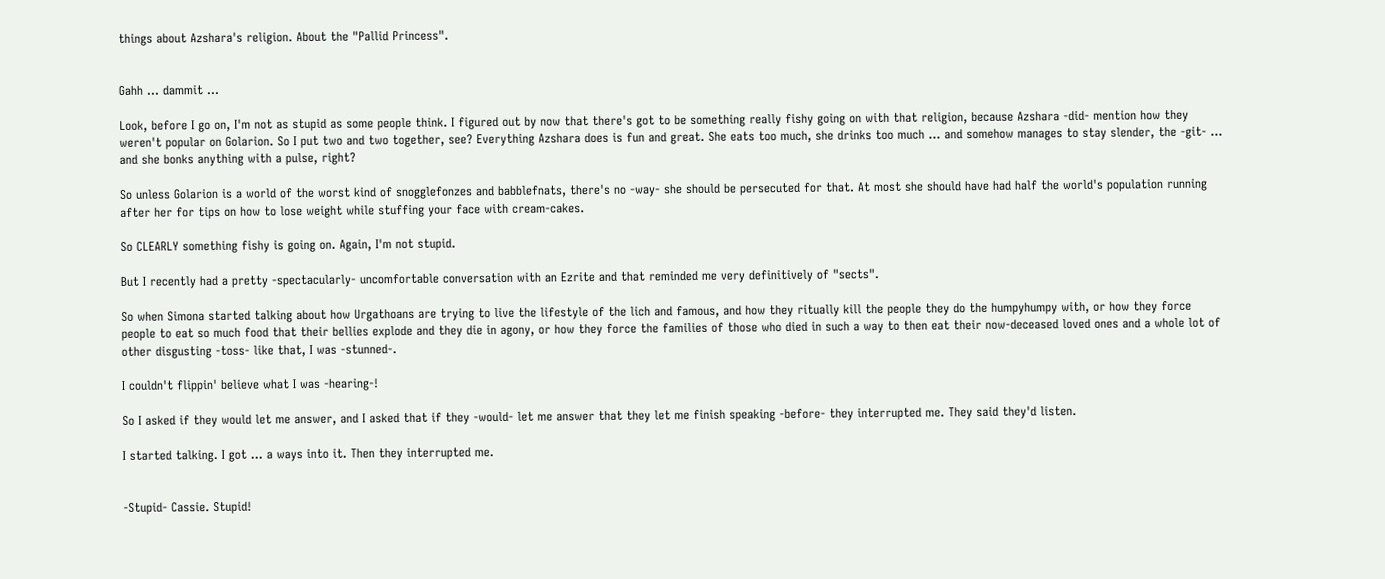things about Azshara's religion. About the "Pallid Princess".


Gahh ... dammit ...

Look, before I go on, I'm not as stupid as some people think. I figured out by now that there's got to be something really fishy going on with that religion, because Azshara -did- mention how they weren't popular on Golarion. So I put two and two together, see? Everything Azshara does is fun and great. She eats too much, she drinks too much ... and somehow manages to stay slender, the -git- ... and she bonks anything with a pulse, right?

So unless Golarion is a world of the worst kind of snogglefonzes and babblefnats, there's no -way- she should be persecuted for that. At most she should have had half the world's population running after her for tips on how to lose weight while stuffing your face with cream-cakes.

So CLEARLY something fishy is going on. Again, I'm not stupid.

But I recently had a pretty -spectacularly- uncomfortable conversation with an Ezrite and that reminded me very definitively of "sects".

So when Simona started talking about how Urgathoans are trying to live the lifestyle of the lich and famous, and how they ritually kill the people they do the humpyhumpy with, or how they force people to eat so much food that their bellies explode and they die in agony, or how they force the families of those who died in such a way to then eat their now-deceased loved ones and a whole lot of other disgusting -toss- like that, I was -stunned-.

I couldn't flippin' believe what I was -hearing-!

So I asked if they would let me answer, and I asked that if they -would- let me answer that they let me finish speaking -before- they interrupted me. They said they'd listen.

I started talking. I got ... a ways into it. Then they interrupted me.


-Stupid- Cassie. Stupid!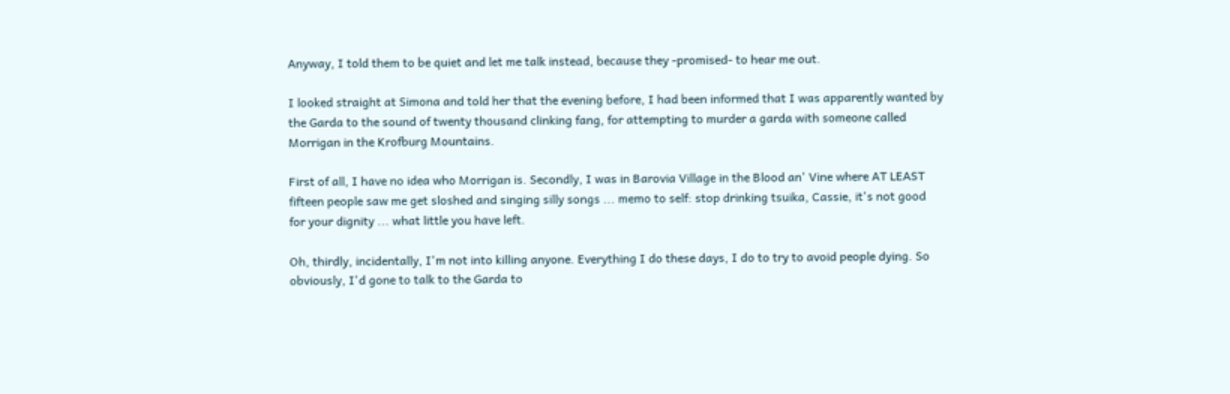Anyway, I told them to be quiet and let me talk instead, because they -promised- to hear me out.

I looked straight at Simona and told her that the evening before, I had been informed that I was apparently wanted by the Garda to the sound of twenty thousand clinking fang, for attempting to murder a garda with someone called Morrigan in the Krofburg Mountains.

First of all, I have no idea who Morrigan is. Secondly, I was in Barovia Village in the Blood an' Vine where AT LEAST fifteen people saw me get sloshed and singing silly songs ... memo to self: stop drinking tsuika, Cassie, it's not good for your dignity ... what little you have left.

Oh, thirdly, incidentally, I'm not into killing anyone. Everything I do these days, I do to try to avoid people dying. So obviously, I'd gone to talk to the Garda to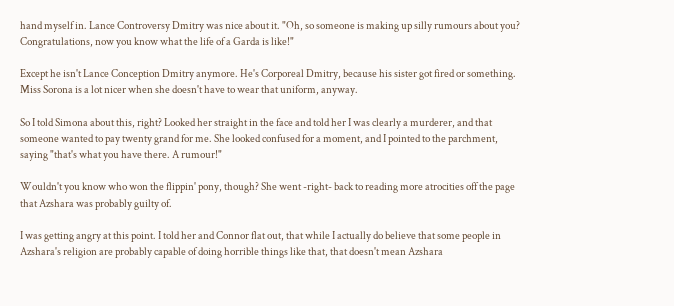hand myself in. Lance Controversy Dmitry was nice about it. "Oh, so someone is making up silly rumours about you? Congratulations, now you know what the life of a Garda is like!"

Except he isn't Lance Conception Dmitry anymore. He's Corporeal Dmitry, because his sister got fired or something. Miss Sorona is a lot nicer when she doesn't have to wear that uniform, anyway.

So I told Simona about this, right? Looked her straight in the face and told her I was clearly a murderer, and that someone wanted to pay twenty grand for me. She looked confused for a moment, and I pointed to the parchment, saying "that's what you have there. A rumour!"

Wouldn't you know who won the flippin' pony, though? She went -right- back to reading more atrocities off the page that Azshara was probably guilty of.

I was getting angry at this point. I told her and Connor flat out, that while I actually do believe that some people in Azshara's religion are probably capable of doing horrible things like that, that doesn't mean Azshara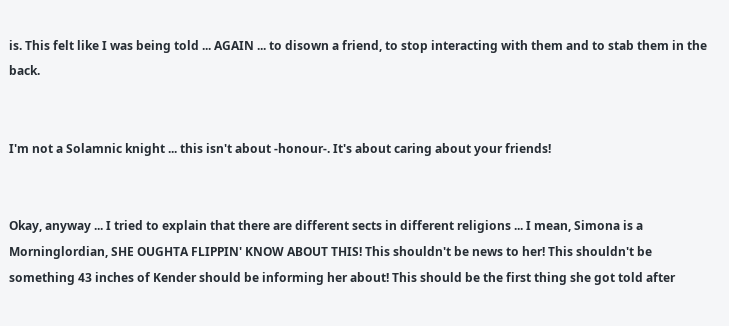is. This felt like I was being told ... AGAIN ... to disown a friend, to stop interacting with them and to stab them in the back.


I'm not a Solamnic knight ... this isn't about -honour-. It's about caring about your friends!


Okay, anyway ... I tried to explain that there are different sects in different religions ... I mean, Simona is a Morninglordian, SHE OUGHTA FLIPPIN' KNOW ABOUT THIS! This shouldn't be news to her! This shouldn't be something 43 inches of Kender should be informing her about! This should be the first thing she got told after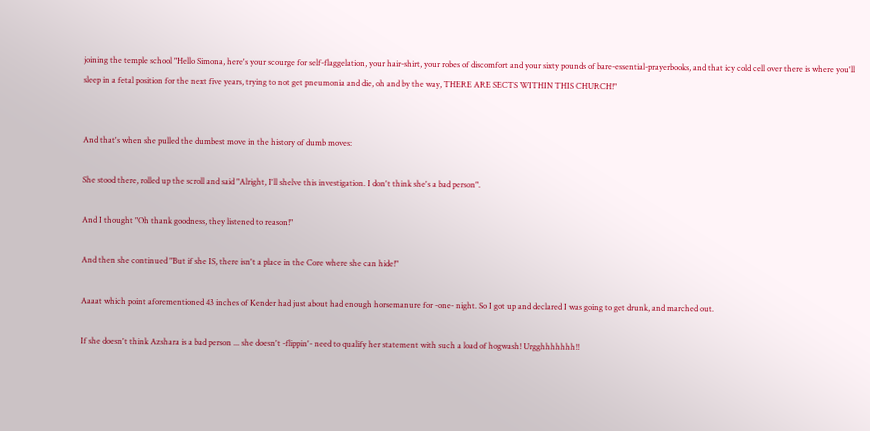joining the temple school "Hello Simona, here's your scourge for self-flaggelation, your hair-shirt, your robes of discomfort and your sixty pounds of bare-essential-prayerbooks, and that icy cold cell over there is where you'll sleep in a fetal position for the next five years, trying to not get pneumonia and die, oh and by the way, THERE ARE SECTS WITHIN THIS CHURCH!"


And that's when she pulled the dumbest move in the history of dumb moves:

She stood there, rolled up the scroll and said "Alright, I'll shelve this investigation. I don't think she's a bad person".

And I thought "Oh thank goodness, they listened to reason!"

And then she continued "But if she IS, there isn't a place in the Core where she can hide!"

Aaaat which point aforementioned 43 inches of Kender had just about had enough horsemanure for -one- night. So I got up and declared I was going to get drunk, and marched out.

If she doesn't think Azshara is a bad person ... she doesn't -flippin'- need to qualify her statement with such a load of hogwash! Urgghhhhhhh!!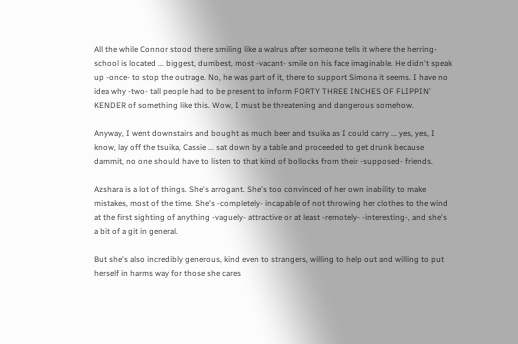All the while Connor stood there smiling like a walrus after someone tells it where the herring-school is located ... biggest, dumbest, most -vacant- smile on his face imaginable. He didn't speak up -once- to stop the outrage. No, he was part of it, there to support Simona it seems. I have no idea why -two- tall people had to be present to inform FORTY THREE INCHES OF FLIPPIN' KENDER of something like this. Wow, I must be threatening and dangerous somehow.

Anyway, I went downstairs and bought as much beer and tsuika as I could carry ... yes, yes, I know, lay off the tsuika, Cassie ... sat down by a table and proceeded to get drunk because dammit, no one should have to listen to that kind of bollocks from their -supposed- friends.

Azshara is a lot of things. She's arrogant. She's too convinced of her own inability to make mistakes, most of the time. She's -completely- incapable of not throwing her clothes to the wind at the first sighting of anything -vaguely- attractive or at least -remotely- -interesting-, and she's a bit of a git in general.

But she's also incredibly generous, kind even to strangers, willing to help out and willing to put herself in harms way for those she cares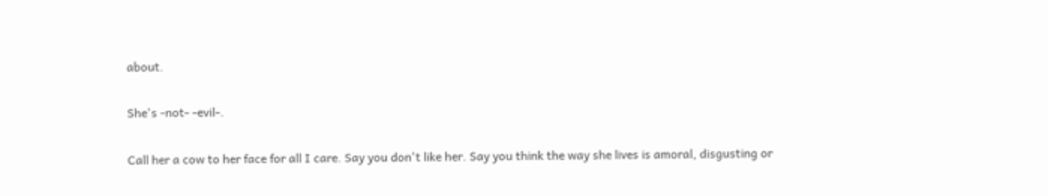about.

She's -not- -evil-.

Call her a cow to her face for all I care. Say you don't like her. Say you think the way she lives is amoral, disgusting or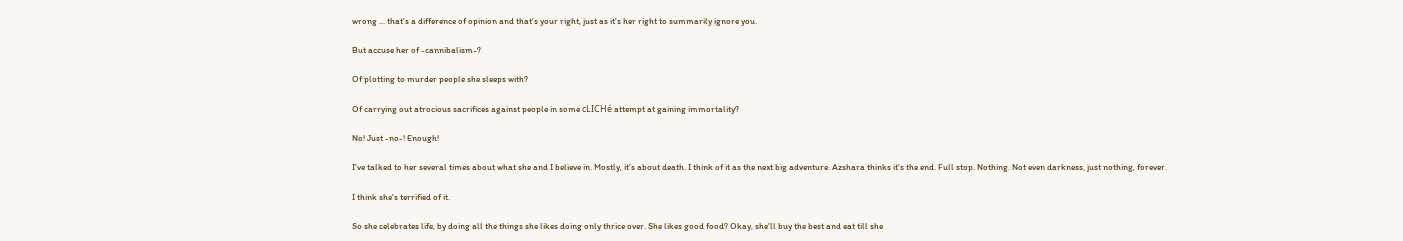wrong ... that's a difference of opinion and that's your right, just as it's her right to summarily ignore you.

But accuse her of -cannibalism-?

Of plotting to murder people she sleeps with?

Of carrying out atrocious sacrifices against people in some cLICHé attempt at gaining immortality?

No! Just -no-! Enough!

I've talked to her several times about what she and I believe in. Mostly, it's about death. I think of it as the next big adventure. Azshara thinks it's the end. Full stop. Nothing. Not even darkness, just nothing, forever.

I think she's terrified of it.

So she celebrates life, by doing all the things she likes doing only thrice over. She likes good food? Okay, she'll buy the best and eat till she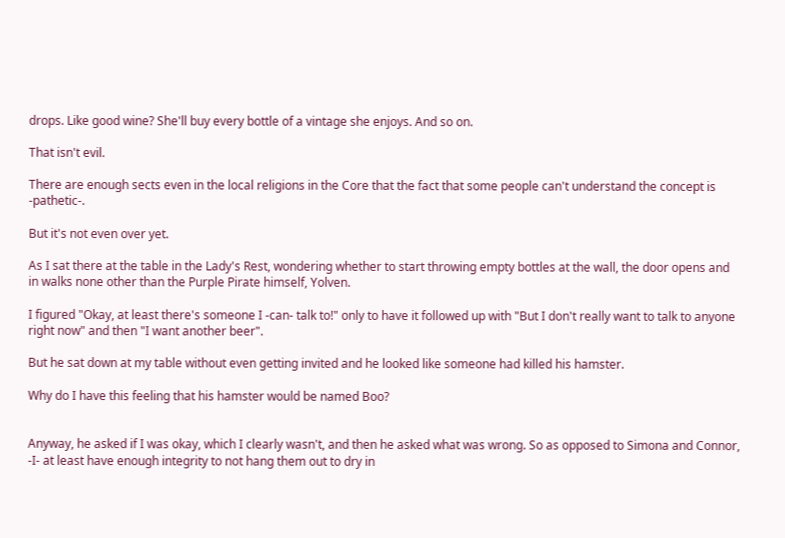drops. Like good wine? She'll buy every bottle of a vintage she enjoys. And so on.

That isn't evil.

There are enough sects even in the local religions in the Core that the fact that some people can't understand the concept is -pathetic-.

But it's not even over yet.

As I sat there at the table in the Lady's Rest, wondering whether to start throwing empty bottles at the wall, the door opens and in walks none other than the Purple Pirate himself, Yolven.

I figured "Okay, at least there's someone I -can- talk to!" only to have it followed up with "But I don't really want to talk to anyone right now" and then "I want another beer".

But he sat down at my table without even getting invited and he looked like someone had killed his hamster.

Why do I have this feeling that his hamster would be named Boo?


Anyway, he asked if I was okay, which I clearly wasn't, and then he asked what was wrong. So as opposed to Simona and Connor, -I- at least have enough integrity to not hang them out to dry in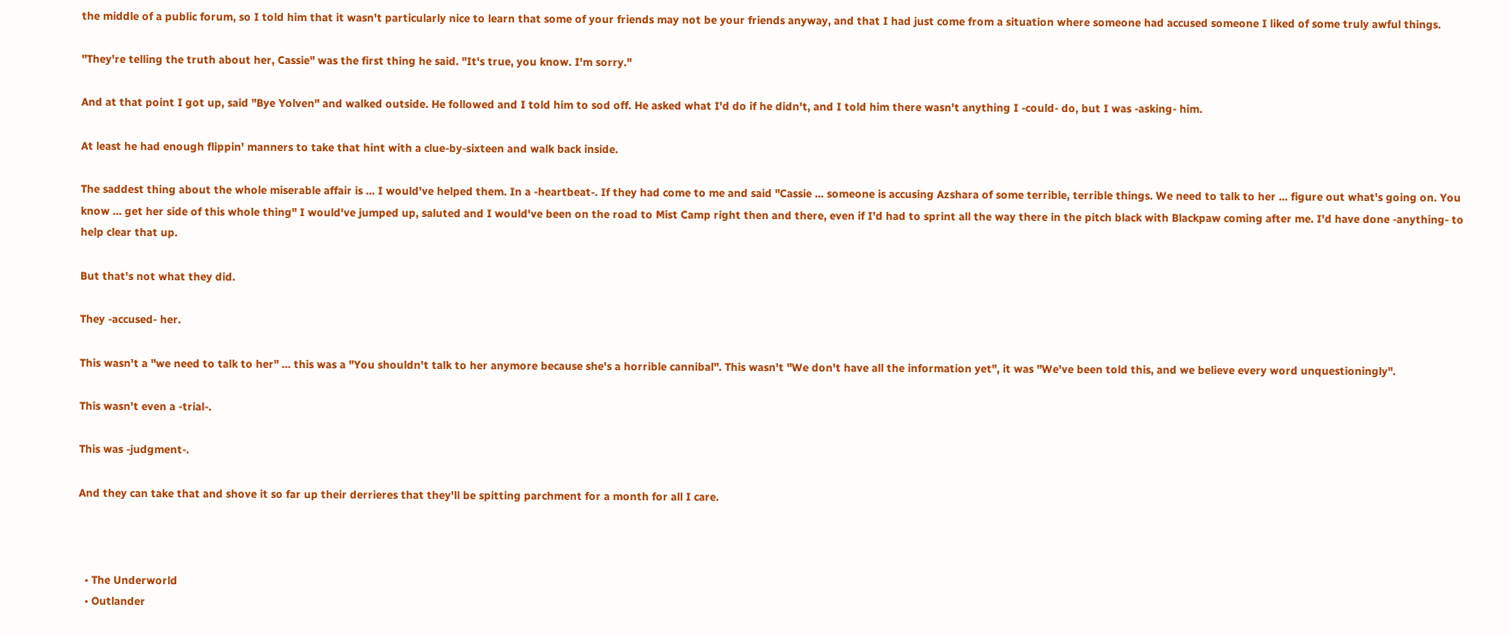the middle of a public forum, so I told him that it wasn't particularly nice to learn that some of your friends may not be your friends anyway, and that I had just come from a situation where someone had accused someone I liked of some truly awful things.

"They're telling the truth about her, Cassie" was the first thing he said. "It's true, you know. I'm sorry."

And at that point I got up, said "Bye Yolven" and walked outside. He followed and I told him to sod off. He asked what I'd do if he didn't, and I told him there wasn't anything I -could- do, but I was -asking- him.

At least he had enough flippin' manners to take that hint with a clue-by-sixteen and walk back inside.

The saddest thing about the whole miserable affair is ... I would've helped them. In a -heartbeat-. If they had come to me and said "Cassie ... someone is accusing Azshara of some terrible, terrible things. We need to talk to her ... figure out what's going on. You know ... get her side of this whole thing" I would've jumped up, saluted and I would've been on the road to Mist Camp right then and there, even if I'd had to sprint all the way there in the pitch black with Blackpaw coming after me. I'd have done -anything- to help clear that up.

But that's not what they did.

They -accused- her.

This wasn't a "we need to talk to her" ... this was a "You shouldn't talk to her anymore because she's a horrible cannibal". This wasn't "We don't have all the information yet", it was "We've been told this, and we believe every word unquestioningly".

This wasn't even a -trial-.

This was -judgment-.

And they can take that and shove it so far up their derrieres that they'll be spitting parchment for a month for all I care.



  • The Underworld
  • Outlander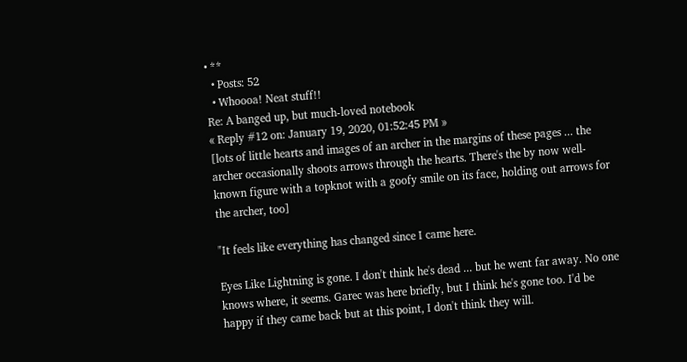• **
  • Posts: 52
  • Whoooa! Neat stuff!!
Re: A banged up, but much-loved notebook
« Reply #12 on: January 19, 2020, 01:52:45 PM »
[lots of little hearts and images of an archer in the margins of these pages ... the archer occasionally shoots arrows through the hearts. There's the by now well-known figure with a topknot with a goofy smile on its face, holding out arrows for the archer, too]

"It feels like everything has changed since I came here.

Eyes Like Lightning is gone. I don't think he's dead ... but he went far away. No one knows where, it seems. Garec was here briefly, but I think he's gone too. I'd be happy if they came back but at this point, I don't think they will.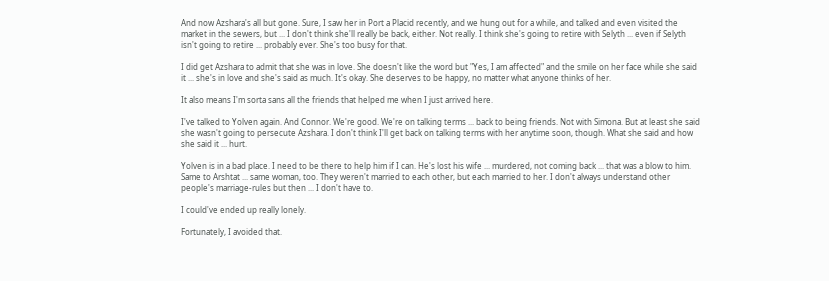And now Azshara's all but gone. Sure, I saw her in Port a Placid recently, and we hung out for a while, and talked and even visited the market in the sewers, but ... I don't think she'll really be back, either. Not really. I think she's going to retire with Selyth ... even if Selyth isn't going to retire ... probably ever. She's too busy for that.

I did get Azshara to admit that she was in love. She doesn't like the word but "Yes, I am affected" and the smile on her face while she said it ... she's in love and she's said as much. It's okay. She deserves to be happy, no matter what anyone thinks of her.

It also means I'm sorta sans all the friends that helped me when I just arrived here.

I've talked to Yolven again. And Connor. We're good. We're on talking terms ... back to being friends. Not with Simona. But at least she said she wasn't going to persecute Azshara. I don't think I'll get back on talking terms with her anytime soon, though. What she said and how she said it ... hurt.

Yolven is in a bad place. I need to be there to help him if I can. He's lost his wife ... murdered, not coming back ... that was a blow to him. Same to Arshtat ... same woman, too. They weren't married to each other, but each married to her. I don't always understand other people's marriage-rules but then ... I don't have to.

I could've ended up really lonely.

Fortunately, I avoided that.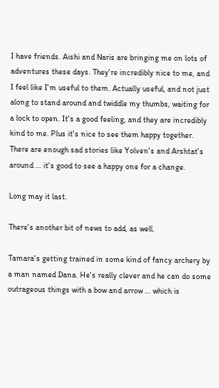I have friends. Aishi and Naris are bringing me on lots of adventures these days. They're incredibly nice to me, and I feel like I'm useful to them. Actually useful, and not just along to stand around and twiddle my thumbs, waiting for a lock to open. It's a good feeling, and they are incredibly kind to me. Plus it's nice to see them happy together. There are enough sad stories like Yolven's and Arshtat's around ... it's good to see a happy one for a change.

Long may it last.

There's another bit of news to add, as well.

Tamara's getting trained in some kind of fancy archery by a man named Dana. He's really clever and he can do some outrageous things with a bow and arrow ... which is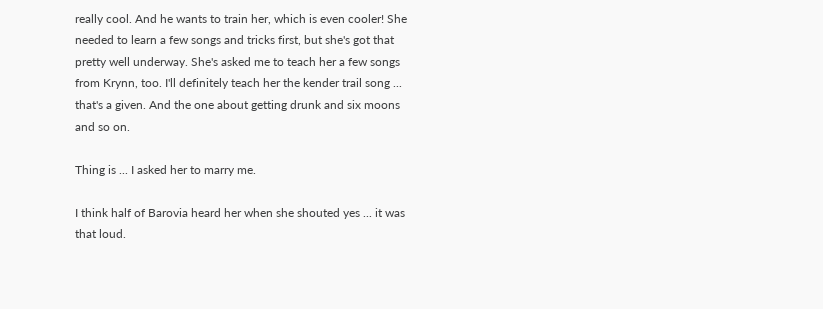really cool. And he wants to train her, which is even cooler! She needed to learn a few songs and tricks first, but she's got that pretty well underway. She's asked me to teach her a few songs from Krynn, too. I'll definitely teach her the kender trail song ... that's a given. And the one about getting drunk and six moons and so on.

Thing is ... I asked her to marry me.

I think half of Barovia heard her when she shouted yes ... it was that loud.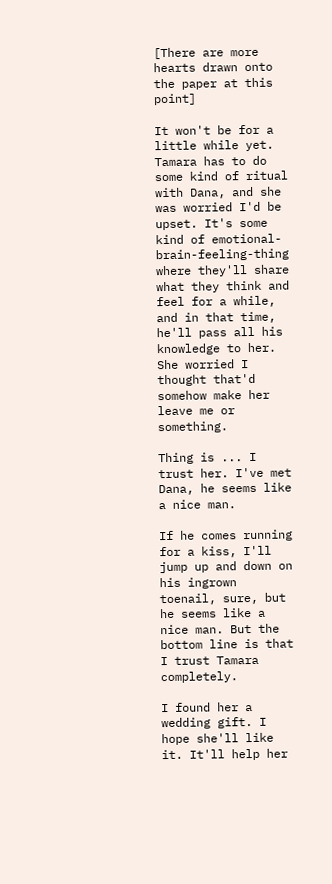[There are more hearts drawn onto the paper at this point]

It won't be for a little while yet. Tamara has to do some kind of ritual with Dana, and she was worried I'd be upset. It's some kind of emotional-brain-feeling-thing where they'll share what they think and feel for a while, and in that time, he'll pass all his knowledge to her. She worried I thought that'd somehow make her leave me or something.

Thing is ... I trust her. I've met Dana, he seems like a nice man.

If he comes running for a kiss, I'll jump up and down on his ingrown toenail, sure, but he seems like a nice man. But the bottom line is that I trust Tamara completely.

I found her a wedding gift. I hope she'll like it. It'll help her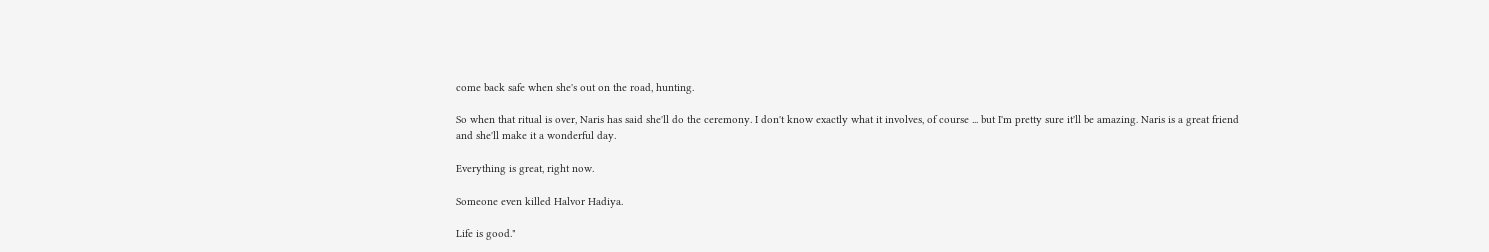come back safe when she's out on the road, hunting.

So when that ritual is over, Naris has said she'll do the ceremony. I don't know exactly what it involves, of course ... but I'm pretty sure it'll be amazing. Naris is a great friend and she'll make it a wonderful day.

Everything is great, right now.

Someone even killed Halvor Hadiya.

Life is good."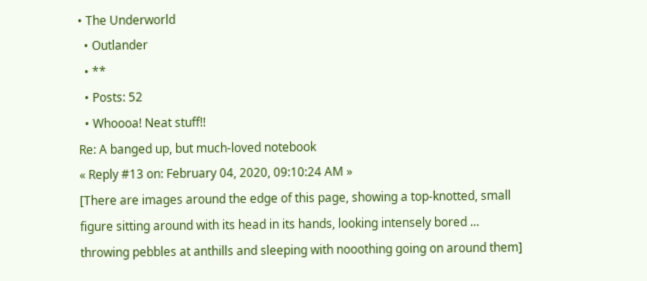• The Underworld
  • Outlander
  • **
  • Posts: 52
  • Whoooa! Neat stuff!!
Re: A banged up, but much-loved notebook
« Reply #13 on: February 04, 2020, 09:10:24 AM »
[There are images around the edge of this page, showing a top-knotted, small figure sitting around with its head in its hands, looking intensely bored ... throwing pebbles at anthills and sleeping with nooothing going on around them]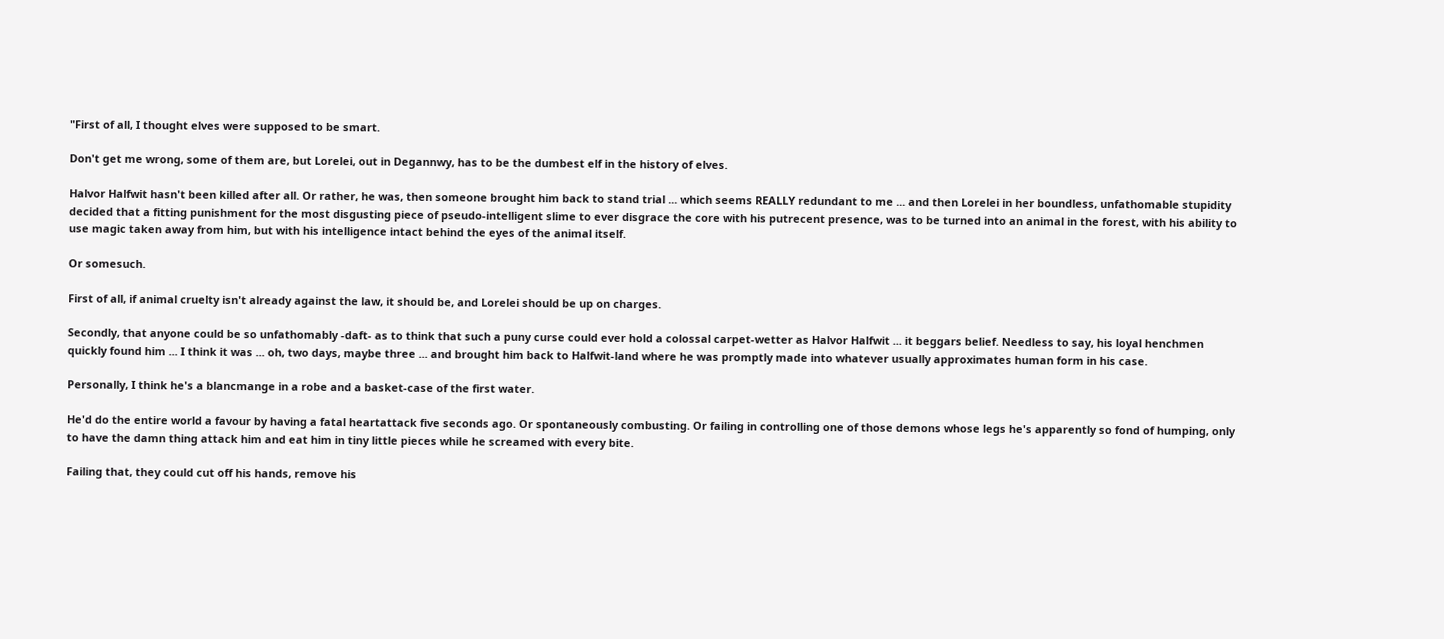"First of all, I thought elves were supposed to be smart.

Don't get me wrong, some of them are, but Lorelei, out in Degannwy, has to be the dumbest elf in the history of elves.

Halvor Halfwit hasn't been killed after all. Or rather, he was, then someone brought him back to stand trial ... which seems REALLY redundant to me ... and then Lorelei in her boundless, unfathomable stupidity decided that a fitting punishment for the most disgusting piece of pseudo-intelligent slime to ever disgrace the core with his putrecent presence, was to be turned into an animal in the forest, with his ability to use magic taken away from him, but with his intelligence intact behind the eyes of the animal itself.

Or somesuch.

First of all, if animal cruelty isn't already against the law, it should be, and Lorelei should be up on charges.

Secondly, that anyone could be so unfathomably -daft- as to think that such a puny curse could ever hold a colossal carpet-wetter as Halvor Halfwit ... it beggars belief. Needless to say, his loyal henchmen quickly found him ... I think it was ... oh, two days, maybe three ... and brought him back to Halfwit-land where he was promptly made into whatever usually approximates human form in his case.

Personally, I think he's a blancmange in a robe and a basket-case of the first water.

He'd do the entire world a favour by having a fatal heartattack five seconds ago. Or spontaneously combusting. Or failing in controlling one of those demons whose legs he's apparently so fond of humping, only to have the damn thing attack him and eat him in tiny little pieces while he screamed with every bite.

Failing that, they could cut off his hands, remove his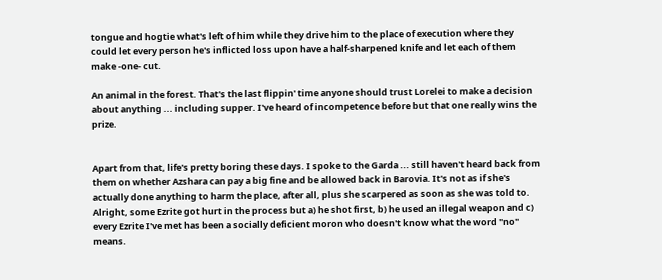tongue and hogtie what's left of him while they drive him to the place of execution where they could let every person he's inflicted loss upon have a half-sharpened knife and let each of them make -one- cut.

An animal in the forest. That's the last flippin' time anyone should trust Lorelei to make a decision about anything ... including supper. I've heard of incompetence before but that one really wins the prize.


Apart from that, life's pretty boring these days. I spoke to the Garda ... still haven't heard back from them on whether Azshara can pay a big fine and be allowed back in Barovia. It's not as if she's actually done anything to harm the place, after all, plus she scarpered as soon as she was told to. Alright, some Ezrite got hurt in the process but a) he shot first, b) he used an illegal weapon and c) every Ezrite I've met has been a socially deficient moron who doesn't know what the word "no" means.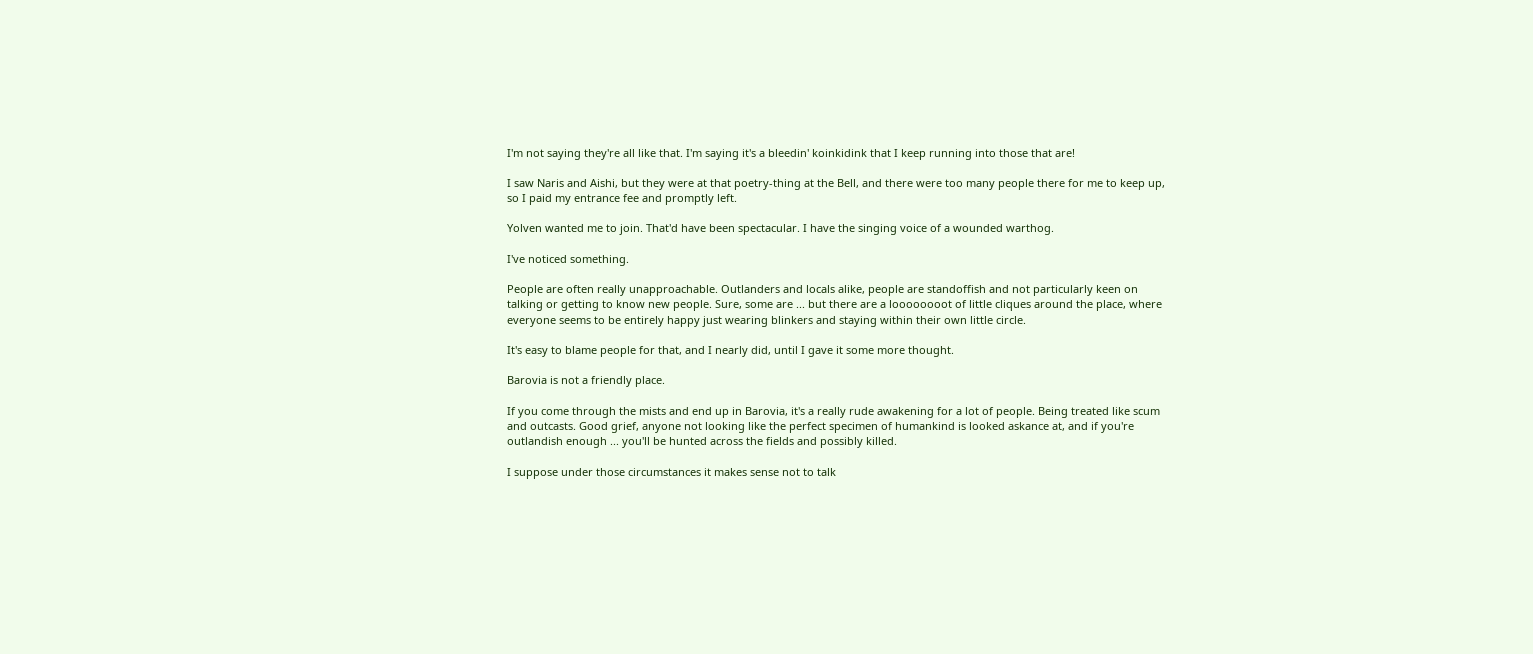I'm not saying they're all like that. I'm saying it's a bleedin' koinkidink that I keep running into those that are!

I saw Naris and Aishi, but they were at that poetry-thing at the Bell, and there were too many people there for me to keep up, so I paid my entrance fee and promptly left.

Yolven wanted me to join. That'd have been spectacular. I have the singing voice of a wounded warthog.

I've noticed something.

People are often really unapproachable. Outlanders and locals alike, people are standoffish and not particularly keen on talking or getting to know new people. Sure, some are ... but there are a loooooooot of little cliques around the place, where everyone seems to be entirely happy just wearing blinkers and staying within their own little circle.

It's easy to blame people for that, and I nearly did, until I gave it some more thought.

Barovia is not a friendly place.

If you come through the mists and end up in Barovia, it's a really rude awakening for a lot of people. Being treated like scum and outcasts. Good grief, anyone not looking like the perfect specimen of humankind is looked askance at, and if you're outlandish enough ... you'll be hunted across the fields and possibly killed.

I suppose under those circumstances it makes sense not to talk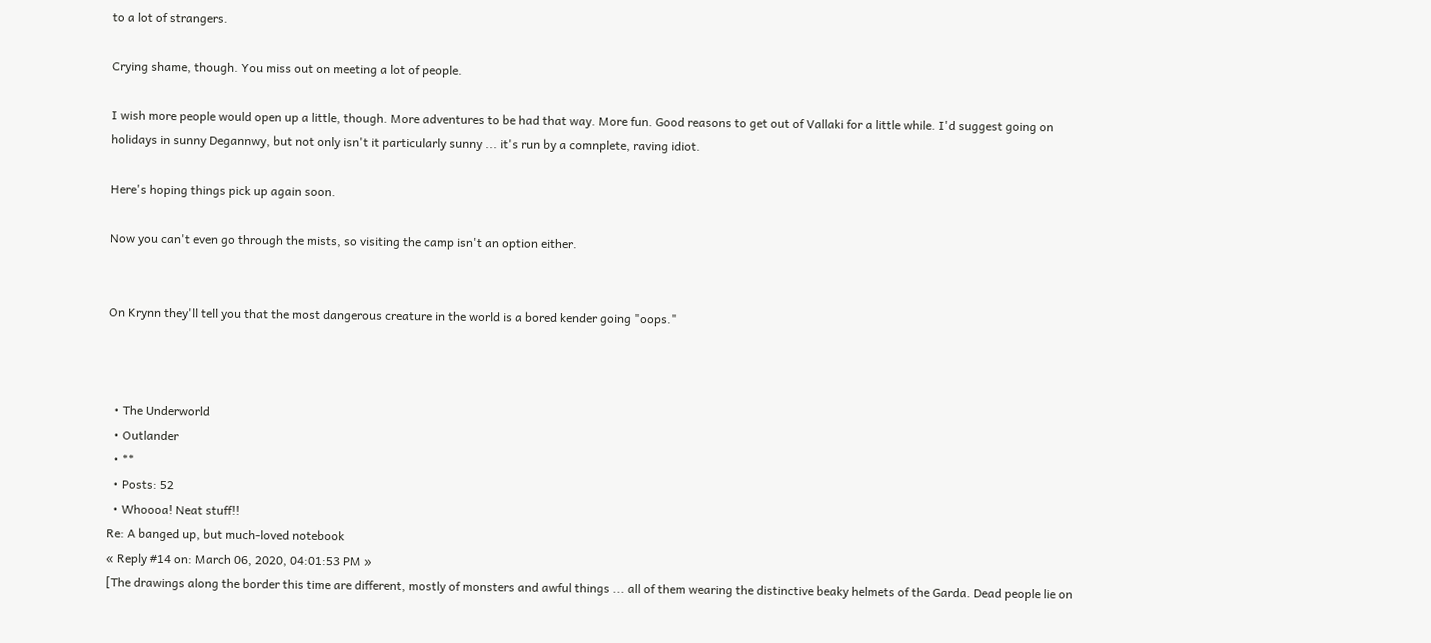to a lot of strangers.

Crying shame, though. You miss out on meeting a lot of people.

I wish more people would open up a little, though. More adventures to be had that way. More fun. Good reasons to get out of Vallaki for a little while. I'd suggest going on holidays in sunny Degannwy, but not only isn't it particularly sunny ... it's run by a comnplete, raving idiot.

Here's hoping things pick up again soon.

Now you can't even go through the mists, so visiting the camp isn't an option either.


On Krynn they'll tell you that the most dangerous creature in the world is a bored kender going "oops."



  • The Underworld
  • Outlander
  • **
  • Posts: 52
  • Whoooa! Neat stuff!!
Re: A banged up, but much-loved notebook
« Reply #14 on: March 06, 2020, 04:01:53 PM »
[The drawings along the border this time are different, mostly of monsters and awful things ... all of them wearing the distinctive beaky helmets of the Garda. Dead people lie on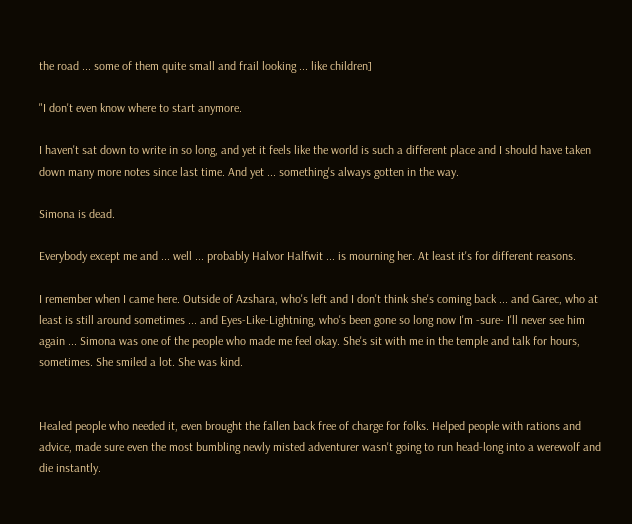the road ... some of them quite small and frail looking ... like children]

"I don't even know where to start anymore.

I haven't sat down to write in so long, and yet it feels like the world is such a different place and I should have taken down many more notes since last time. And yet ... something's always gotten in the way.

Simona is dead.

Everybody except me and ... well ... probably Halvor Halfwit ... is mourning her. At least it's for different reasons.

I remember when I came here. Outside of Azshara, who's left and I don't think she's coming back ... and Garec, who at least is still around sometimes ... and Eyes-Like-Lightning, who's been gone so long now I'm -sure- I'll never see him again ... Simona was one of the people who made me feel okay. She's sit with me in the temple and talk for hours, sometimes. She smiled a lot. She was kind.


Healed people who needed it, even brought the fallen back free of charge for folks. Helped people with rations and advice, made sure even the most bumbling newly misted adventurer wasn't going to run head-long into a werewolf and die instantly.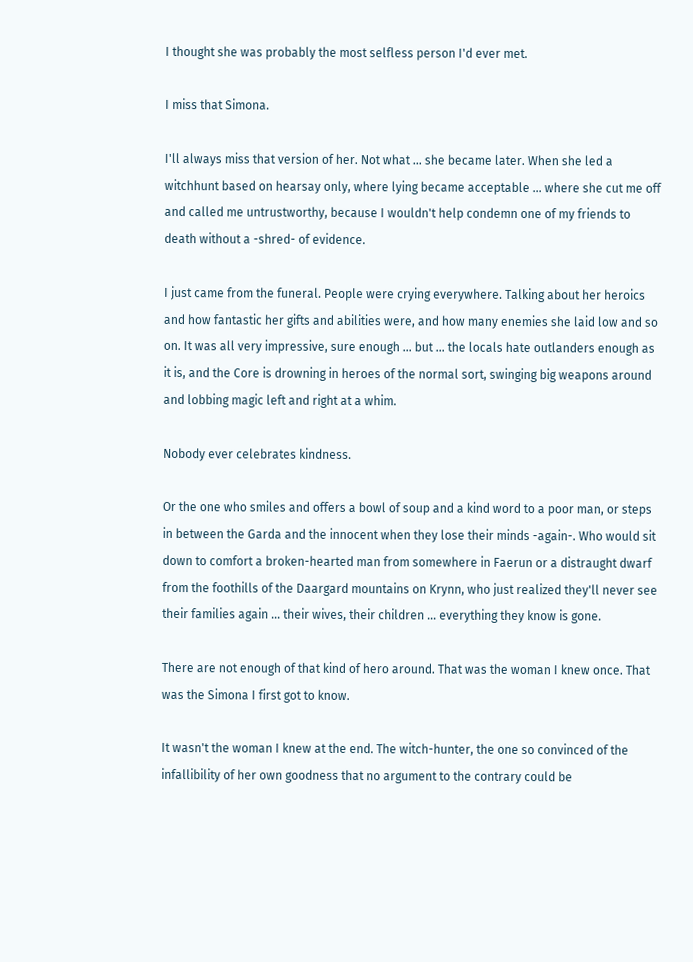I thought she was probably the most selfless person I'd ever met.

I miss that Simona.

I'll always miss that version of her. Not what ... she became later. When she led a witchhunt based on hearsay only, where lying became acceptable ... where she cut me off and called me untrustworthy, because I wouldn't help condemn one of my friends to death without a -shred- of evidence.

I just came from the funeral. People were crying everywhere. Talking about her heroics and how fantastic her gifts and abilities were, and how many enemies she laid low and so on. It was all very impressive, sure enough ... but ... the locals hate outlanders enough as it is, and the Core is drowning in heroes of the normal sort, swinging big weapons around and lobbing magic left and right at a whim.

Nobody ever celebrates kindness.

Or the one who smiles and offers a bowl of soup and a kind word to a poor man, or steps in between the Garda and the innocent when they lose their minds -again-. Who would sit down to comfort a broken-hearted man from somewhere in Faerun or a distraught dwarf from the foothills of the Daargard mountains on Krynn, who just realized they'll never see their families again ... their wives, their children ... everything they know is gone.

There are not enough of that kind of hero around. That was the woman I knew once. That was the Simona I first got to know.

It wasn't the woman I knew at the end. The witch-hunter, the one so convinced of the infallibility of her own goodness that no argument to the contrary could be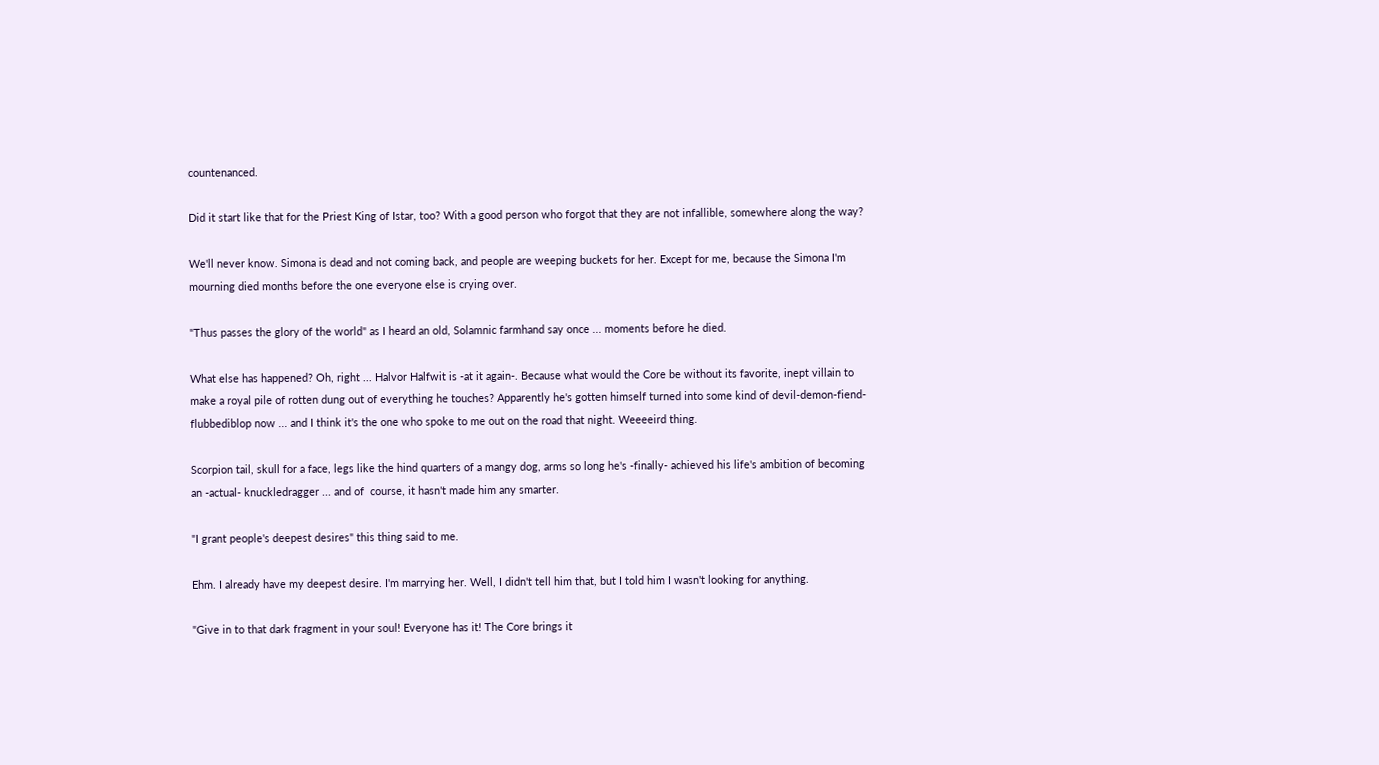countenanced.

Did it start like that for the Priest King of Istar, too? With a good person who forgot that they are not infallible, somewhere along the way?

We'll never know. Simona is dead and not coming back, and people are weeping buckets for her. Except for me, because the Simona I'm mourning died months before the one everyone else is crying over.

"Thus passes the glory of the world" as I heard an old, Solamnic farmhand say once ... moments before he died.

What else has happened? Oh, right ... Halvor Halfwit is -at it again-. Because what would the Core be without its favorite, inept villain to make a royal pile of rotten dung out of everything he touches? Apparently he's gotten himself turned into some kind of devil-demon-fiend-flubbediblop now ... and I think it's the one who spoke to me out on the road that night. Weeeeird thing.

Scorpion tail, skull for a face, legs like the hind quarters of a mangy dog, arms so long he's -finally- achieved his life's ambition of becoming an -actual- knuckledragger ... and of  course, it hasn't made him any smarter.

"I grant people's deepest desires" this thing said to me.

Ehm. I already have my deepest desire. I'm marrying her. Well, I didn't tell him that, but I told him I wasn't looking for anything.

"Give in to that dark fragment in your soul! Everyone has it! The Core brings it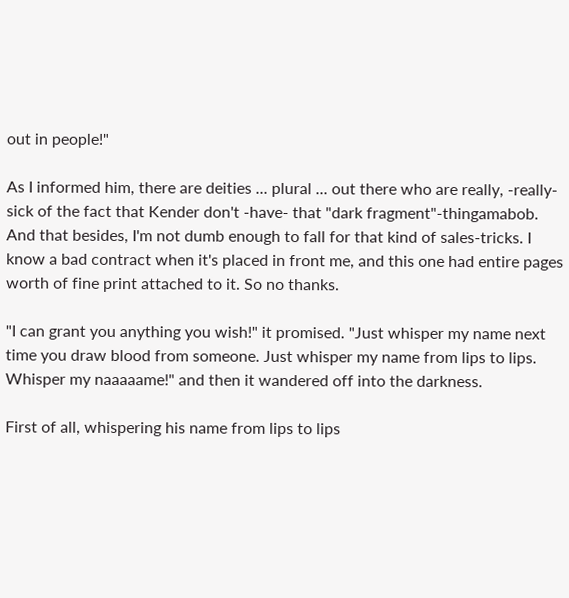out in people!"

As I informed him, there are deities ... plural ... out there who are really, -really- sick of the fact that Kender don't -have- that "dark fragment"-thingamabob. And that besides, I'm not dumb enough to fall for that kind of sales-tricks. I know a bad contract when it's placed in front me, and this one had entire pages worth of fine print attached to it. So no thanks.

"I can grant you anything you wish!" it promised. "Just whisper my name next time you draw blood from someone. Just whisper my name from lips to lips. Whisper my naaaaame!" and then it wandered off into the darkness.

First of all, whispering his name from lips to lips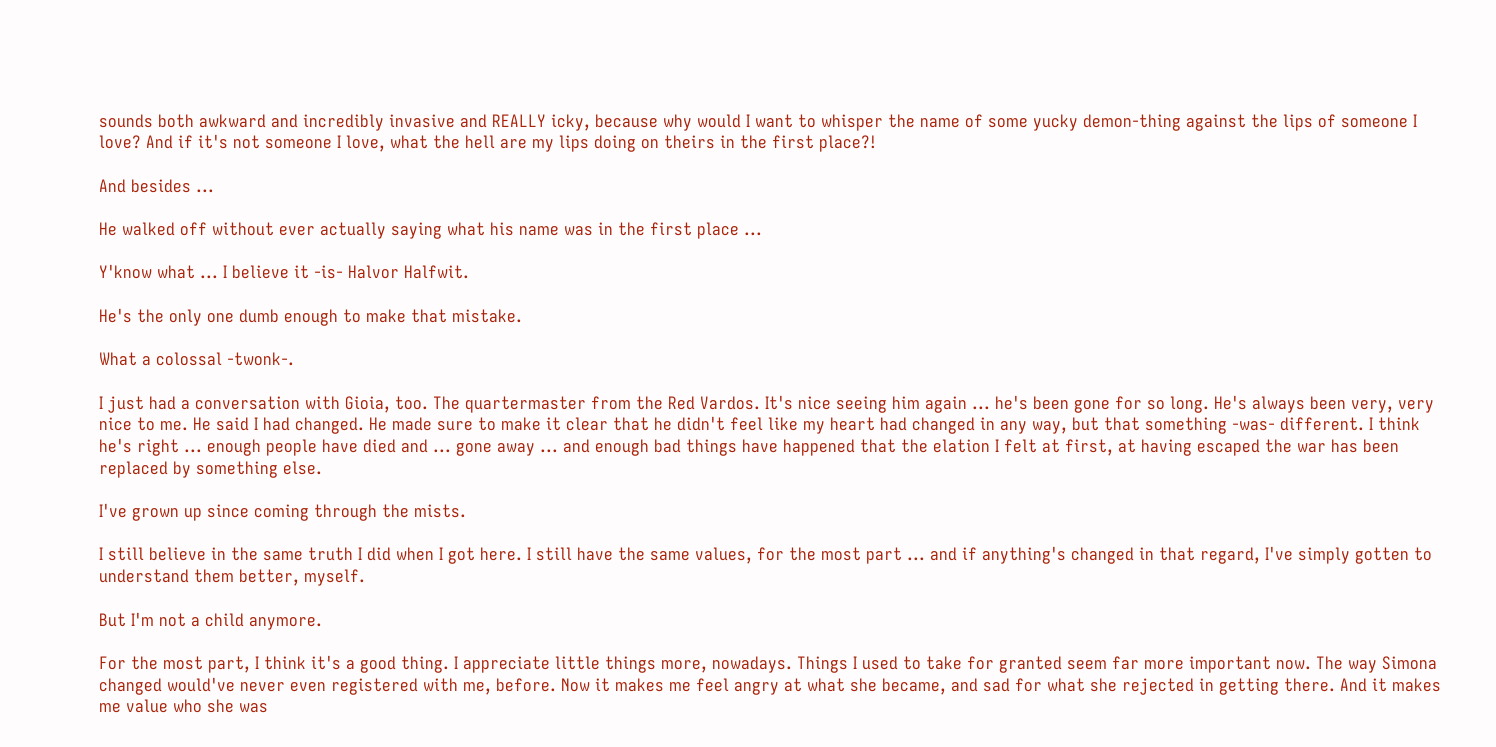sounds both awkward and incredibly invasive and REALLY icky, because why would I want to whisper the name of some yucky demon-thing against the lips of someone I love? And if it's not someone I love, what the hell are my lips doing on theirs in the first place?!

And besides ...

He walked off without ever actually saying what his name was in the first place ...

Y'know what ... I believe it -is- Halvor Halfwit.

He's the only one dumb enough to make that mistake.

What a colossal -twonk-.

I just had a conversation with Gioia, too. The quartermaster from the Red Vardos. It's nice seeing him again ... he's been gone for so long. He's always been very, very nice to me. He said I had changed. He made sure to make it clear that he didn't feel like my heart had changed in any way, but that something -was- different. I think he's right ... enough people have died and ... gone away ... and enough bad things have happened that the elation I felt at first, at having escaped the war has been replaced by something else.

I've grown up since coming through the mists.

I still believe in the same truth I did when I got here. I still have the same values, for the most part ... and if anything's changed in that regard, I've simply gotten to understand them better, myself.

But I'm not a child anymore.

For the most part, I think it's a good thing. I appreciate little things more, nowadays. Things I used to take for granted seem far more important now. The way Simona changed would've never even registered with me, before. Now it makes me feel angry at what she became, and sad for what she rejected in getting there. And it makes me value who she was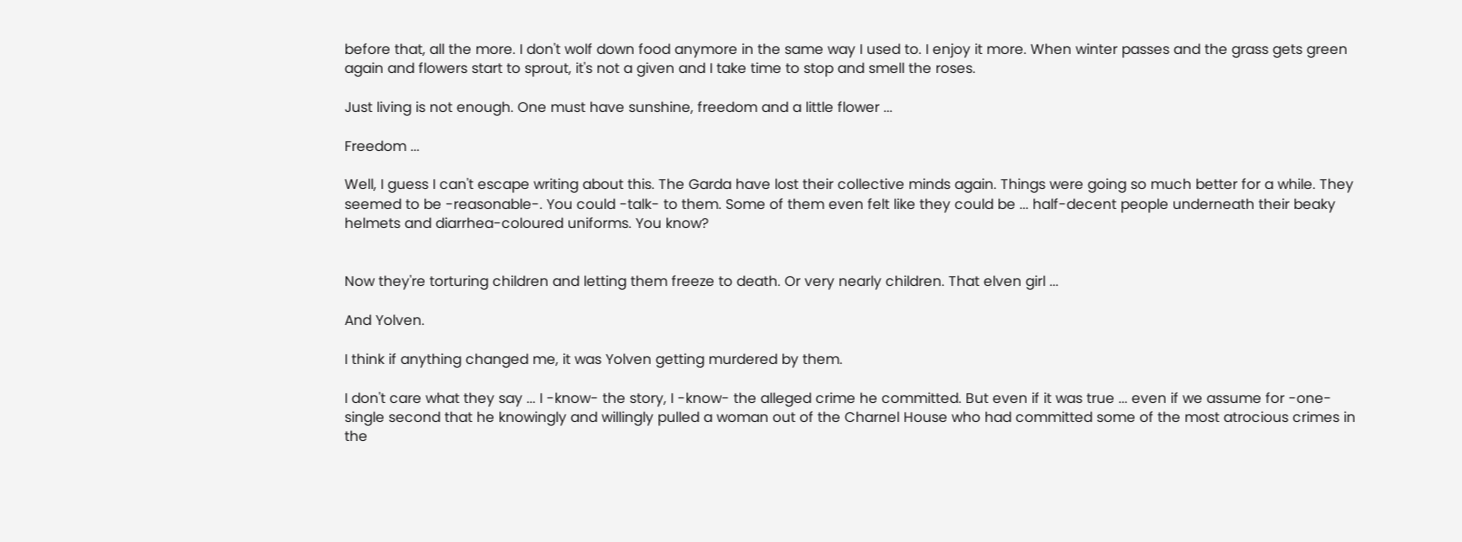before that, all the more. I don't wolf down food anymore in the same way I used to. I enjoy it more. When winter passes and the grass gets green again and flowers start to sprout, it's not a given and I take time to stop and smell the roses.

Just living is not enough. One must have sunshine, freedom and a little flower ...

Freedom ...

Well, I guess I can't escape writing about this. The Garda have lost their collective minds again. Things were going so much better for a while. They seemed to be -reasonable-. You could -talk- to them. Some of them even felt like they could be ... half-decent people underneath their beaky helmets and diarrhea-coloured uniforms. You know?


Now they're torturing children and letting them freeze to death. Or very nearly children. That elven girl ...

And Yolven.

I think if anything changed me, it was Yolven getting murdered by them.

I don't care what they say ... I -know- the story, I -know- the alleged crime he committed. But even if it was true ... even if we assume for -one- single second that he knowingly and willingly pulled a woman out of the Charnel House who had committed some of the most atrocious crimes in the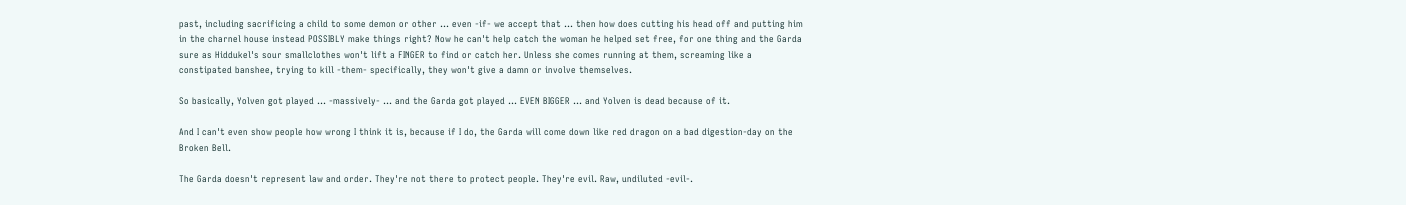past, including sacrificing a child to some demon or other ... even -if- we accept that ... then how does cutting his head off and putting him in the charnel house instead POSSIBLY make things right? Now he can't help catch the woman he helped set free, for one thing and the Garda sure as Hiddukel's sour smallclothes won't lift a FINGER to find or catch her. Unless she comes running at them, screaming like a constipated banshee, trying to kill -them- specifically, they won't give a damn or involve themselves.

So basically, Yolven got played ... -massively- ... and the Garda got played ... EVEN BIGGER ... and Yolven is dead because of it.

And I can't even show people how wrong I think it is, because if I do, the Garda will come down like red dragon on a bad digestion-day on the Broken Bell.

The Garda doesn't represent law and order. They're not there to protect people. They're evil. Raw, undiluted -evil-.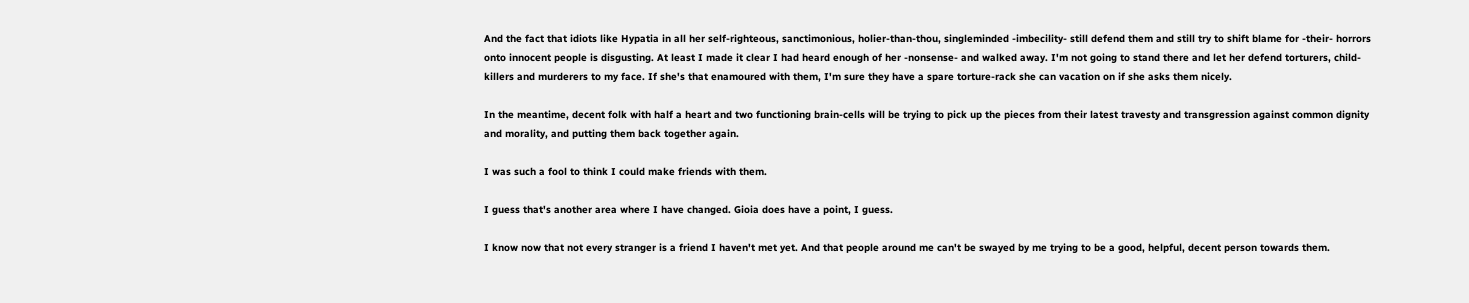And the fact that idiots like Hypatia in all her self-righteous, sanctimonious, holier-than-thou, singleminded -imbecility- still defend them and still try to shift blame for -their- horrors onto innocent people is disgusting. At least I made it clear I had heard enough of her -nonsense- and walked away. I'm not going to stand there and let her defend torturers, child-killers and murderers to my face. If she's that enamoured with them, I'm sure they have a spare torture-rack she can vacation on if she asks them nicely.

In the meantime, decent folk with half a heart and two functioning brain-cells will be trying to pick up the pieces from their latest travesty and transgression against common dignity and morality, and putting them back together again.

I was such a fool to think I could make friends with them.

I guess that's another area where I have changed. Gioia does have a point, I guess.

I know now that not every stranger is a friend I haven't met yet. And that people around me can't be swayed by me trying to be a good, helpful, decent person towards them.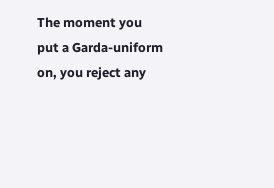The moment you put a Garda-uniform on, you reject any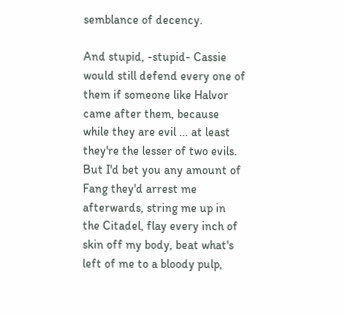semblance of decency.

And stupid, -stupid- Cassie would still defend every one of them if someone like Halvor came after them, because while they are evil ... at least they're the lesser of two evils. But I'd bet you any amount of Fang they'd arrest me afterwards, string me up in the Citadel, flay every inch of skin off my body, beat what's left of me to a bloody pulp,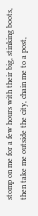stomp on me for a few hours with their big, stinking boots, then take me outside the city, chain me to a post,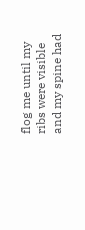flog me until my ribs were visible and my spine had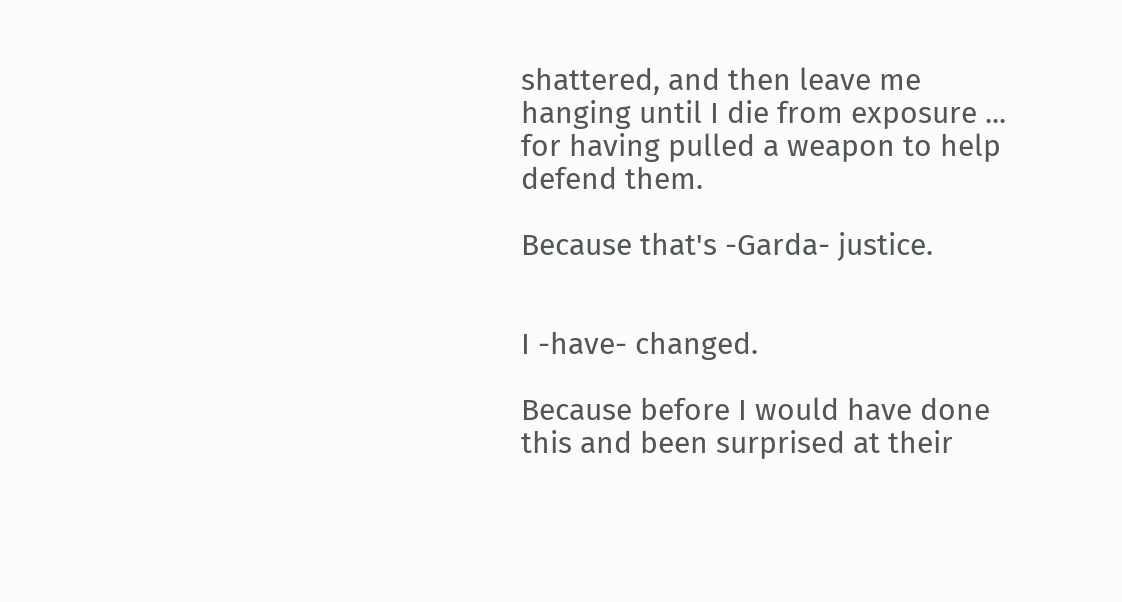shattered, and then leave me hanging until I die from exposure ... for having pulled a weapon to help defend them.

Because that's -Garda- justice.


I -have- changed.

Because before I would have done this and been surprised at their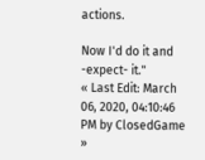actions.

Now I'd do it and -expect- it."
« Last Edit: March 06, 2020, 04:10:46 PM by ClosedGame »